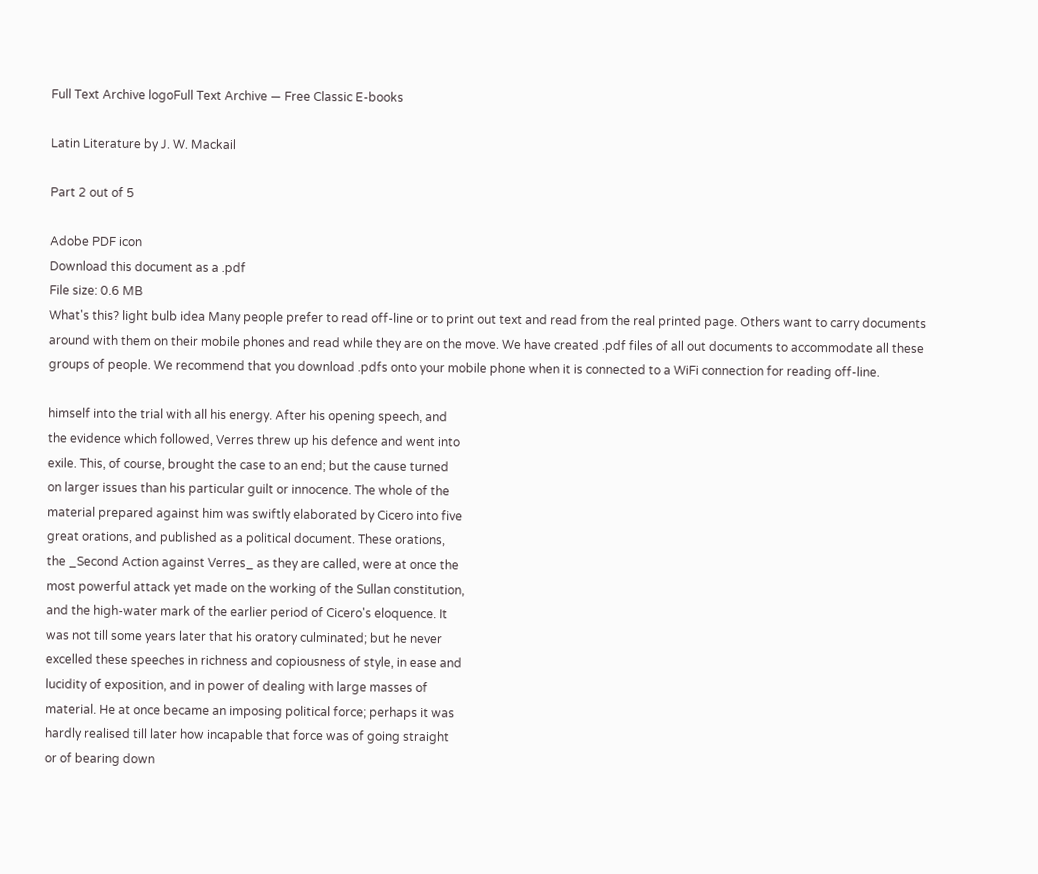Full Text Archive logoFull Text Archive — Free Classic E-books

Latin Literature by J. W. Mackail

Part 2 out of 5

Adobe PDF icon
Download this document as a .pdf
File size: 0.6 MB
What's this? light bulb idea Many people prefer to read off-line or to print out text and read from the real printed page. Others want to carry documents around with them on their mobile phones and read while they are on the move. We have created .pdf files of all out documents to accommodate all these groups of people. We recommend that you download .pdfs onto your mobile phone when it is connected to a WiFi connection for reading off-line.

himself into the trial with all his energy. After his opening speech, and
the evidence which followed, Verres threw up his defence and went into
exile. This, of course, brought the case to an end; but the cause turned
on larger issues than his particular guilt or innocence. The whole of the
material prepared against him was swiftly elaborated by Cicero into five
great orations, and published as a political document. These orations,
the _Second Action against Verres_ as they are called, were at once the
most powerful attack yet made on the working of the Sullan constitution,
and the high-water mark of the earlier period of Cicero's eloquence. It
was not till some years later that his oratory culminated; but he never
excelled these speeches in richness and copiousness of style, in ease and
lucidity of exposition, and in power of dealing with large masses of
material. He at once became an imposing political force; perhaps it was
hardly realised till later how incapable that force was of going straight
or of bearing down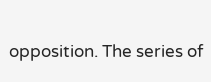opposition. The series of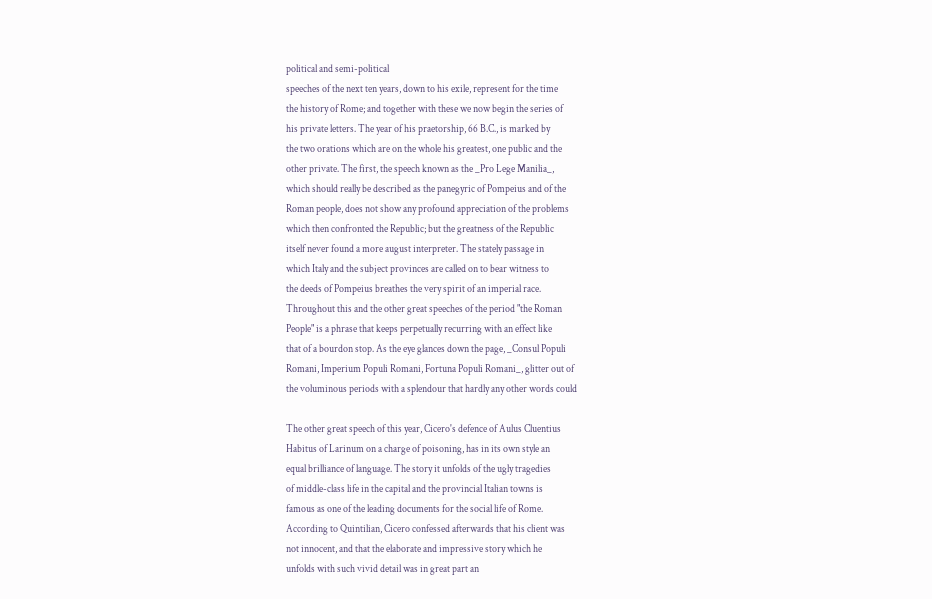political and semi-political
speeches of the next ten years, down to his exile, represent for the time
the history of Rome; and together with these we now begin the series of
his private letters. The year of his praetorship, 66 B.C., is marked by
the two orations which are on the whole his greatest, one public and the
other private. The first, the speech known as the _Pro Lege Manilia_,
which should really be described as the panegyric of Pompeius and of the
Roman people, does not show any profound appreciation of the problems
which then confronted the Republic; but the greatness of the Republic
itself never found a more august interpreter. The stately passage in
which Italy and the subject provinces are called on to bear witness to
the deeds of Pompeius breathes the very spirit of an imperial race.
Throughout this and the other great speeches of the period "the Roman
People" is a phrase that keeps perpetually recurring with an effect like
that of a bourdon stop. As the eye glances down the page, _Consul Populi
Romani, Imperium Populi Romani, Fortuna Populi Romani_, glitter out of
the voluminous periods with a splendour that hardly any other words could

The other great speech of this year, Cicero's defence of Aulus Cluentius
Habitus of Larinum on a charge of poisoning, has in its own style an
equal brilliance of language. The story it unfolds of the ugly tragedies
of middle-class life in the capital and the provincial Italian towns is
famous as one of the leading documents for the social life of Rome.
According to Quintilian, Cicero confessed afterwards that his client was
not innocent, and that the elaborate and impressive story which he
unfolds with such vivid detail was in great part an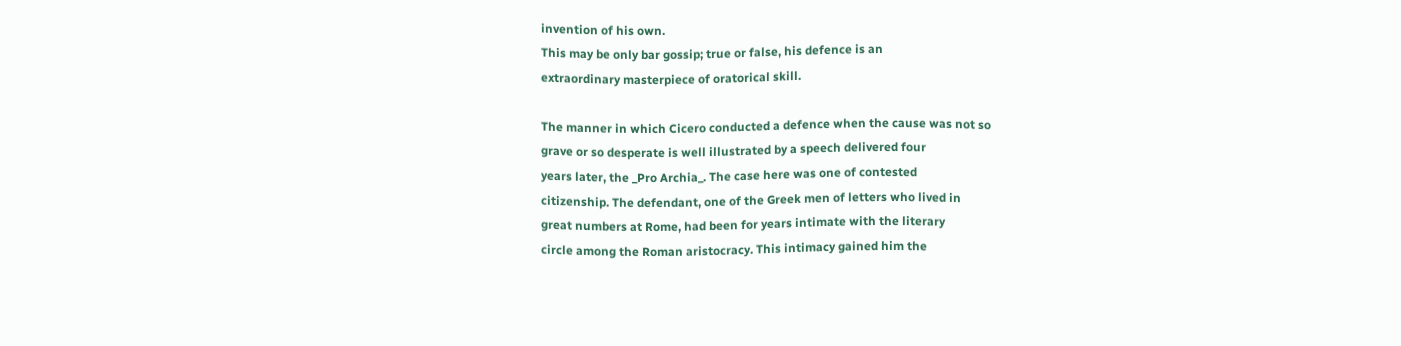invention of his own.
This may be only bar gossip; true or false, his defence is an
extraordinary masterpiece of oratorical skill.

The manner in which Cicero conducted a defence when the cause was not so
grave or so desperate is well illustrated by a speech delivered four
years later, the _Pro Archia_. The case here was one of contested
citizenship. The defendant, one of the Greek men of letters who lived in
great numbers at Rome, had been for years intimate with the literary
circle among the Roman aristocracy. This intimacy gained him the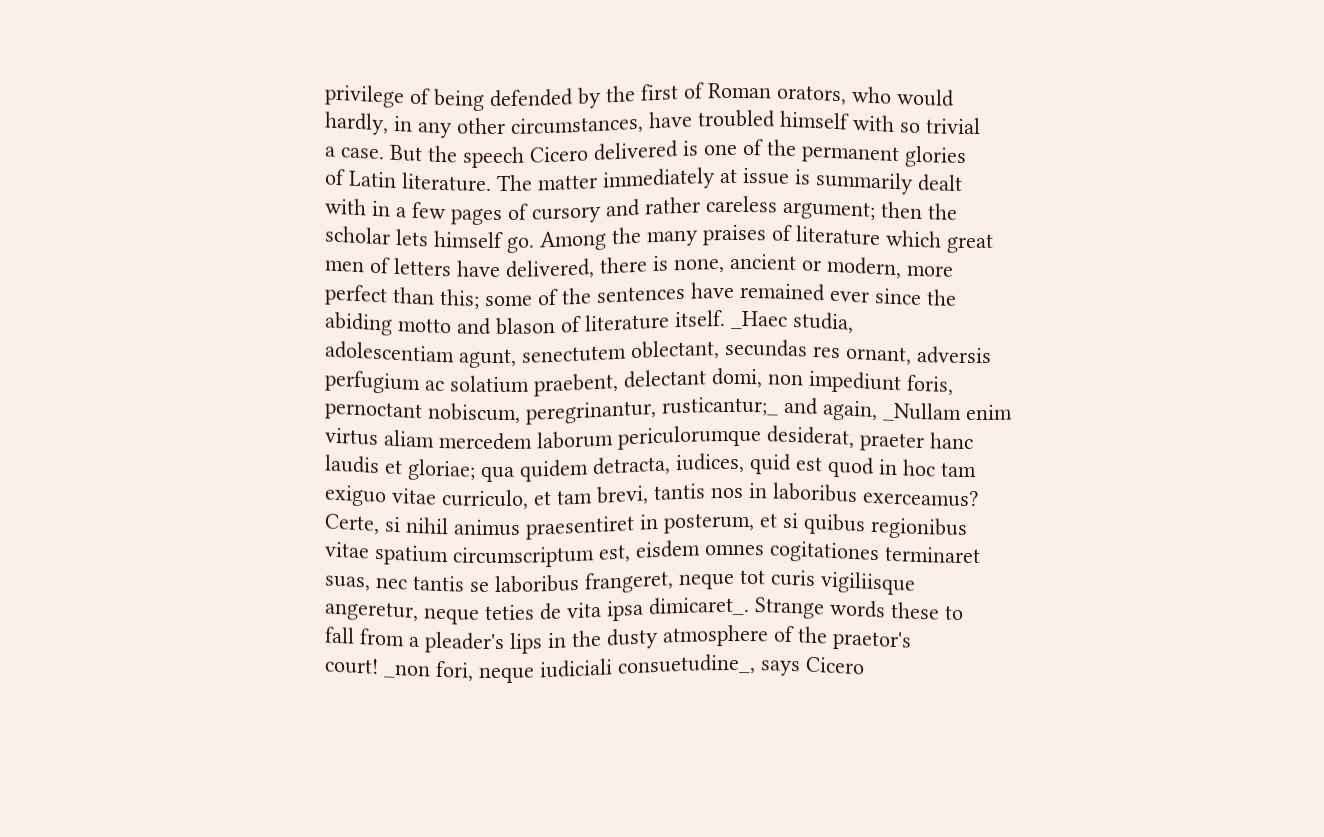privilege of being defended by the first of Roman orators, who would
hardly, in any other circumstances, have troubled himself with so trivial
a case. But the speech Cicero delivered is one of the permanent glories
of Latin literature. The matter immediately at issue is summarily dealt
with in a few pages of cursory and rather careless argument; then the
scholar lets himself go. Among the many praises of literature which great
men of letters have delivered, there is none, ancient or modern, more
perfect than this; some of the sentences have remained ever since the
abiding motto and blason of literature itself. _Haec studia,
adolescentiam agunt, senectutem oblectant, secundas res ornant, adversis
perfugium ac solatium praebent, delectant domi, non impediunt foris,
pernoctant nobiscum, peregrinantur, rusticantur;_ and again, _Nullam enim
virtus aliam mercedem laborum periculorumque desiderat, praeter hanc
laudis et gloriae; qua quidem detracta, iudices, quid est quod in hoc tam
exiguo vitae curriculo, et tam brevi, tantis nos in laboribus exerceamus?
Certe, si nihil animus praesentiret in posterum, et si quibus regionibus
vitae spatium circumscriptum est, eisdem omnes cogitationes terminaret
suas, nec tantis se laboribus frangeret, neque tot curis vigiliisque
angeretur, neque teties de vita ipsa dimicaret_. Strange words these to
fall from a pleader's lips in the dusty atmosphere of the praetor's
court! _non fori, neque iudiciali consuetudine_, says Cicero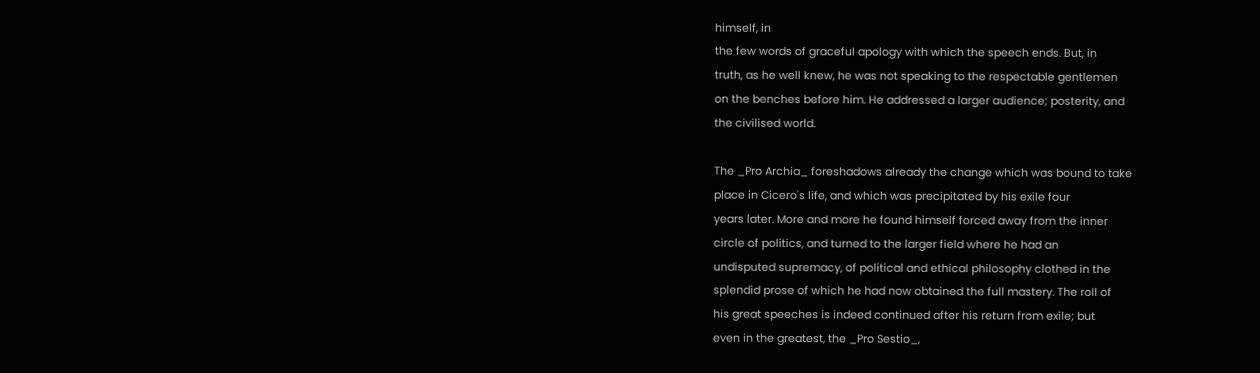himself, in
the few words of graceful apology with which the speech ends. But, in
truth, as he well knew, he was not speaking to the respectable gentlemen
on the benches before him. He addressed a larger audience; posterity, and
the civilised world.

The _Pro Archia_ foreshadows already the change which was bound to take
place in Cicero's life, and which was precipitated by his exile four
years later. More and more he found himself forced away from the inner
circle of politics, and turned to the larger field where he had an
undisputed supremacy, of political and ethical philosophy clothed in the
splendid prose of which he had now obtained the full mastery. The roll of
his great speeches is indeed continued after his return from exile; but
even in the greatest, the _Pro Sestio_,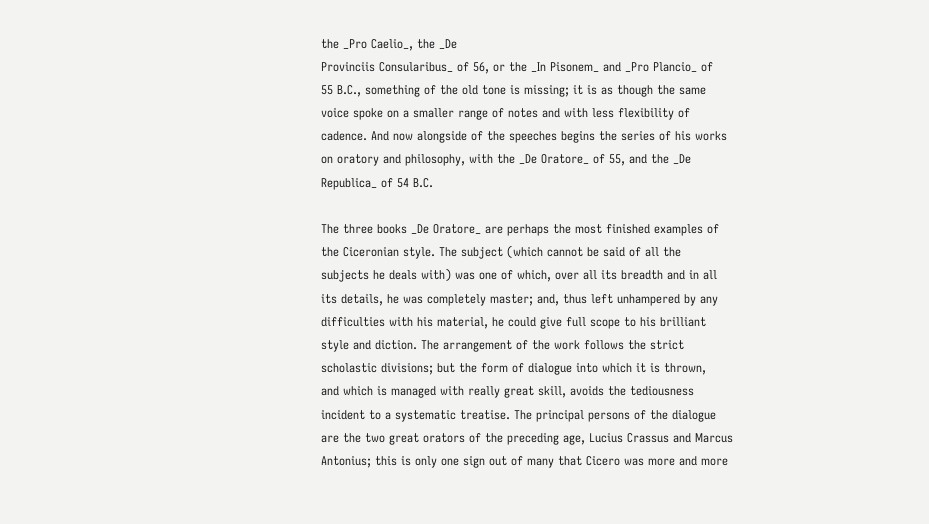the _Pro Caelio_, the _De
Provinciis Consularibus_ of 56, or the _In Pisonem_ and _Pro Plancio_ of
55 B.C., something of the old tone is missing; it is as though the same
voice spoke on a smaller range of notes and with less flexibility of
cadence. And now alongside of the speeches begins the series of his works
on oratory and philosophy, with the _De Oratore_ of 55, and the _De
Republica_ of 54 B.C.

The three books _De Oratore_ are perhaps the most finished examples of
the Ciceronian style. The subject (which cannot be said of all the
subjects he deals with) was one of which, over all its breadth and in all
its details, he was completely master; and, thus left unhampered by any
difficulties with his material, he could give full scope to his brilliant
style and diction. The arrangement of the work follows the strict
scholastic divisions; but the form of dialogue into which it is thrown,
and which is managed with really great skill, avoids the tediousness
incident to a systematic treatise. The principal persons of the dialogue
are the two great orators of the preceding age, Lucius Crassus and Marcus
Antonius; this is only one sign out of many that Cicero was more and more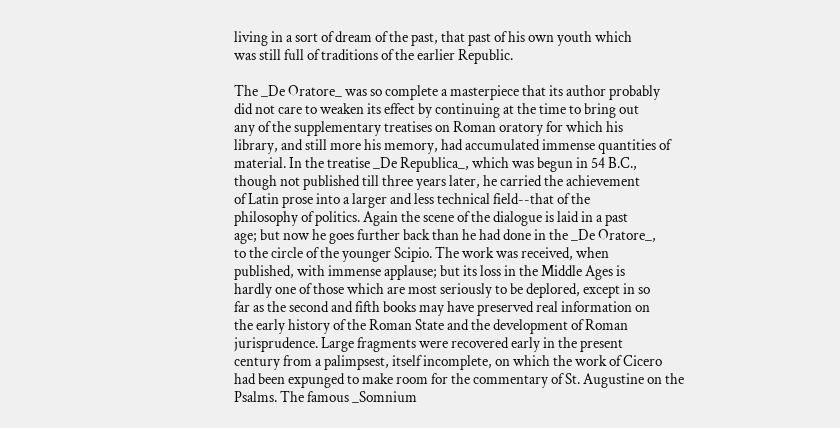living in a sort of dream of the past, that past of his own youth which
was still full of traditions of the earlier Republic.

The _De Oratore_ was so complete a masterpiece that its author probably
did not care to weaken its effect by continuing at the time to bring out
any of the supplementary treatises on Roman oratory for which his
library, and still more his memory, had accumulated immense quantities of
material. In the treatise _De Republica_, which was begun in 54 B.C.,
though not published till three years later, he carried the achievement
of Latin prose into a larger and less technical field--that of the
philosophy of politics. Again the scene of the dialogue is laid in a past
age; but now he goes further back than he had done in the _De Oratore_,
to the circle of the younger Scipio. The work was received, when
published, with immense applause; but its loss in the Middle Ages is
hardly one of those which are most seriously to be deplored, except in so
far as the second and fifth books may have preserved real information on
the early history of the Roman State and the development of Roman
jurisprudence. Large fragments were recovered early in the present
century from a palimpsest, itself incomplete, on which the work of Cicero
had been expunged to make room for the commentary of St. Augustine on the
Psalms. The famous _Somnium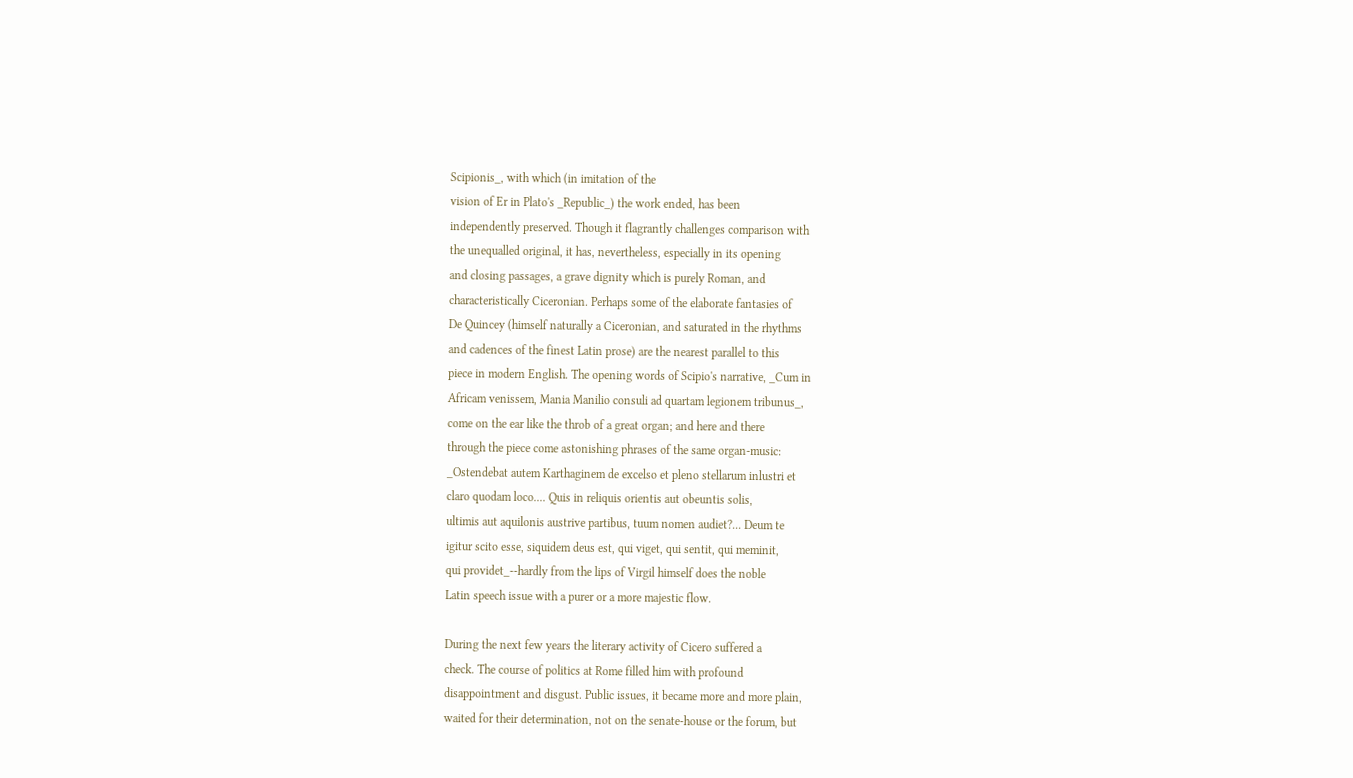Scipionis_, with which (in imitation of the
vision of Er in Plato's _Republic_) the work ended, has been
independently preserved. Though it flagrantly challenges comparison with
the unequalled original, it has, nevertheless, especially in its opening
and closing passages, a grave dignity which is purely Roman, and
characteristically Ciceronian. Perhaps some of the elaborate fantasies of
De Quincey (himself naturally a Ciceronian, and saturated in the rhythms
and cadences of the finest Latin prose) are the nearest parallel to this
piece in modern English. The opening words of Scipio's narrative, _Cum in
Africam venissem, Mania Manilio consuli ad quartam legionem tribunus_,
come on the ear like the throb of a great organ; and here and there
through the piece come astonishing phrases of the same organ-music:
_Ostendebat autem Karthaginem de excelso et pleno stellarum inlustri et
claro quodam loco.... Quis in reliquis orientis aut obeuntis solis,
ultimis aut aquilonis austrive partibus, tuum nomen audiet?... Deum te
igitur scito esse, siquidem deus est, qui viget, qui sentit, qui meminit,
qui providet_--hardly from the lips of Virgil himself does the noble
Latin speech issue with a purer or a more majestic flow.

During the next few years the literary activity of Cicero suffered a
check. The course of politics at Rome filled him with profound
disappointment and disgust. Public issues, it became more and more plain,
waited for their determination, not on the senate-house or the forum, but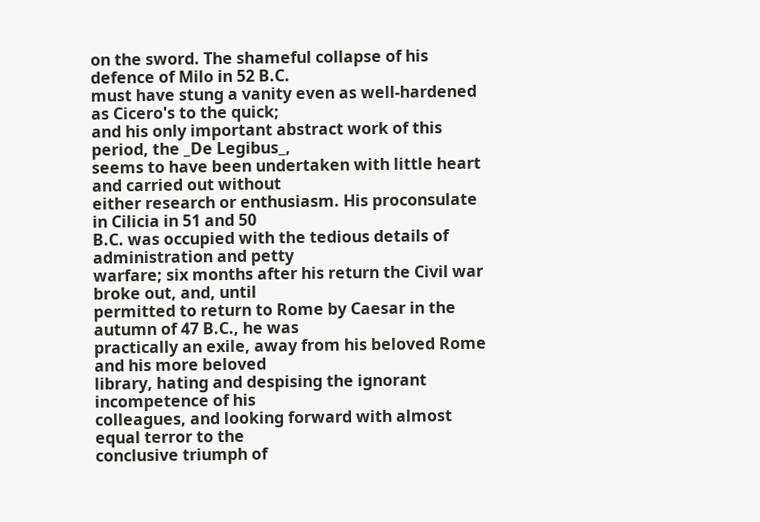on the sword. The shameful collapse of his defence of Milo in 52 B.C.
must have stung a vanity even as well-hardened as Cicero's to the quick;
and his only important abstract work of this period, the _De Legibus_,
seems to have been undertaken with little heart and carried out without
either research or enthusiasm. His proconsulate in Cilicia in 51 and 50
B.C. was occupied with the tedious details of administration and petty
warfare; six months after his return the Civil war broke out, and, until
permitted to return to Rome by Caesar in the autumn of 47 B.C., he was
practically an exile, away from his beloved Rome and his more beloved
library, hating and despising the ignorant incompetence of his
colleagues, and looking forward with almost equal terror to the
conclusive triumph of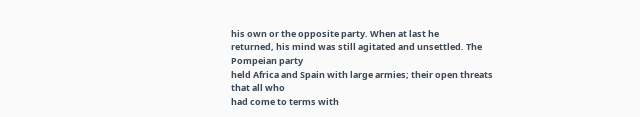his own or the opposite party. When at last he
returned, his mind was still agitated and unsettled. The Pompeian party
held Africa and Spain with large armies; their open threats that all who
had come to terms with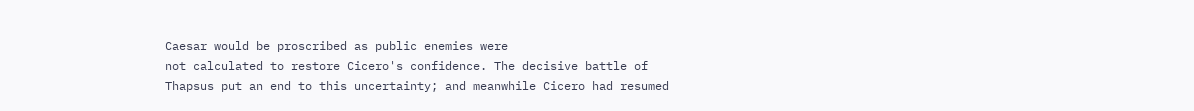Caesar would be proscribed as public enemies were
not calculated to restore Cicero's confidence. The decisive battle of
Thapsus put an end to this uncertainty; and meanwhile Cicero had resumed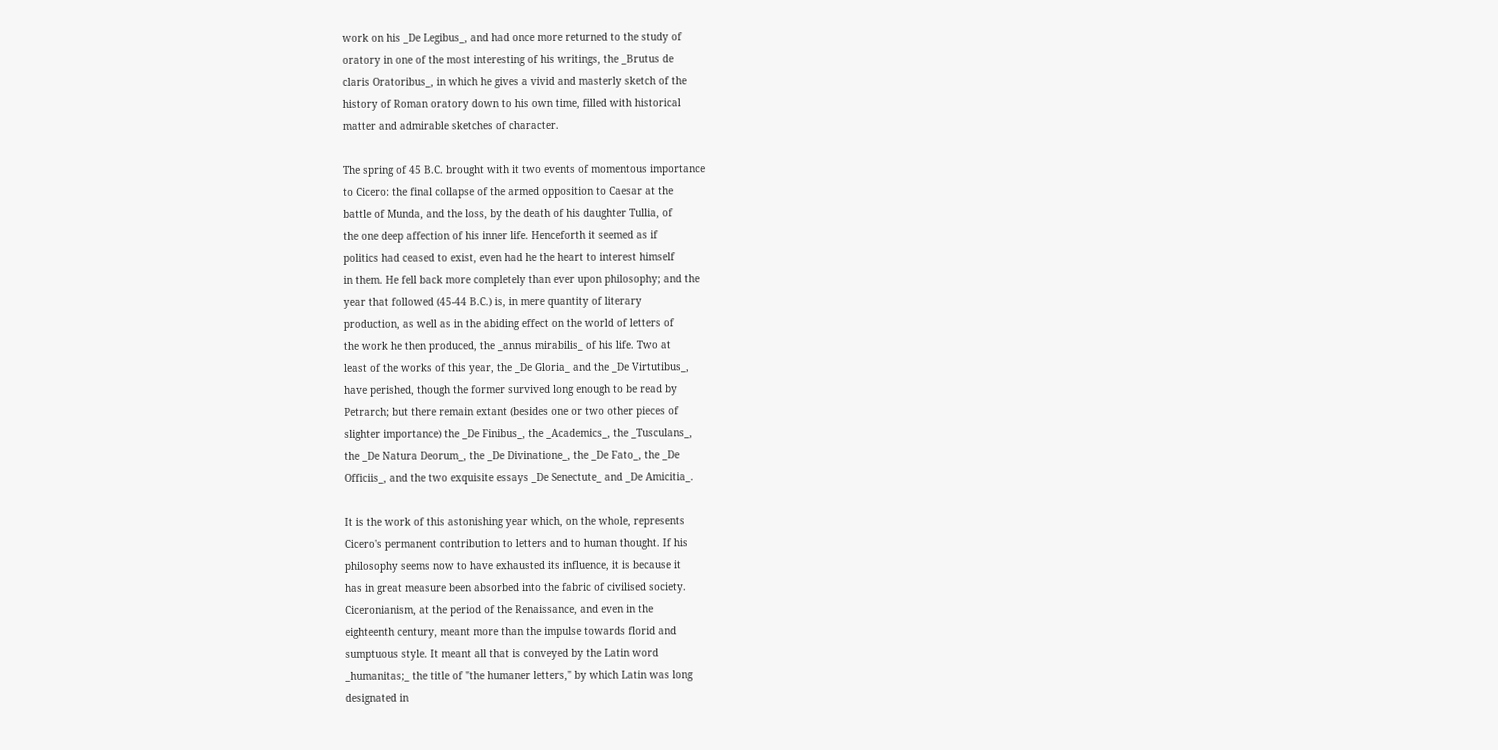work on his _De Legibus_, and had once more returned to the study of
oratory in one of the most interesting of his writings, the _Brutus de
claris Oratoribus_, in which he gives a vivid and masterly sketch of the
history of Roman oratory down to his own time, filled with historical
matter and admirable sketches of character.

The spring of 45 B.C. brought with it two events of momentous importance
to Cicero: the final collapse of the armed opposition to Caesar at the
battle of Munda, and the loss, by the death of his daughter Tullia, of
the one deep affection of his inner life. Henceforth it seemed as if
politics had ceased to exist, even had he the heart to interest himself
in them. He fell back more completely than ever upon philosophy; and the
year that followed (45-44 B.C.) is, in mere quantity of literary
production, as well as in the abiding effect on the world of letters of
the work he then produced, the _annus mirabilis_ of his life. Two at
least of the works of this year, the _De Gloria_ and the _De Virtutibus_,
have perished, though the former survived long enough to be read by
Petrarch; but there remain extant (besides one or two other pieces of
slighter importance) the _De Finibus_, the _Academics_, the _Tusculans_,
the _De Natura Deorum_, the _De Divinatione_, the _De Fato_, the _De
Officiis_, and the two exquisite essays _De Senectute_ and _De Amicitia_.

It is the work of this astonishing year which, on the whole, represents
Cicero's permanent contribution to letters and to human thought. If his
philosophy seems now to have exhausted its influence, it is because it
has in great measure been absorbed into the fabric of civilised society.
Ciceronianism, at the period of the Renaissance, and even in the
eighteenth century, meant more than the impulse towards florid and
sumptuous style. It meant all that is conveyed by the Latin word
_humanitas;_ the title of "the humaner letters," by which Latin was long
designated in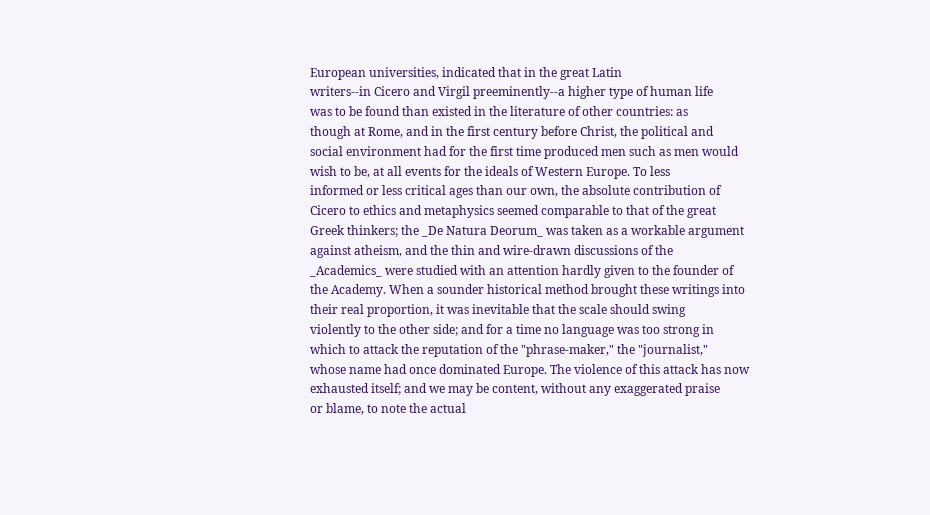European universities, indicated that in the great Latin
writers--in Cicero and Virgil preeminently--a higher type of human life
was to be found than existed in the literature of other countries: as
though at Rome, and in the first century before Christ, the political and
social environment had for the first time produced men such as men would
wish to be, at all events for the ideals of Western Europe. To less
informed or less critical ages than our own, the absolute contribution of
Cicero to ethics and metaphysics seemed comparable to that of the great
Greek thinkers; the _De Natura Deorum_ was taken as a workable argument
against atheism, and the thin and wire-drawn discussions of the
_Academics_ were studied with an attention hardly given to the founder of
the Academy. When a sounder historical method brought these writings into
their real proportion, it was inevitable that the scale should swing
violently to the other side; and for a time no language was too strong in
which to attack the reputation of the "phrase-maker," the "journalist,"
whose name had once dominated Europe. The violence of this attack has now
exhausted itself; and we may be content, without any exaggerated praise
or blame, to note the actual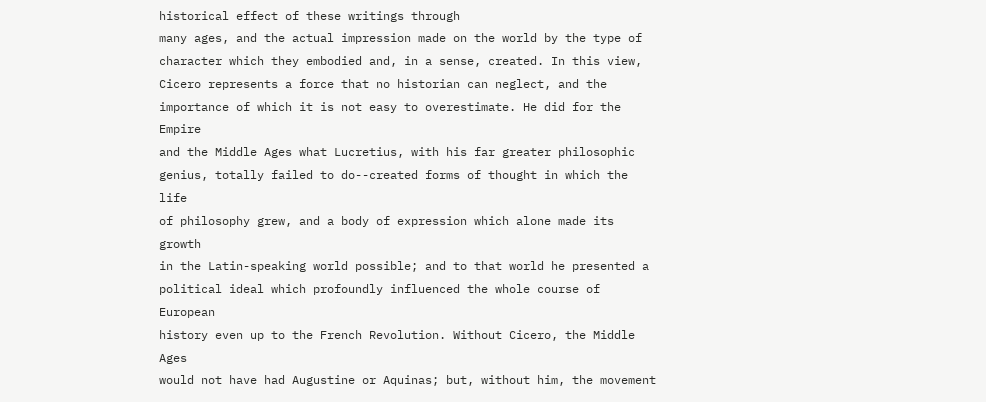historical effect of these writings through
many ages, and the actual impression made on the world by the type of
character which they embodied and, in a sense, created. In this view,
Cicero represents a force that no historian can neglect, and the
importance of which it is not easy to overestimate. He did for the Empire
and the Middle Ages what Lucretius, with his far greater philosophic
genius, totally failed to do--created forms of thought in which the life
of philosophy grew, and a body of expression which alone made its growth
in the Latin-speaking world possible; and to that world he presented a
political ideal which profoundly influenced the whole course of European
history even up to the French Revolution. Without Cicero, the Middle Ages
would not have had Augustine or Aquinas; but, without him, the movement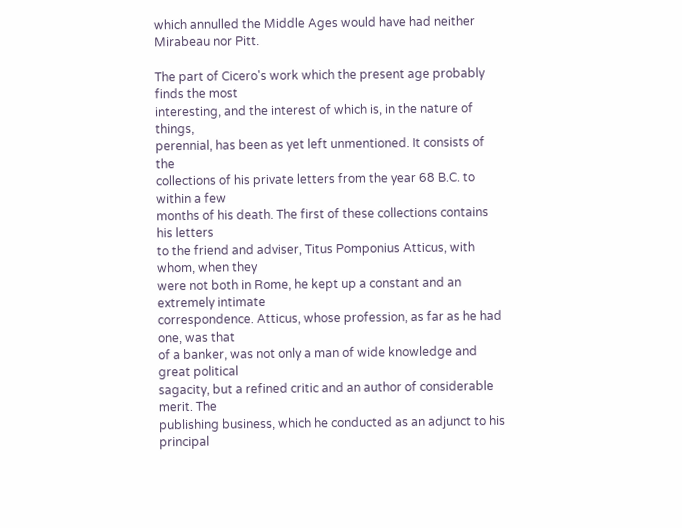which annulled the Middle Ages would have had neither Mirabeau nor Pitt.

The part of Cicero's work which the present age probably finds the most
interesting, and the interest of which is, in the nature of things,
perennial, has been as yet left unmentioned. It consists of the
collections of his private letters from the year 68 B.C. to within a few
months of his death. The first of these collections contains his letters
to the friend and adviser, Titus Pomponius Atticus, with whom, when they
were not both in Rome, he kept up a constant and an extremely intimate
correspondence. Atticus, whose profession, as far as he had one, was that
of a banker, was not only a man of wide knowledge and great political
sagacity, but a refined critic and an author of considerable merit. The
publishing business, which he conducted as an adjunct to his principal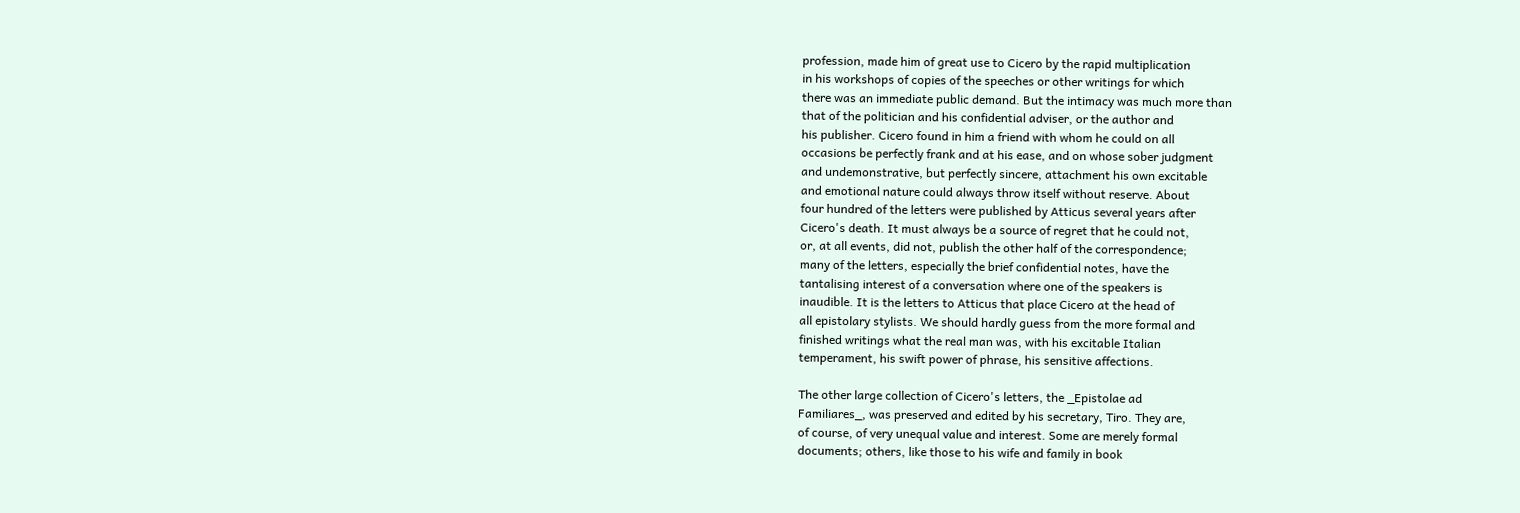profession, made him of great use to Cicero by the rapid multiplication
in his workshops of copies of the speeches or other writings for which
there was an immediate public demand. But the intimacy was much more than
that of the politician and his confidential adviser, or the author and
his publisher. Cicero found in him a friend with whom he could on all
occasions be perfectly frank and at his ease, and on whose sober judgment
and undemonstrative, but perfectly sincere, attachment his own excitable
and emotional nature could always throw itself without reserve. About
four hundred of the letters were published by Atticus several years after
Cicero's death. It must always be a source of regret that he could not,
or, at all events, did not, publish the other half of the correspondence;
many of the letters, especially the brief confidential notes, have the
tantalising interest of a conversation where one of the speakers is
inaudible. It is the letters to Atticus that place Cicero at the head of
all epistolary stylists. We should hardly guess from the more formal and
finished writings what the real man was, with his excitable Italian
temperament, his swift power of phrase, his sensitive affections.

The other large collection of Cicero's letters, the _Epistolae ad
Familiares_, was preserved and edited by his secretary, Tiro. They are,
of course, of very unequal value and interest. Some are merely formal
documents; others, like those to his wife and family in book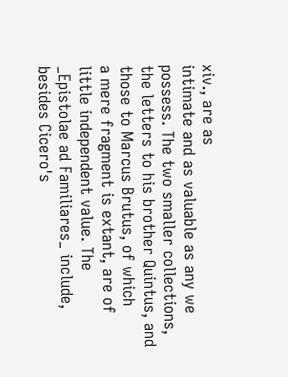xiv., are as
intimate and as valuable as any we possess. The two smaller collections,
the letters to his brother Quintus, and those to Marcus Brutus, of which
a mere fragment is extant, are of little independent value. The
_Epistolae ad Familiares_ include, besides Cicero's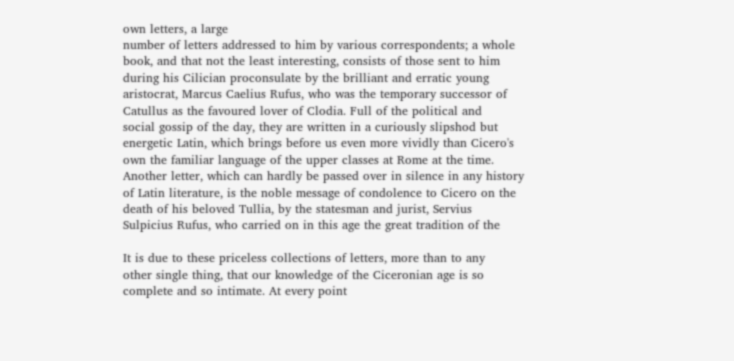own letters, a large
number of letters addressed to him by various correspondents; a whole
book, and that not the least interesting, consists of those sent to him
during his Cilician proconsulate by the brilliant and erratic young
aristocrat, Marcus Caelius Rufus, who was the temporary successor of
Catullus as the favoured lover of Clodia. Full of the political and
social gossip of the day, they are written in a curiously slipshod but
energetic Latin, which brings before us even more vividly than Cicero's
own the familiar language of the upper classes at Rome at the time.
Another letter, which can hardly be passed over in silence in any history
of Latin literature, is the noble message of condolence to Cicero on the
death of his beloved Tullia, by the statesman and jurist, Servius
Sulpicius Rufus, who carried on in this age the great tradition of the

It is due to these priceless collections of letters, more than to any
other single thing, that our knowledge of the Ciceronian age is so
complete and so intimate. At every point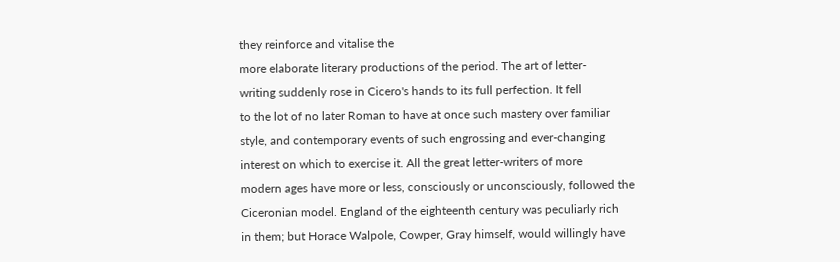they reinforce and vitalise the
more elaborate literary productions of the period. The art of letter-
writing suddenly rose in Cicero's hands to its full perfection. It fell
to the lot of no later Roman to have at once such mastery over familiar
style, and contemporary events of such engrossing and ever-changing
interest on which to exercise it. All the great letter-writers of more
modern ages have more or less, consciously or unconsciously, followed the
Ciceronian model. England of the eighteenth century was peculiarly rich
in them; but Horace Walpole, Cowper, Gray himself, would willingly have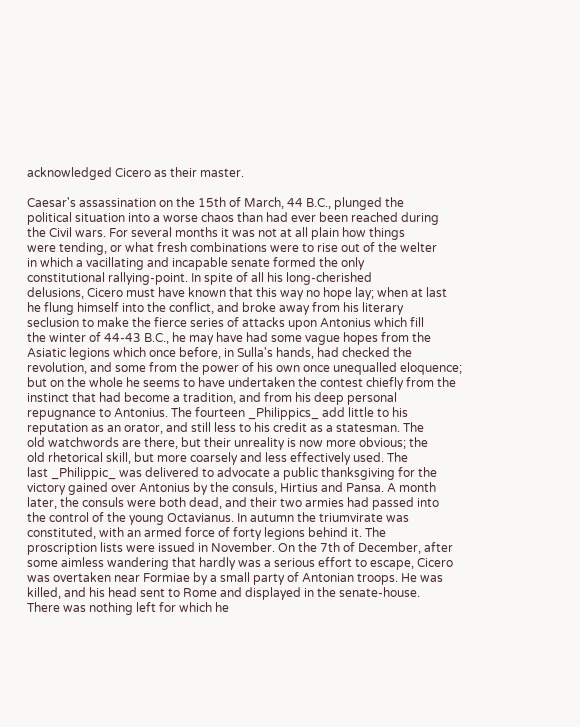acknowledged Cicero as their master.

Caesar's assassination on the 15th of March, 44 B.C., plunged the
political situation into a worse chaos than had ever been reached during
the Civil wars. For several months it was not at all plain how things
were tending, or what fresh combinations were to rise out of the welter
in which a vacillating and incapable senate formed the only
constitutional rallying-point. In spite of all his long-cherished
delusions, Cicero must have known that this way no hope lay; when at last
he flung himself into the conflict, and broke away from his literary
seclusion to make the fierce series of attacks upon Antonius which fill
the winter of 44-43 B.C., he may have had some vague hopes from the
Asiatic legions which once before, in Sulla's hands, had checked the
revolution, and some from the power of his own once unequalled eloquence;
but on the whole he seems to have undertaken the contest chiefly from the
instinct that had become a tradition, and from his deep personal
repugnance to Antonius. The fourteen _Philippics_ add little to his
reputation as an orator, and still less to his credit as a statesman. The
old watchwords are there, but their unreality is now more obvious; the
old rhetorical skill, but more coarsely and less effectively used. The
last _Philippic_ was delivered to advocate a public thanksgiving for the
victory gained over Antonius by the consuls, Hirtius and Pansa. A month
later, the consuls were both dead, and their two armies had passed into
the control of the young Octavianus. In autumn the triumvirate was
constituted, with an armed force of forty legions behind it. The
proscription lists were issued in November. On the 7th of December, after
some aimless wandering that hardly was a serious effort to escape, Cicero
was overtaken near Formiae by a small party of Antonian troops. He was
killed, and his head sent to Rome and displayed in the senate-house.
There was nothing left for which he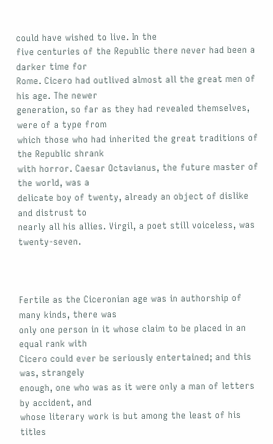could have wished to live. In the
five centuries of the Republic there never had been a darker time for
Rome. Cicero had outlived almost all the great men of his age. The newer
generation, so far as they had revealed themselves, were of a type from
which those who had inherited the great traditions of the Republic shrank
with horror. Caesar Octavianus, the future master of the world, was a
delicate boy of twenty, already an object of dislike and distrust to
nearly all his allies. Virgil, a poet still voiceless, was twenty-seven.



Fertile as the Ciceronian age was in authorship of many kinds, there was
only one person in it whose claim to be placed in an equal rank with
Cicero could ever be seriously entertained; and this was, strangely
enough, one who was as it were only a man of letters by accident, and
whose literary work is but among the least of his titles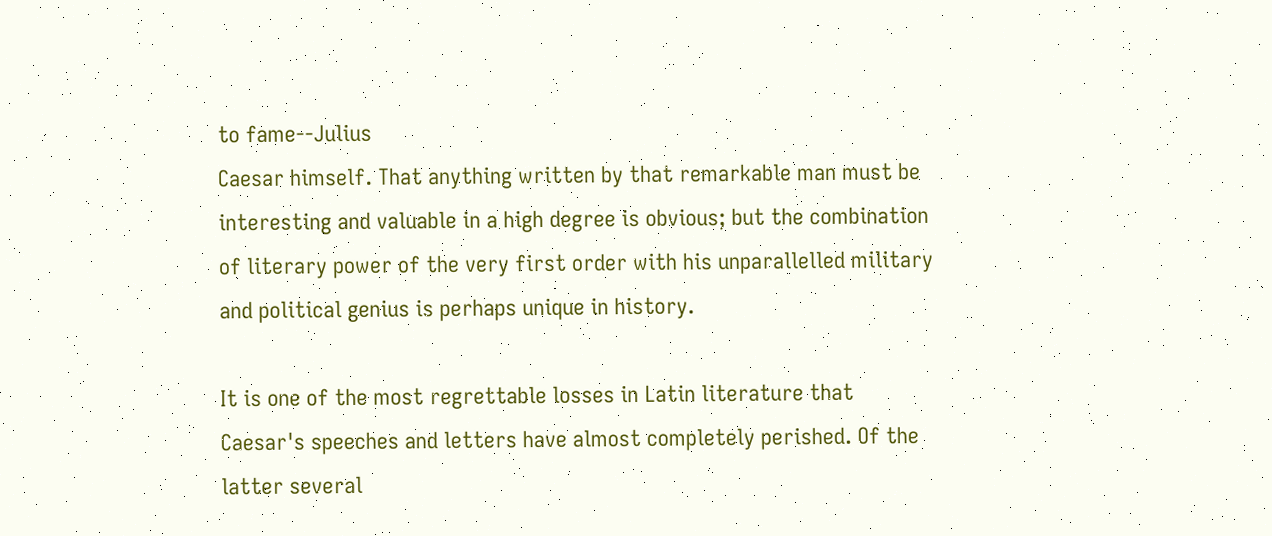to fame--Julius
Caesar himself. That anything written by that remarkable man must be
interesting and valuable in a high degree is obvious; but the combination
of literary power of the very first order with his unparallelled military
and political genius is perhaps unique in history.

It is one of the most regrettable losses in Latin literature that
Caesar's speeches and letters have almost completely perished. Of the
latter several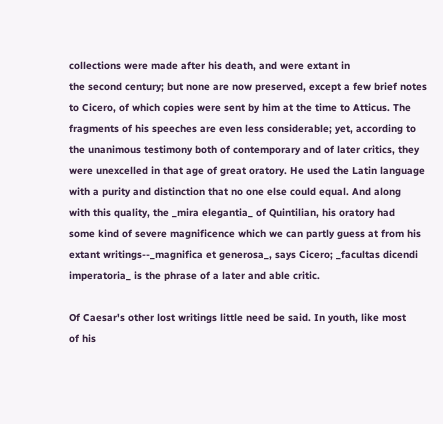collections were made after his death, and were extant in
the second century; but none are now preserved, except a few brief notes
to Cicero, of which copies were sent by him at the time to Atticus. The
fragments of his speeches are even less considerable; yet, according to
the unanimous testimony both of contemporary and of later critics, they
were unexcelled in that age of great oratory. He used the Latin language
with a purity and distinction that no one else could equal. And along
with this quality, the _mira elegantia_ of Quintilian, his oratory had
some kind of severe magnificence which we can partly guess at from his
extant writings--_magnifica et generosa_, says Cicero; _facultas dicendi
imperatoria_ is the phrase of a later and able critic.

Of Caesar's other lost writings little need be said. In youth, like most
of his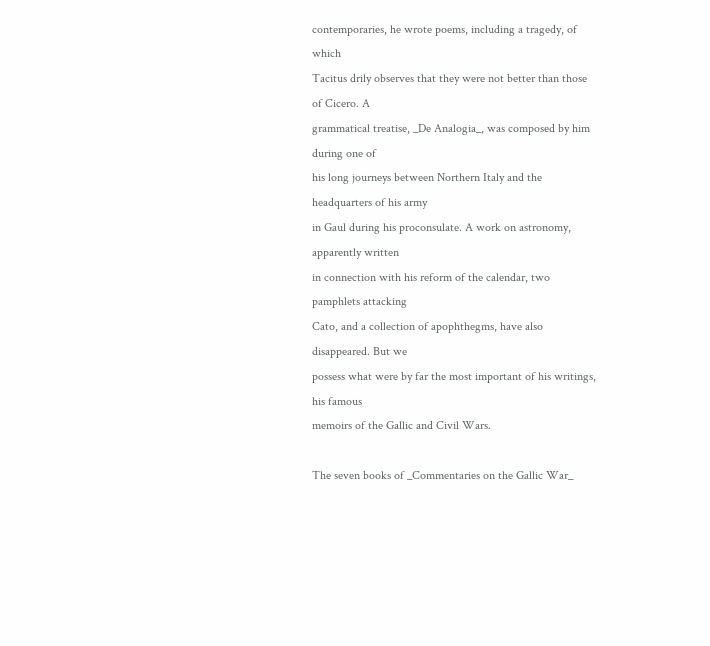contemporaries, he wrote poems, including a tragedy, of which
Tacitus drily observes that they were not better than those of Cicero. A
grammatical treatise, _De Analogia_, was composed by him during one of
his long journeys between Northern Italy and the headquarters of his army
in Gaul during his proconsulate. A work on astronomy, apparently written
in connection with his reform of the calendar, two pamphlets attacking
Cato, and a collection of apophthegms, have also disappeared. But we
possess what were by far the most important of his writings, his famous
memoirs of the Gallic and Civil Wars.

The seven books of _Commentaries on the Gallic War_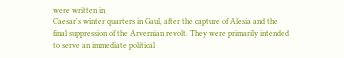were written in
Caesar's winter quarters in Gaul, after the capture of Alesia and the
final suppression of the Arvernian revolt. They were primarily intended
to serve an immediate political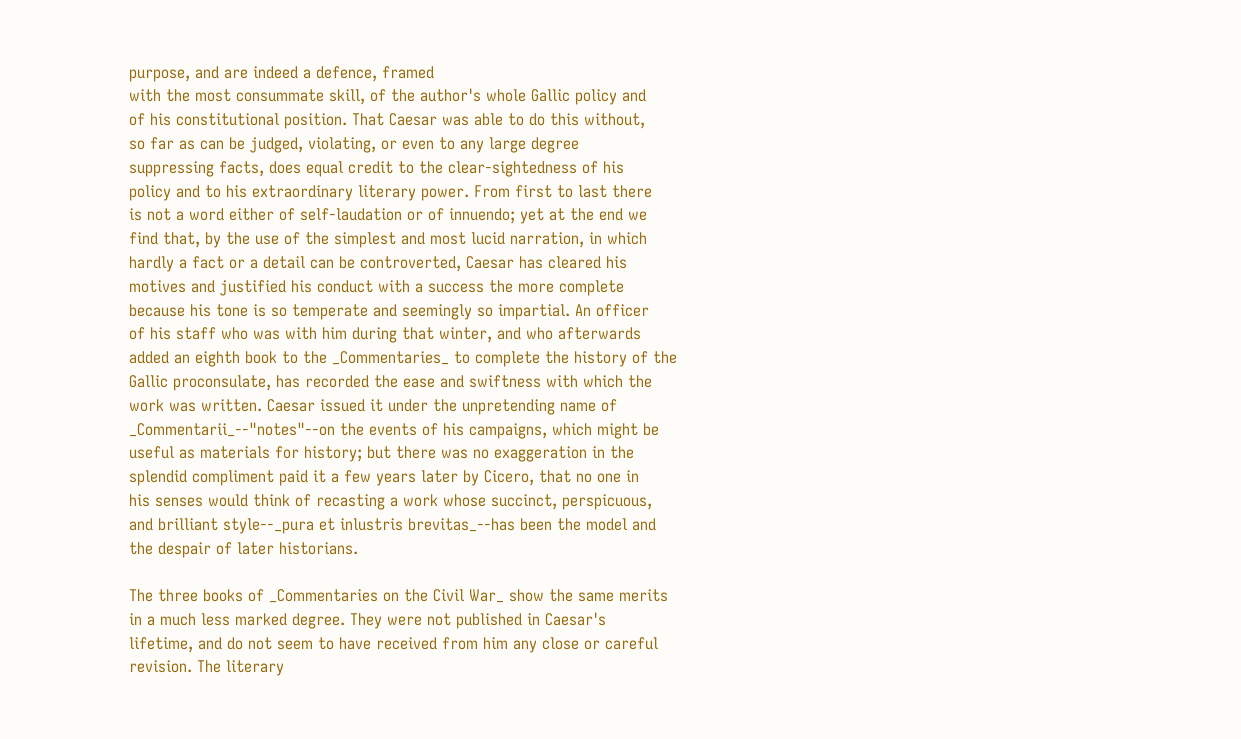purpose, and are indeed a defence, framed
with the most consummate skill, of the author's whole Gallic policy and
of his constitutional position. That Caesar was able to do this without,
so far as can be judged, violating, or even to any large degree
suppressing facts, does equal credit to the clear-sightedness of his
policy and to his extraordinary literary power. From first to last there
is not a word either of self-laudation or of innuendo; yet at the end we
find that, by the use of the simplest and most lucid narration, in which
hardly a fact or a detail can be controverted, Caesar has cleared his
motives and justified his conduct with a success the more complete
because his tone is so temperate and seemingly so impartial. An officer
of his staff who was with him during that winter, and who afterwards
added an eighth book to the _Commentaries_ to complete the history of the
Gallic proconsulate, has recorded the ease and swiftness with which the
work was written. Caesar issued it under the unpretending name of
_Commentarii_--"notes"--on the events of his campaigns, which might be
useful as materials for history; but there was no exaggeration in the
splendid compliment paid it a few years later by Cicero, that no one in
his senses would think of recasting a work whose succinct, perspicuous,
and brilliant style--_pura et inlustris brevitas_--has been the model and
the despair of later historians.

The three books of _Commentaries on the Civil War_ show the same merits
in a much less marked degree. They were not published in Caesar's
lifetime, and do not seem to have received from him any close or careful
revision. The literary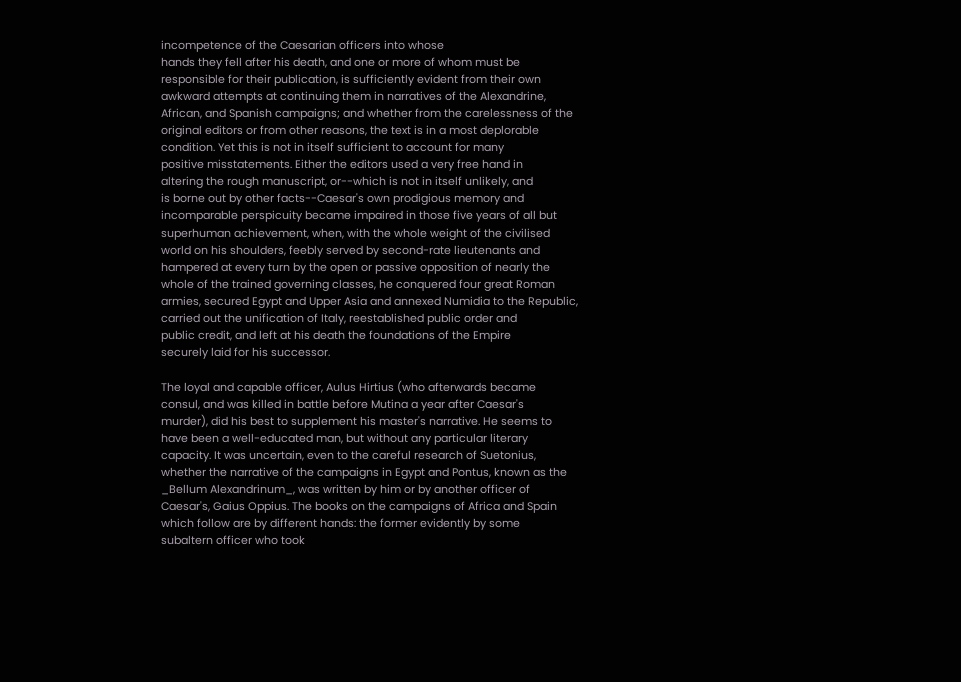incompetence of the Caesarian officers into whose
hands they fell after his death, and one or more of whom must be
responsible for their publication, is sufficiently evident from their own
awkward attempts at continuing them in narratives of the Alexandrine,
African, and Spanish campaigns; and whether from the carelessness of the
original editors or from other reasons, the text is in a most deplorable
condition. Yet this is not in itself sufficient to account for many
positive misstatements. Either the editors used a very free hand in
altering the rough manuscript, or--which is not in itself unlikely, and
is borne out by other facts--Caesar's own prodigious memory and
incomparable perspicuity became impaired in those five years of all but
superhuman achievement, when, with the whole weight of the civilised
world on his shoulders, feebly served by second-rate lieutenants and
hampered at every turn by the open or passive opposition of nearly the
whole of the trained governing classes, he conquered four great Roman
armies, secured Egypt and Upper Asia and annexed Numidia to the Republic,
carried out the unification of Italy, reestablished public order and
public credit, and left at his death the foundations of the Empire
securely laid for his successor.

The loyal and capable officer, Aulus Hirtius (who afterwards became
consul, and was killed in battle before Mutina a year after Caesar's
murder), did his best to supplement his master's narrative. He seems to
have been a well-educated man, but without any particular literary
capacity. It was uncertain, even to the careful research of Suetonius,
whether the narrative of the campaigns in Egypt and Pontus, known as the
_Bellum Alexandrinum_, was written by him or by another officer of
Caesar's, Gaius Oppius. The books on the campaigns of Africa and Spain
which follow are by different hands: the former evidently by some
subaltern officer who took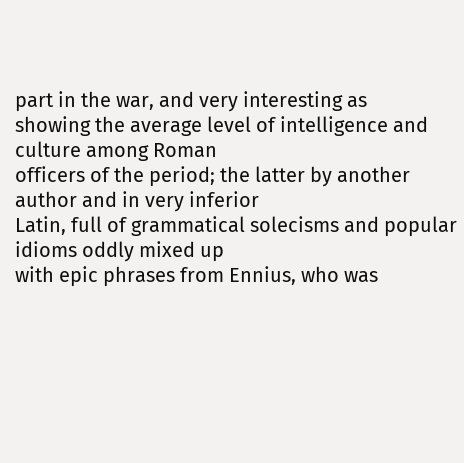part in the war, and very interesting as
showing the average level of intelligence and culture among Roman
officers of the period; the latter by another author and in very inferior
Latin, full of grammatical solecisms and popular idioms oddly mixed up
with epic phrases from Ennius, who was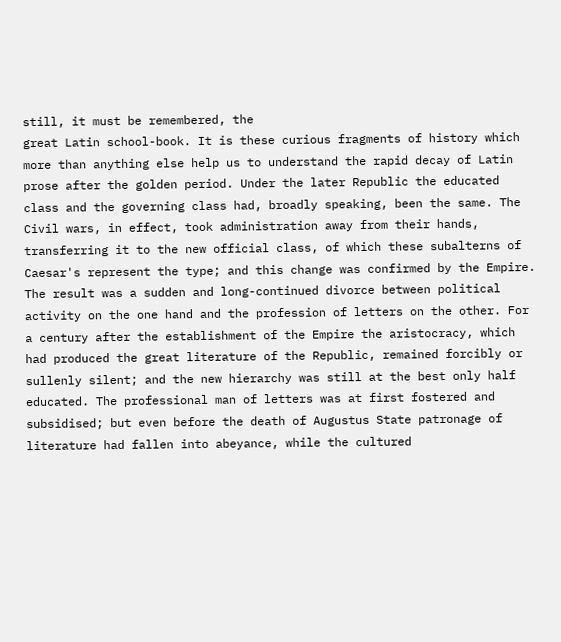still, it must be remembered, the
great Latin school-book. It is these curious fragments of history which
more than anything else help us to understand the rapid decay of Latin
prose after the golden period. Under the later Republic the educated
class and the governing class had, broadly speaking, been the same. The
Civil wars, in effect, took administration away from their hands,
transferring it to the new official class, of which these subalterns of
Caesar's represent the type; and this change was confirmed by the Empire.
The result was a sudden and long-continued divorce between political
activity on the one hand and the profession of letters on the other. For
a century after the establishment of the Empire the aristocracy, which
had produced the great literature of the Republic, remained forcibly or
sullenly silent; and the new hierarchy was still at the best only half
educated. The professional man of letters was at first fostered and
subsidised; but even before the death of Augustus State patronage of
literature had fallen into abeyance, while the cultured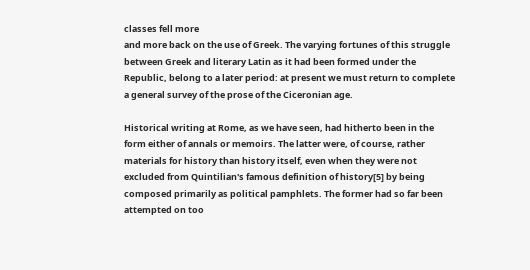classes fell more
and more back on the use of Greek. The varying fortunes of this struggle
between Greek and literary Latin as it had been formed under the
Republic, belong to a later period: at present we must return to complete
a general survey of the prose of the Ciceronian age.

Historical writing at Rome, as we have seen, had hitherto been in the
form either of annals or memoirs. The latter were, of course, rather
materials for history than history itself, even when they were not
excluded from Quintilian's famous definition of history[5] by being
composed primarily as political pamphlets. The former had so far been
attempted on too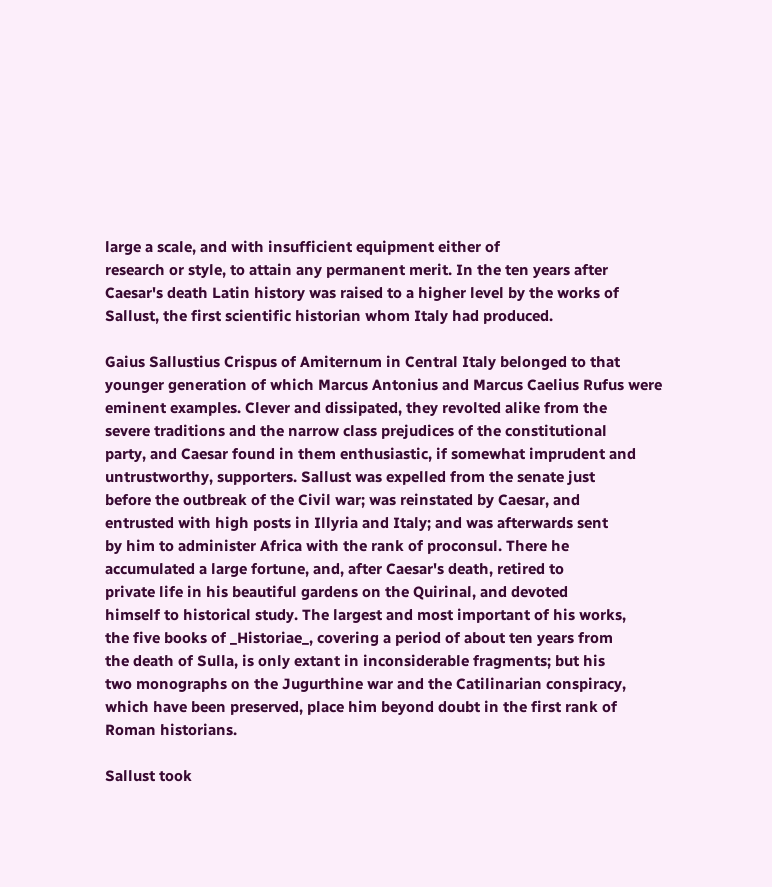large a scale, and with insufficient equipment either of
research or style, to attain any permanent merit. In the ten years after
Caesar's death Latin history was raised to a higher level by the works of
Sallust, the first scientific historian whom Italy had produced.

Gaius Sallustius Crispus of Amiternum in Central Italy belonged to that
younger generation of which Marcus Antonius and Marcus Caelius Rufus were
eminent examples. Clever and dissipated, they revolted alike from the
severe traditions and the narrow class prejudices of the constitutional
party, and Caesar found in them enthusiastic, if somewhat imprudent and
untrustworthy, supporters. Sallust was expelled from the senate just
before the outbreak of the Civil war; was reinstated by Caesar, and
entrusted with high posts in Illyria and Italy; and was afterwards sent
by him to administer Africa with the rank of proconsul. There he
accumulated a large fortune, and, after Caesar's death, retired to
private life in his beautiful gardens on the Quirinal, and devoted
himself to historical study. The largest and most important of his works,
the five books of _Historiae_, covering a period of about ten years from
the death of Sulla, is only extant in inconsiderable fragments; but his
two monographs on the Jugurthine war and the Catilinarian conspiracy,
which have been preserved, place him beyond doubt in the first rank of
Roman historians.

Sallust took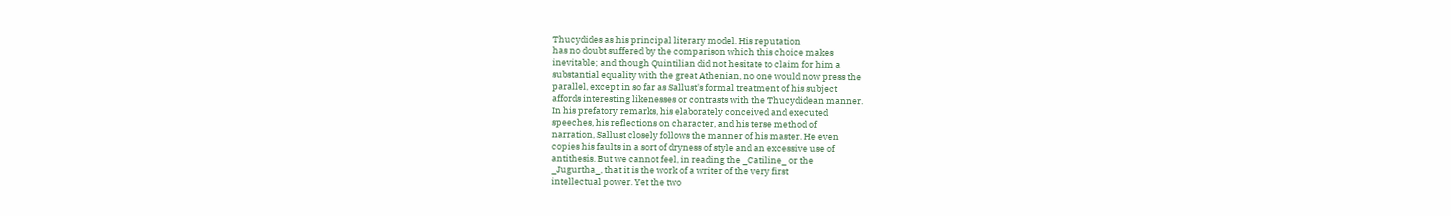Thucydides as his principal literary model. His reputation
has no doubt suffered by the comparison which this choice makes
inevitable; and though Quintilian did not hesitate to claim for him a
substantial equality with the great Athenian, no one would now press the
parallel, except in so far as Sallust's formal treatment of his subject
affords interesting likenesses or contrasts with the Thucydidean manner.
In his prefatory remarks, his elaborately conceived and executed
speeches, his reflections on character, and his terse method of
narration, Sallust closely follows the manner of his master. He even
copies his faults in a sort of dryness of style and an excessive use of
antithesis. But we cannot feel, in reading the _Catiline_ or the
_Jugurtha_, that it is the work of a writer of the very first
intellectual power. Yet the two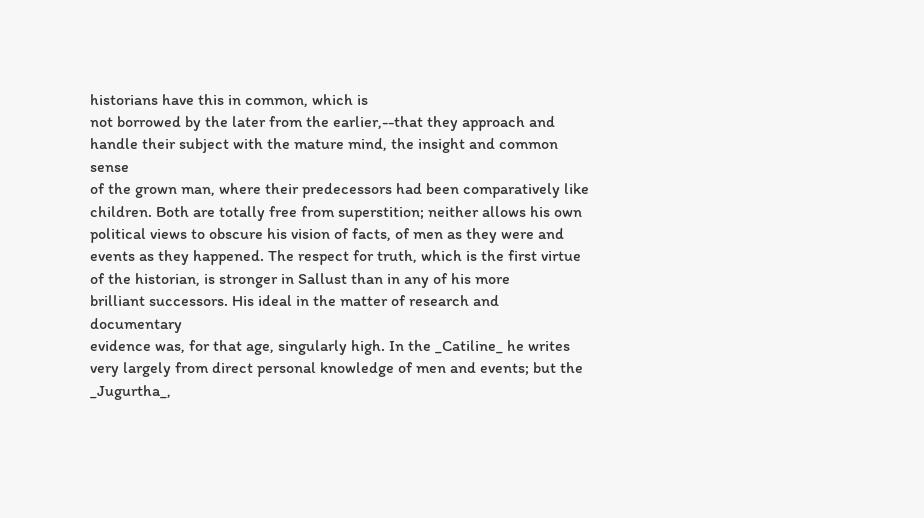historians have this in common, which is
not borrowed by the later from the earlier,--that they approach and
handle their subject with the mature mind, the insight and common sense
of the grown man, where their predecessors had been comparatively like
children. Both are totally free from superstition; neither allows his own
political views to obscure his vision of facts, of men as they were and
events as they happened. The respect for truth, which is the first virtue
of the historian, is stronger in Sallust than in any of his more
brilliant successors. His ideal in the matter of research and documentary
evidence was, for that age, singularly high. In the _Catiline_ he writes
very largely from direct personal knowledge of men and events; but the
_Jugurtha_,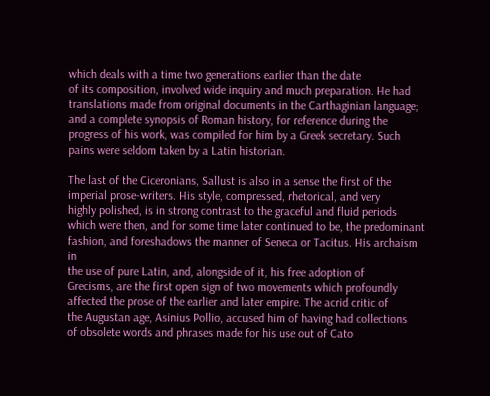which deals with a time two generations earlier than the date
of its composition, involved wide inquiry and much preparation. He had
translations made from original documents in the Carthaginian language;
and a complete synopsis of Roman history, for reference during the
progress of his work, was compiled for him by a Greek secretary. Such
pains were seldom taken by a Latin historian.

The last of the Ciceronians, Sallust is also in a sense the first of the
imperial prose-writers. His style, compressed, rhetorical, and very
highly polished, is in strong contrast to the graceful and fluid periods
which were then, and for some time later continued to be, the predominant
fashion, and foreshadows the manner of Seneca or Tacitus. His archaism in
the use of pure Latin, and, alongside of it, his free adoption of
Grecisms, are the first open sign of two movements which profoundly
affected the prose of the earlier and later empire. The acrid critic of
the Augustan age, Asinius Pollio, accused him of having had collections
of obsolete words and phrases made for his use out of Cato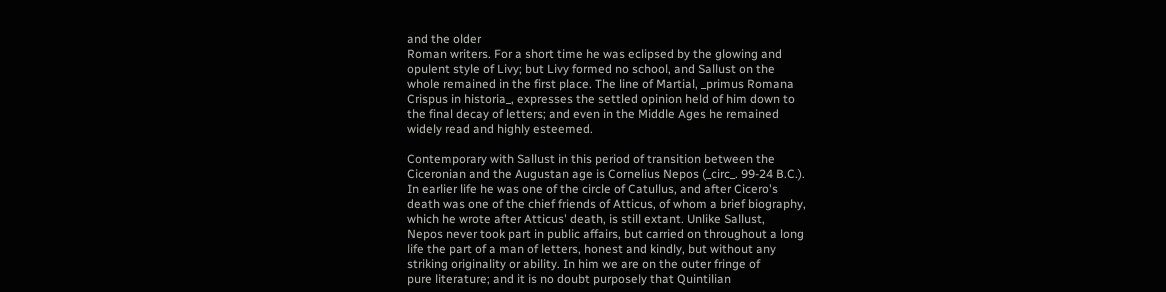and the older
Roman writers. For a short time he was eclipsed by the glowing and
opulent style of Livy; but Livy formed no school, and Sallust on the
whole remained in the first place. The line of Martial, _primus Romana
Crispus in historia_, expresses the settled opinion held of him down to
the final decay of letters; and even in the Middle Ages he remained
widely read and highly esteemed.

Contemporary with Sallust in this period of transition between the
Ciceronian and the Augustan age is Cornelius Nepos (_circ_. 99-24 B.C.).
In earlier life he was one of the circle of Catullus, and after Cicero's
death was one of the chief friends of Atticus, of whom a brief biography,
which he wrote after Atticus' death, is still extant. Unlike Sallust,
Nepos never took part in public affairs, but carried on throughout a long
life the part of a man of letters, honest and kindly, but without any
striking originality or ability. In him we are on the outer fringe of
pure literature; and it is no doubt purposely that Quintilian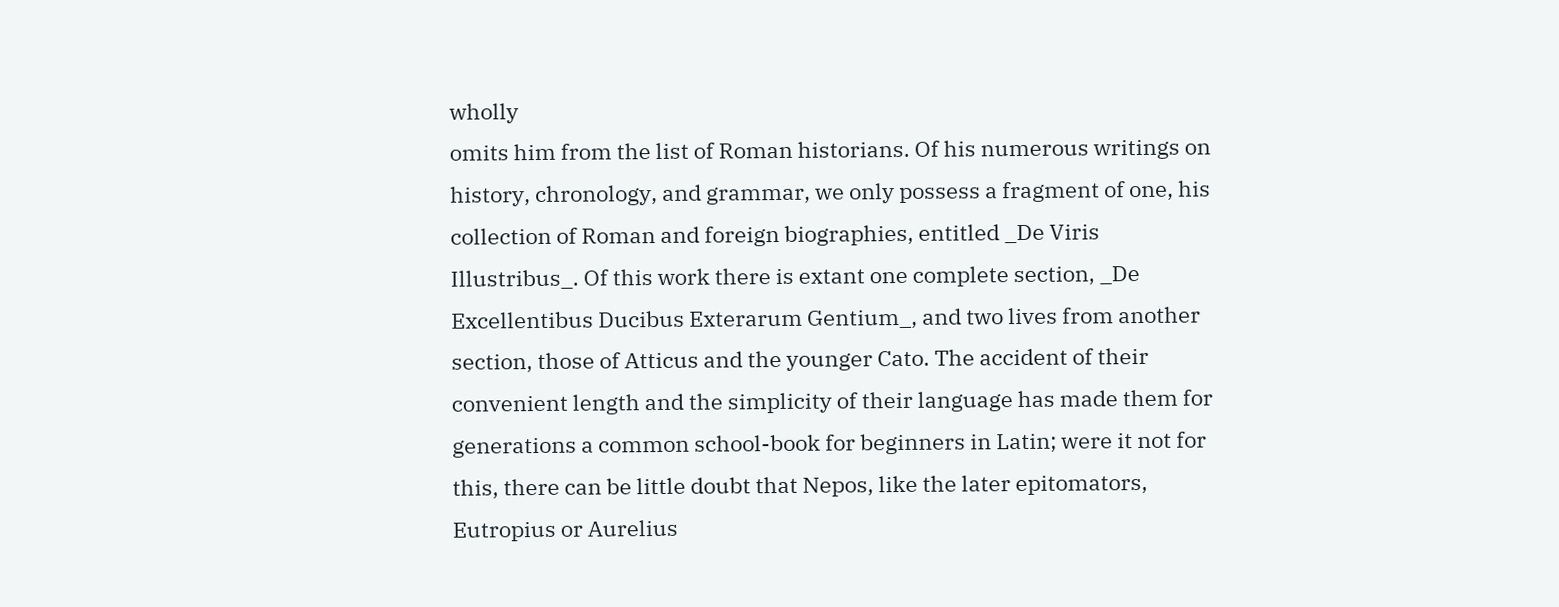wholly
omits him from the list of Roman historians. Of his numerous writings on
history, chronology, and grammar, we only possess a fragment of one, his
collection of Roman and foreign biographies, entitled _De Viris
Illustribus_. Of this work there is extant one complete section, _De
Excellentibus Ducibus Exterarum Gentium_, and two lives from another
section, those of Atticus and the younger Cato. The accident of their
convenient length and the simplicity of their language has made them for
generations a common school-book for beginners in Latin; were it not for
this, there can be little doubt that Nepos, like the later epitomators,
Eutropius or Aurelius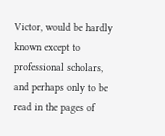Victor, would be hardly known except to
professional scholars, and perhaps only to be read in the pages of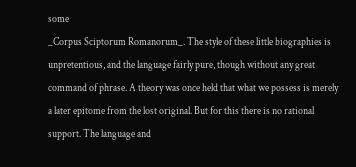some
_Corpus Sciptorum Romanorum_. The style of these little biographies is
unpretentious, and the language fairly pure, though without any great
command of phrase. A theory was once held that what we possess is merely
a later epitome from the lost original. But for this there is no rational
support. The language and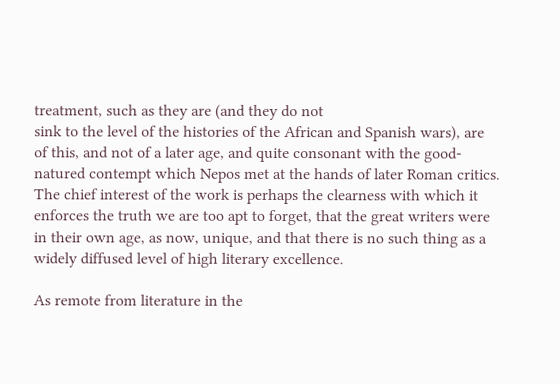treatment, such as they are (and they do not
sink to the level of the histories of the African and Spanish wars), are
of this, and not of a later age, and quite consonant with the good-
natured contempt which Nepos met at the hands of later Roman critics.
The chief interest of the work is perhaps the clearness with which it
enforces the truth we are too apt to forget, that the great writers were
in their own age, as now, unique, and that there is no such thing as a
widely diffused level of high literary excellence.

As remote from literature in the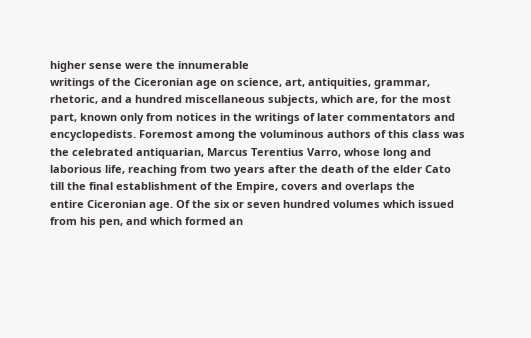higher sense were the innumerable
writings of the Ciceronian age on science, art, antiquities, grammar,
rhetoric, and a hundred miscellaneous subjects, which are, for the most
part, known only from notices in the writings of later commentators and
encyclopedists. Foremost among the voluminous authors of this class was
the celebrated antiquarian, Marcus Terentius Varro, whose long and
laborious life, reaching from two years after the death of the elder Cato
till the final establishment of the Empire, covers and overlaps the
entire Ciceronian age. Of the six or seven hundred volumes which issued
from his pen, and which formed an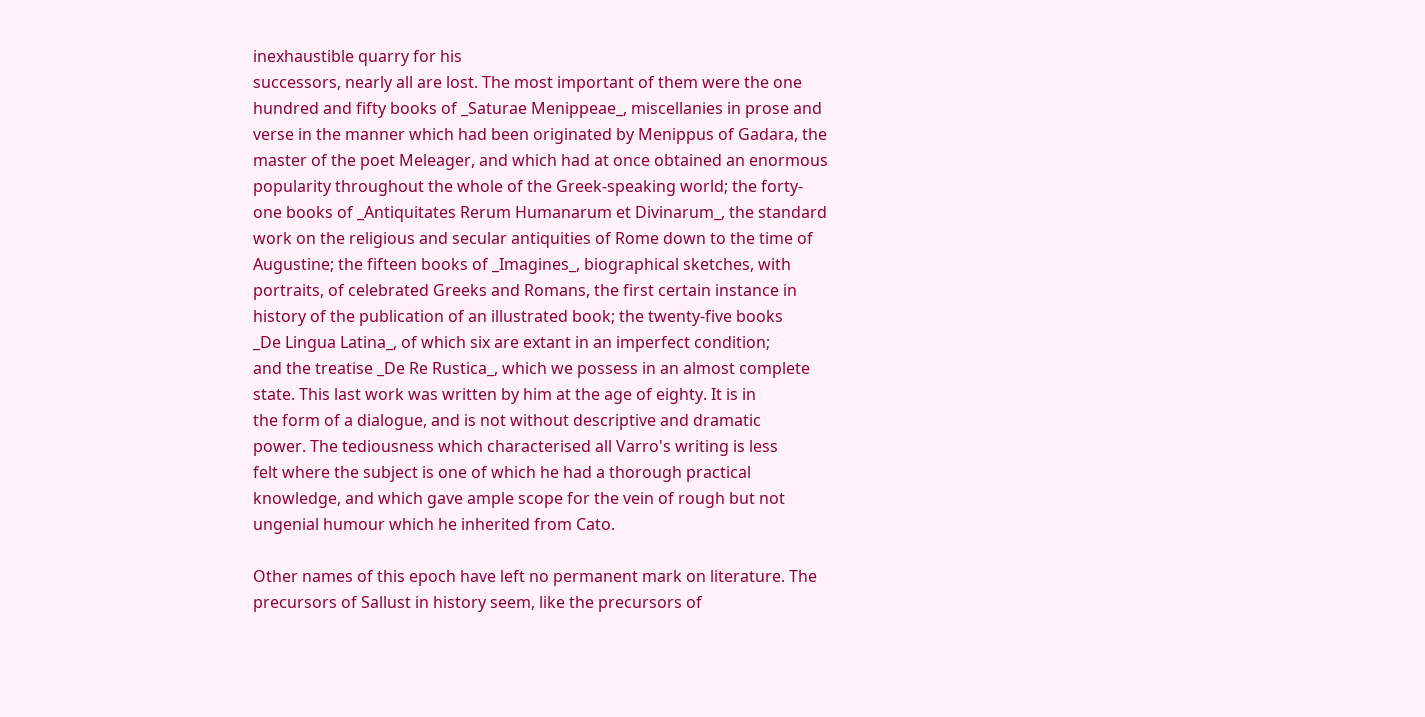inexhaustible quarry for his
successors, nearly all are lost. The most important of them were the one
hundred and fifty books of _Saturae Menippeae_, miscellanies in prose and
verse in the manner which had been originated by Menippus of Gadara, the
master of the poet Meleager, and which had at once obtained an enormous
popularity throughout the whole of the Greek-speaking world; the forty-
one books of _Antiquitates Rerum Humanarum et Divinarum_, the standard
work on the religious and secular antiquities of Rome down to the time of
Augustine; the fifteen books of _Imagines_, biographical sketches, with
portraits, of celebrated Greeks and Romans, the first certain instance in
history of the publication of an illustrated book; the twenty-five books
_De Lingua Latina_, of which six are extant in an imperfect condition;
and the treatise _De Re Rustica_, which we possess in an almost complete
state. This last work was written by him at the age of eighty. It is in
the form of a dialogue, and is not without descriptive and dramatic
power. The tediousness which characterised all Varro's writing is less
felt where the subject is one of which he had a thorough practical
knowledge, and which gave ample scope for the vein of rough but not
ungenial humour which he inherited from Cato.

Other names of this epoch have left no permanent mark on literature. The
precursors of Sallust in history seem, like the precursors of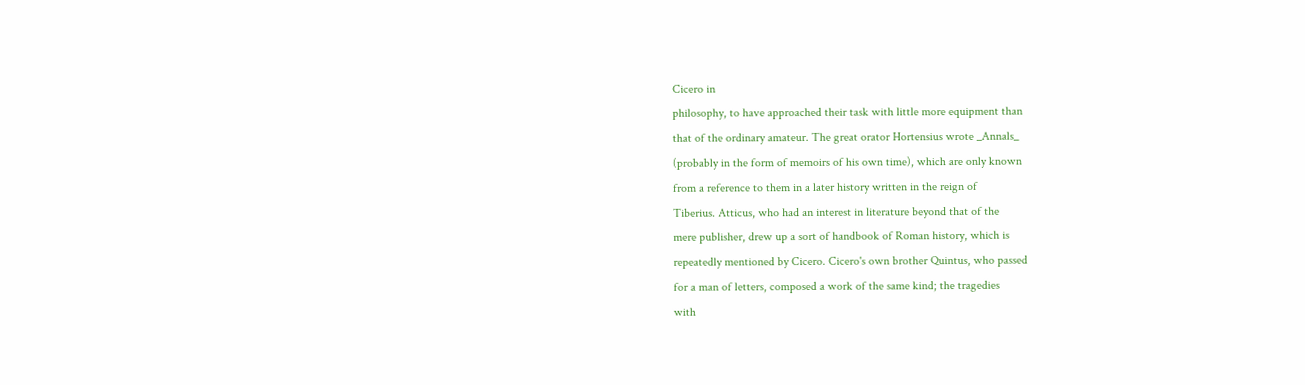Cicero in
philosophy, to have approached their task with little more equipment than
that of the ordinary amateur. The great orator Hortensius wrote _Annals_
(probably in the form of memoirs of his own time), which are only known
from a reference to them in a later history written in the reign of
Tiberius. Atticus, who had an interest in literature beyond that of the
mere publisher, drew up a sort of handbook of Roman history, which is
repeatedly mentioned by Cicero. Cicero's own brother Quintus, who passed
for a man of letters, composed a work of the same kind; the tragedies
with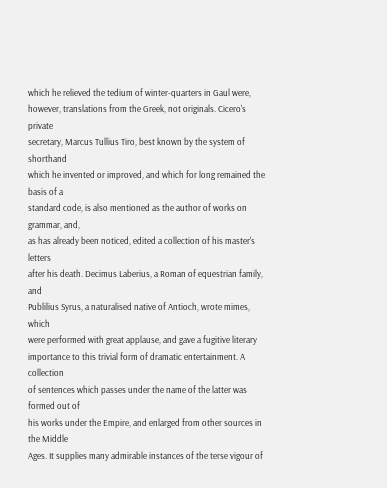which he relieved the tedium of winter-quarters in Gaul were,
however, translations from the Greek, not originals. Cicero's private
secretary, Marcus Tullius Tiro, best known by the system of shorthand
which he invented or improved, and which for long remained the basis of a
standard code, is also mentioned as the author of works on grammar, and,
as has already been noticed, edited a collection of his master's letters
after his death. Decimus Laberius, a Roman of equestrian family, and
Publilius Syrus, a naturalised native of Antioch, wrote mimes, which
were performed with great applause, and gave a fugitive literary
importance to this trivial form of dramatic entertainment. A collection
of sentences which passes under the name of the latter was formed out of
his works under the Empire, and enlarged from other sources in the Middle
Ages. It supplies many admirable instances of the terse vigour of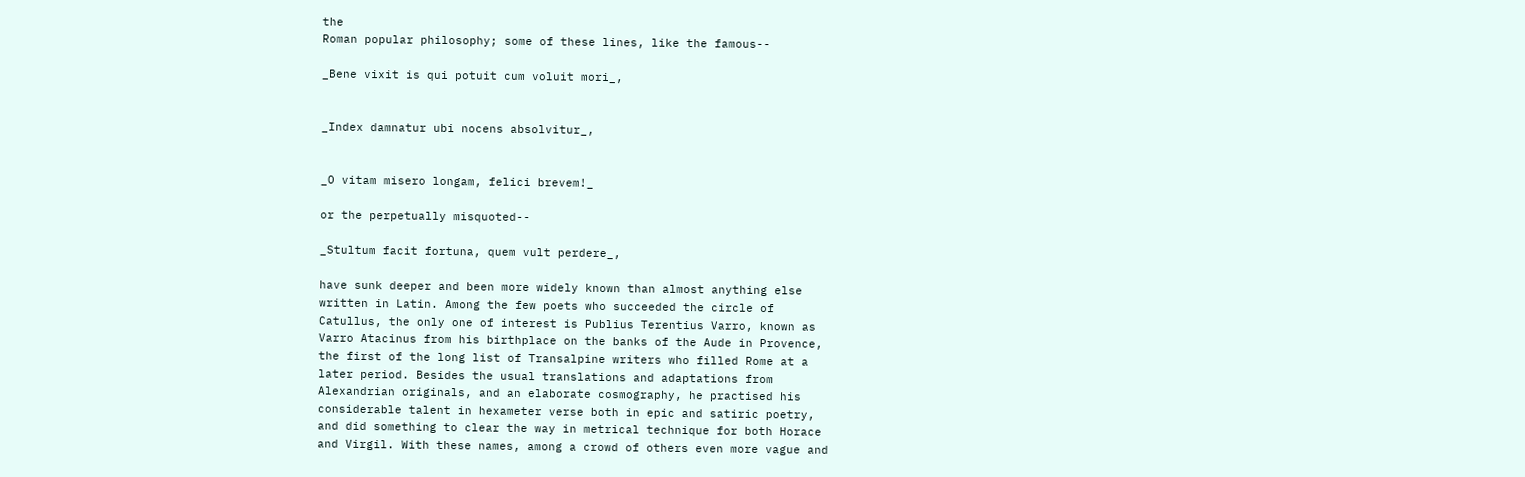the
Roman popular philosophy; some of these lines, like the famous--

_Bene vixit is qui potuit cum voluit mori_,


_Index damnatur ubi nocens absolvitur_,


_O vitam misero longam, felici brevem!_

or the perpetually misquoted--

_Stultum facit fortuna, quem vult perdere_,

have sunk deeper and been more widely known than almost anything else
written in Latin. Among the few poets who succeeded the circle of
Catullus, the only one of interest is Publius Terentius Varro, known as
Varro Atacinus from his birthplace on the banks of the Aude in Provence,
the first of the long list of Transalpine writers who filled Rome at a
later period. Besides the usual translations and adaptations from
Alexandrian originals, and an elaborate cosmography, he practised his
considerable talent in hexameter verse both in epic and satiric poetry,
and did something to clear the way in metrical technique for both Horace
and Virgil. With these names, among a crowd of others even more vague and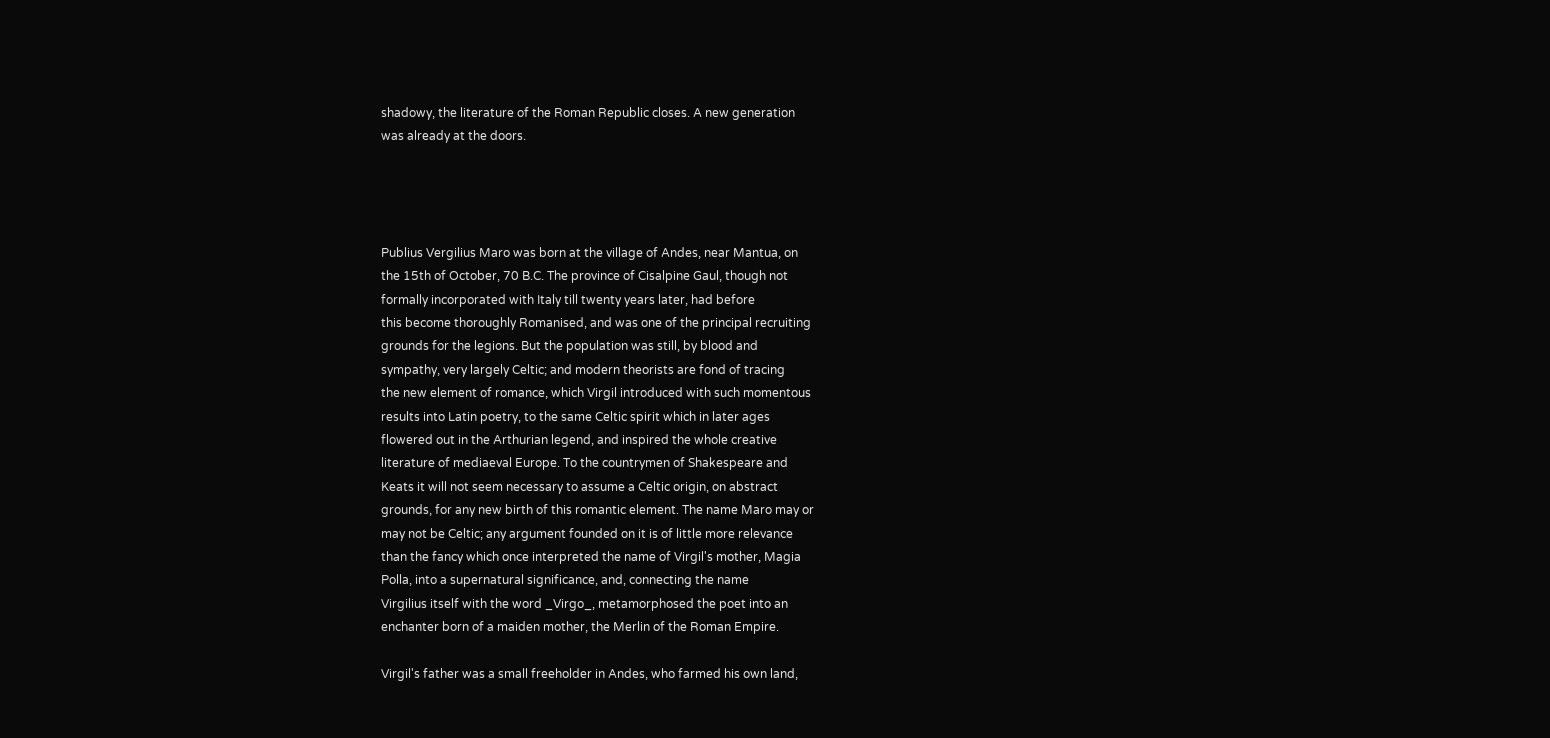shadowy, the literature of the Roman Republic closes. A new generation
was already at the doors.




Publius Vergilius Maro was born at the village of Andes, near Mantua, on
the 15th of October, 70 B.C. The province of Cisalpine Gaul, though not
formally incorporated with Italy till twenty years later, had before
this become thoroughly Romanised, and was one of the principal recruiting
grounds for the legions. But the population was still, by blood and
sympathy, very largely Celtic; and modern theorists are fond of tracing
the new element of romance, which Virgil introduced with such momentous
results into Latin poetry, to the same Celtic spirit which in later ages
flowered out in the Arthurian legend, and inspired the whole creative
literature of mediaeval Europe. To the countrymen of Shakespeare and
Keats it will not seem necessary to assume a Celtic origin, on abstract
grounds, for any new birth of this romantic element. The name Maro may or
may not be Celtic; any argument founded on it is of little more relevance
than the fancy which once interpreted the name of Virgil's mother, Magia
Polla, into a supernatural significance, and, connecting the name
Virgilius itself with the word _Virgo_, metamorphosed the poet into an
enchanter born of a maiden mother, the Merlin of the Roman Empire.

Virgil's father was a small freeholder in Andes, who farmed his own land,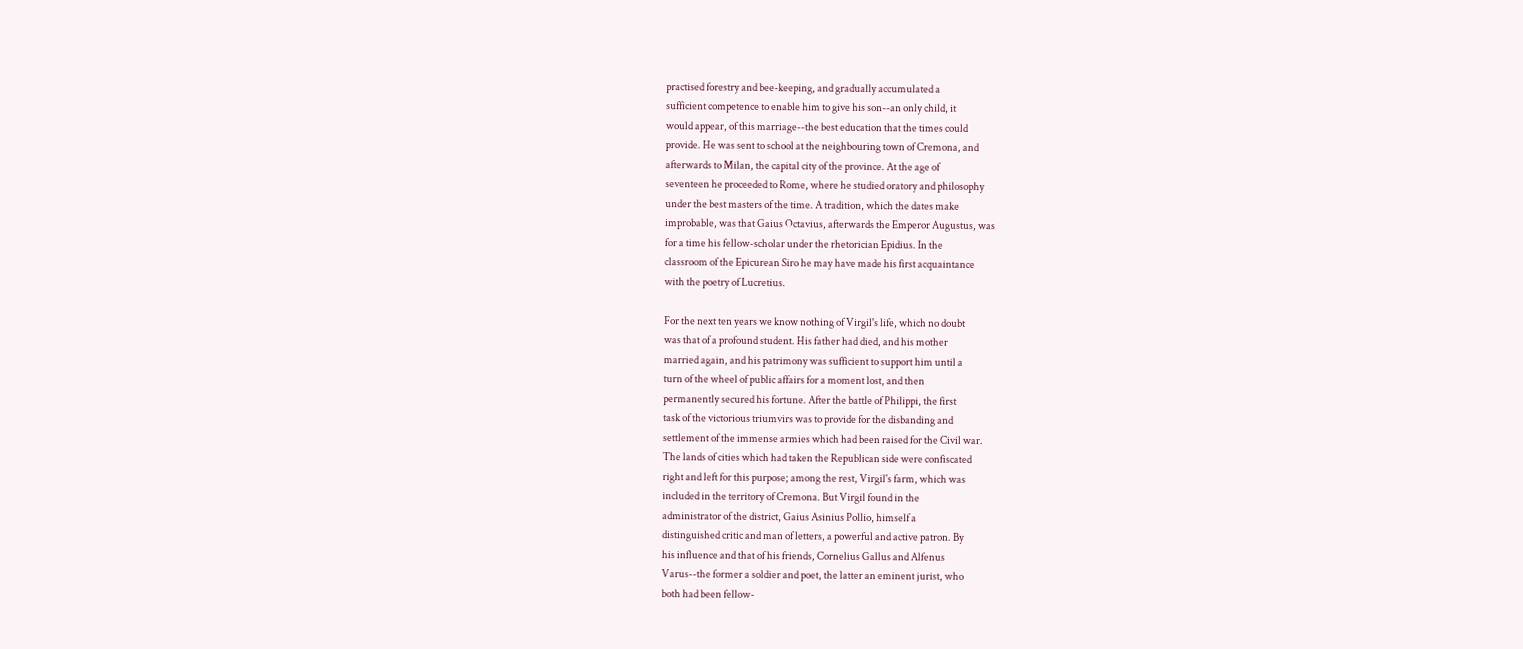practised forestry and bee-keeping, and gradually accumulated a
sufficient competence to enable him to give his son--an only child, it
would appear, of this marriage--the best education that the times could
provide. He was sent to school at the neighbouring town of Cremona, and
afterwards to Milan, the capital city of the province. At the age of
seventeen he proceeded to Rome, where he studied oratory and philosophy
under the best masters of the time. A tradition, which the dates make
improbable, was that Gaius Octavius, afterwards the Emperor Augustus, was
for a time his fellow-scholar under the rhetorician Epidius. In the
classroom of the Epicurean Siro he may have made his first acquaintance
with the poetry of Lucretius.

For the next ten years we know nothing of Virgil's life, which no doubt
was that of a profound student. His father had died, and his mother
married again, and his patrimony was sufficient to support him until a
turn of the wheel of public affairs for a moment lost, and then
permanently secured his fortune. After the battle of Philippi, the first
task of the victorious triumvirs was to provide for the disbanding and
settlement of the immense armies which had been raised for the Civil war.
The lands of cities which had taken the Republican side were confiscated
right and left for this purpose; among the rest, Virgil's farm, which was
included in the territory of Cremona. But Virgil found in the
administrator of the district, Gaius Asinius Pollio, himself a
distinguished critic and man of letters, a powerful and active patron. By
his influence and that of his friends, Cornelius Gallus and Alfenus
Varus--the former a soldier and poet, the latter an eminent jurist, who
both had been fellow-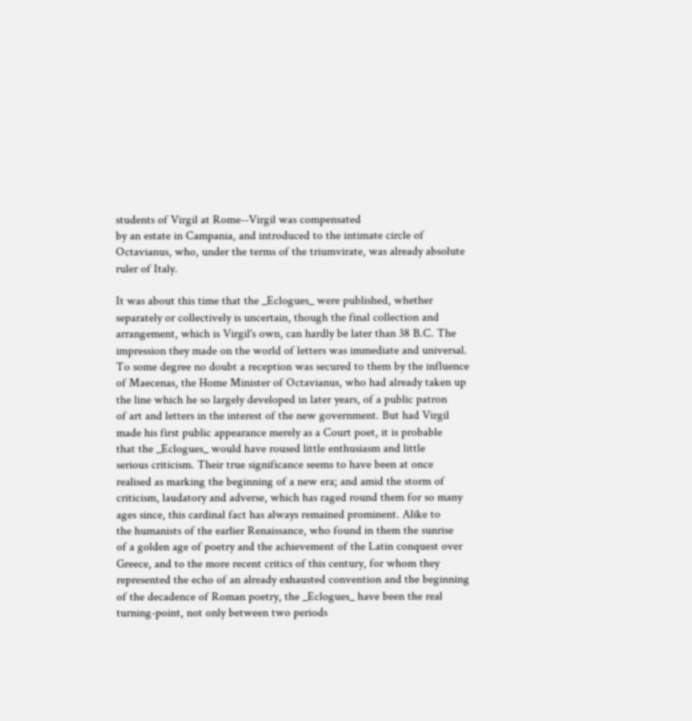students of Virgil at Rome--Virgil was compensated
by an estate in Campania, and introduced to the intimate circle of
Octavianus, who, under the terms of the triumvirate, was already absolute
ruler of Italy.

It was about this time that the _Eclogues_ were published, whether
separately or collectively is uncertain, though the final collection and
arrangement, which is Virgil's own, can hardly be later than 38 B.C. The
impression they made on the world of letters was immediate and universal.
To some degree no doubt a reception was secured to them by the influence
of Maecenas, the Home Minister of Octavianus, who had already taken up
the line which he so largely developed in later years, of a public patron
of art and letters in the interest of the new government. But had Virgil
made his first public appearance merely as a Court poet, it is probable
that the _Eclogues_ would have roused little enthusiasm and little
serious criticism. Their true significance seems to have been at once
realised as marking the beginning of a new era; and amid the storm of
criticism, laudatory and adverse, which has raged round them for so many
ages since, this cardinal fact has always remained prominent. Alike to
the humanists of the earlier Renaissance, who found in them the sunrise
of a golden age of poetry and the achievement of the Latin conquest over
Greece, and to the more recent critics of this century, for whom they
represented the echo of an already exhausted convention and the beginning
of the decadence of Roman poetry, the _Eclogues_ have been the real
turning-point, not only between two periods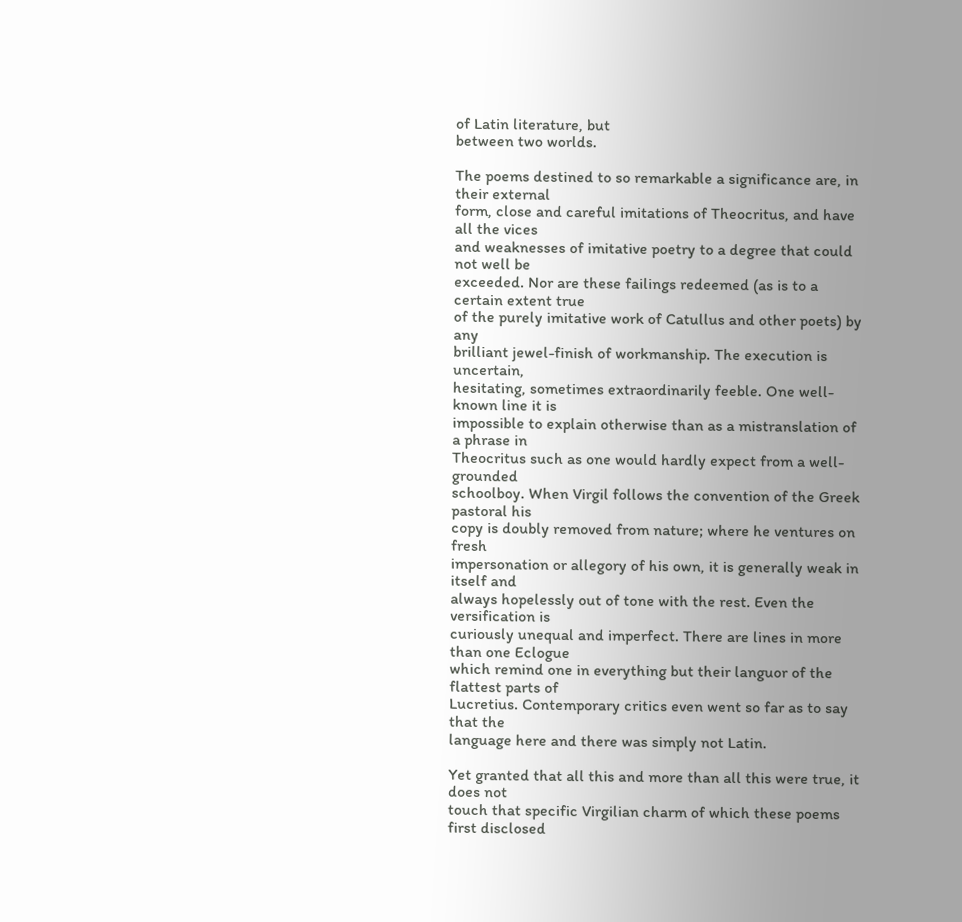of Latin literature, but
between two worlds.

The poems destined to so remarkable a significance are, in their external
form, close and careful imitations of Theocritus, and have all the vices
and weaknesses of imitative poetry to a degree that could not well be
exceeded. Nor are these failings redeemed (as is to a certain extent true
of the purely imitative work of Catullus and other poets) by any
brilliant jewel-finish of workmanship. The execution is uncertain,
hesitating, sometimes extraordinarily feeble. One well-known line it is
impossible to explain otherwise than as a mistranslation of a phrase in
Theocritus such as one would hardly expect from a well-grounded
schoolboy. When Virgil follows the convention of the Greek pastoral his
copy is doubly removed from nature; where he ventures on fresh
impersonation or allegory of his own, it is generally weak in itself and
always hopelessly out of tone with the rest. Even the versification is
curiously unequal and imperfect. There are lines in more than one Eclogue
which remind one in everything but their languor of the flattest parts of
Lucretius. Contemporary critics even went so far as to say that the
language here and there was simply not Latin.

Yet granted that all this and more than all this were true, it does not
touch that specific Virgilian charm of which these poems first disclosed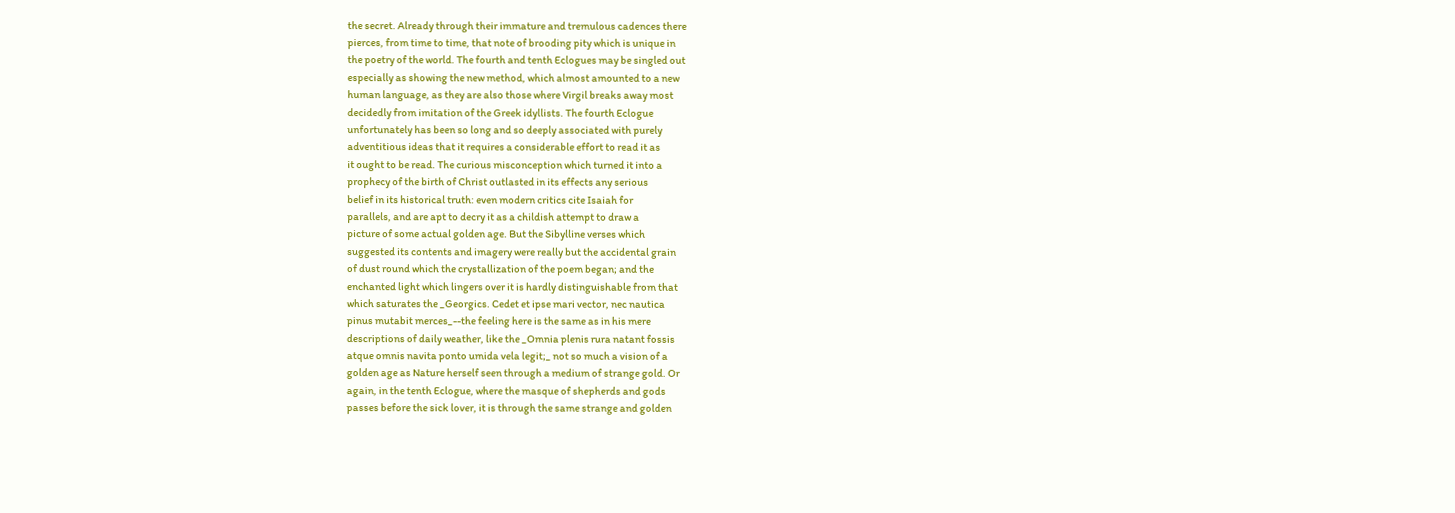the secret. Already through their immature and tremulous cadences there
pierces, from time to time, that note of brooding pity which is unique in
the poetry of the world. The fourth and tenth Eclogues may be singled out
especially as showing the new method, which almost amounted to a new
human language, as they are also those where Virgil breaks away most
decidedly from imitation of the Greek idyllists. The fourth Eclogue
unfortunately has been so long and so deeply associated with purely
adventitious ideas that it requires a considerable effort to read it as
it ought to be read. The curious misconception which turned it into a
prophecy of the birth of Christ outlasted in its effects any serious
belief in its historical truth: even modern critics cite Isaiah for
parallels, and are apt to decry it as a childish attempt to draw a
picture of some actual golden age. But the Sibylline verses which
suggested its contents and imagery were really but the accidental grain
of dust round which the crystallization of the poem began; and the
enchanted light which lingers over it is hardly distinguishable from that
which saturates the _Georgics. Cedet et ipse mari vector, nec nautica
pinus mutabit merces_--the feeling here is the same as in his mere
descriptions of daily weather, like the _Omnia plenis rura natant fossis
atque omnis navita ponto umida vela legit;_ not so much a vision of a
golden age as Nature herself seen through a medium of strange gold. Or
again, in the tenth Eclogue, where the masque of shepherds and gods
passes before the sick lover, it is through the same strange and golden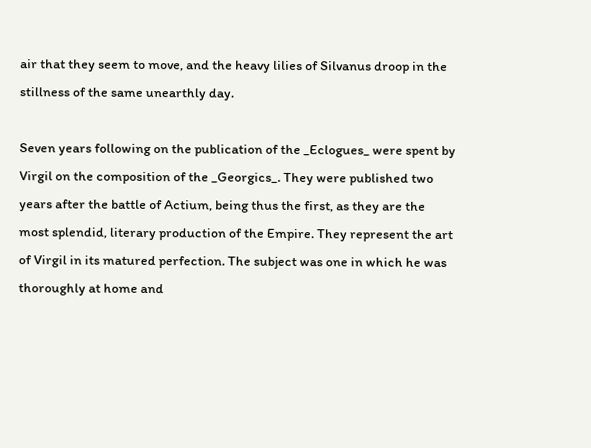air that they seem to move, and the heavy lilies of Silvanus droop in the
stillness of the same unearthly day.

Seven years following on the publication of the _Eclogues_ were spent by
Virgil on the composition of the _Georgics_. They were published two
years after the battle of Actium, being thus the first, as they are the
most splendid, literary production of the Empire. They represent the art
of Virgil in its matured perfection. The subject was one in which he was
thoroughly at home and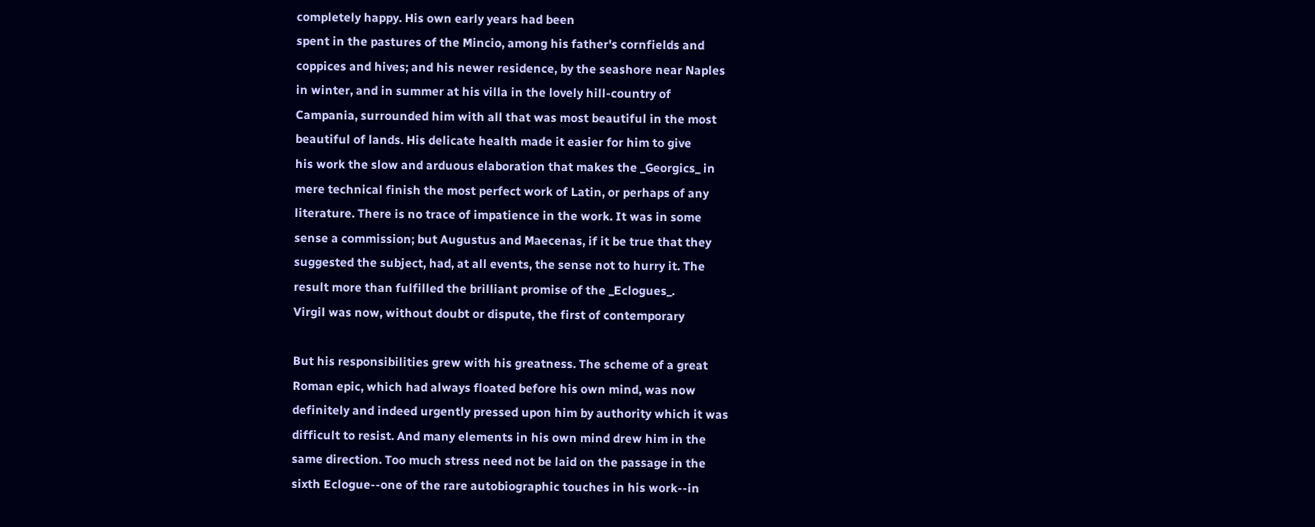completely happy. His own early years had been
spent in the pastures of the Mincio, among his father's cornfields and
coppices and hives; and his newer residence, by the seashore near Naples
in winter, and in summer at his villa in the lovely hill-country of
Campania, surrounded him with all that was most beautiful in the most
beautiful of lands. His delicate health made it easier for him to give
his work the slow and arduous elaboration that makes the _Georgics_ in
mere technical finish the most perfect work of Latin, or perhaps of any
literature. There is no trace of impatience in the work. It was in some
sense a commission; but Augustus and Maecenas, if it be true that they
suggested the subject, had, at all events, the sense not to hurry it. The
result more than fulfilled the brilliant promise of the _Eclogues_.
Virgil was now, without doubt or dispute, the first of contemporary

But his responsibilities grew with his greatness. The scheme of a great
Roman epic, which had always floated before his own mind, was now
definitely and indeed urgently pressed upon him by authority which it was
difficult to resist. And many elements in his own mind drew him in the
same direction. Too much stress need not be laid on the passage in the
sixth Eclogue--one of the rare autobiographic touches in his work--in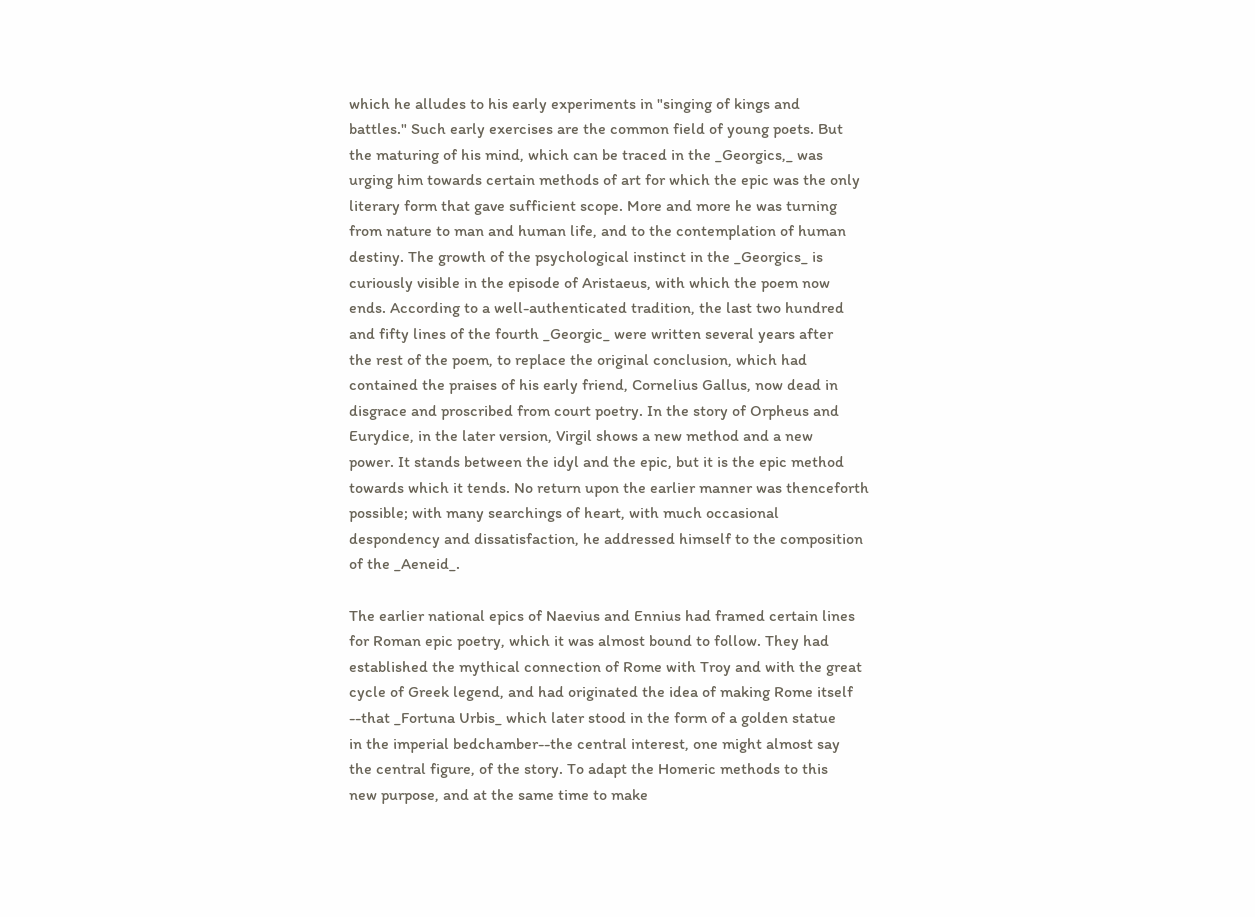which he alludes to his early experiments in "singing of kings and
battles." Such early exercises are the common field of young poets. But
the maturing of his mind, which can be traced in the _Georgics,_ was
urging him towards certain methods of art for which the epic was the only
literary form that gave sufficient scope. More and more he was turning
from nature to man and human life, and to the contemplation of human
destiny. The growth of the psychological instinct in the _Georgics_ is
curiously visible in the episode of Aristaeus, with which the poem now
ends. According to a well-authenticated tradition, the last two hundred
and fifty lines of the fourth _Georgic_ were written several years after
the rest of the poem, to replace the original conclusion, which had
contained the praises of his early friend, Cornelius Gallus, now dead in
disgrace and proscribed from court poetry. In the story of Orpheus and
Eurydice, in the later version, Virgil shows a new method and a new
power. It stands between the idyl and the epic, but it is the epic method
towards which it tends. No return upon the earlier manner was thenceforth
possible; with many searchings of heart, with much occasional
despondency and dissatisfaction, he addressed himself to the composition
of the _Aeneid_.

The earlier national epics of Naevius and Ennius had framed certain lines
for Roman epic poetry, which it was almost bound to follow. They had
established the mythical connection of Rome with Troy and with the great
cycle of Greek legend, and had originated the idea of making Rome itself
--that _Fortuna Urbis_ which later stood in the form of a golden statue
in the imperial bedchamber--the central interest, one might almost say
the central figure, of the story. To adapt the Homeric methods to this
new purpose, and at the same time to make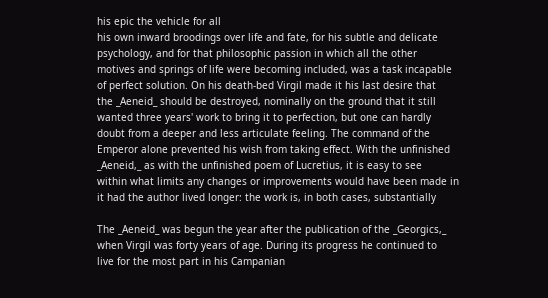his epic the vehicle for all
his own inward broodings over life and fate, for his subtle and delicate
psychology, and for that philosophic passion in which all the other
motives and springs of life were becoming included, was a task incapable
of perfect solution. On his death-bed Virgil made it his last desire that
the _Aeneid_ should be destroyed, nominally on the ground that it still
wanted three years' work to bring it to perfection, but one can hardly
doubt from a deeper and less articulate feeling. The command of the
Emperor alone prevented his wish from taking effect. With the unfinished
_Aeneid,_ as with the unfinished poem of Lucretius, it is easy to see
within what limits any changes or improvements would have been made in
it had the author lived longer: the work is, in both cases, substantially

The _Aeneid_ was begun the year after the publication of the _Georgics,_
when Virgil was forty years of age. During its progress he continued to
live for the most part in his Campanian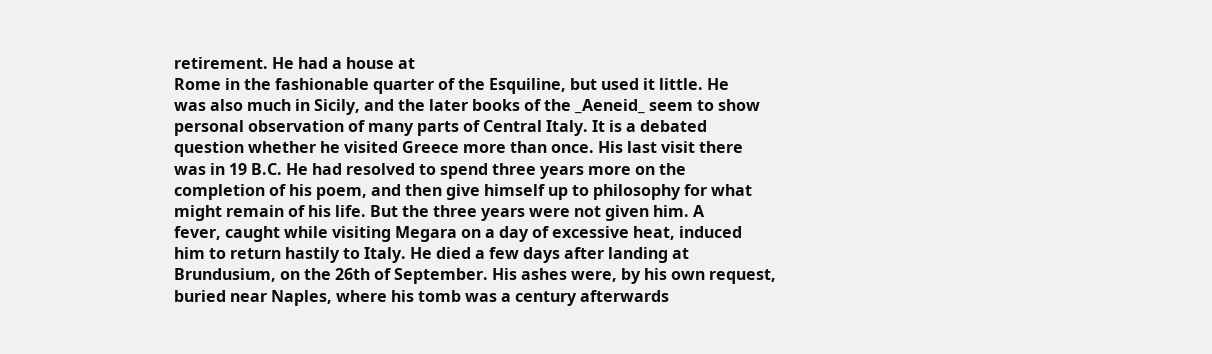retirement. He had a house at
Rome in the fashionable quarter of the Esquiline, but used it little. He
was also much in Sicily, and the later books of the _Aeneid_ seem to show
personal observation of many parts of Central Italy. It is a debated
question whether he visited Greece more than once. His last visit there
was in 19 B.C. He had resolved to spend three years more on the
completion of his poem, and then give himself up to philosophy for what
might remain of his life. But the three years were not given him. A
fever, caught while visiting Megara on a day of excessive heat, induced
him to return hastily to Italy. He died a few days after landing at
Brundusium, on the 26th of September. His ashes were, by his own request,
buried near Naples, where his tomb was a century afterwards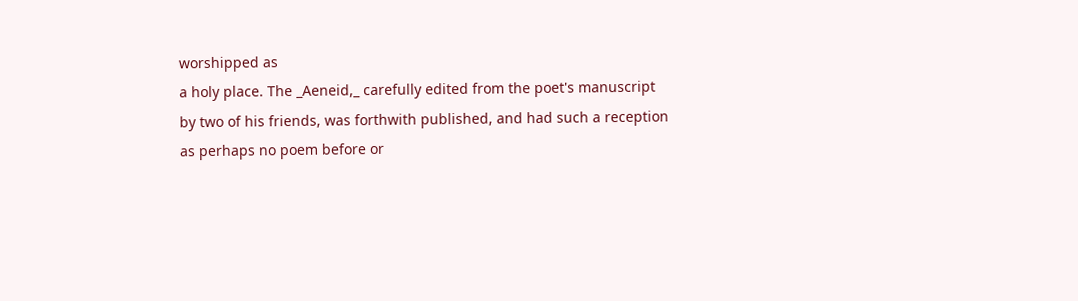worshipped as
a holy place. The _Aeneid,_ carefully edited from the poet's manuscript
by two of his friends, was forthwith published, and had such a reception
as perhaps no poem before or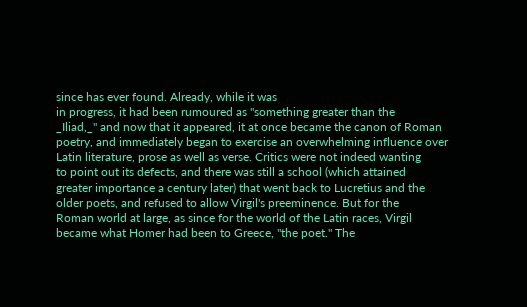since has ever found. Already, while it was
in progress, it had been rumoured as "something greater than the
_Iliad,_" and now that it appeared, it at once became the canon of Roman
poetry, and immediately began to exercise an overwhelming influence over
Latin literature, prose as well as verse. Critics were not indeed wanting
to point out its defects, and there was still a school (which attained
greater importance a century later) that went back to Lucretius and the
older poets, and refused to allow Virgil's preeminence. But for the
Roman world at large, as since for the world of the Latin races, Virgil
became what Homer had been to Greece, "the poet." The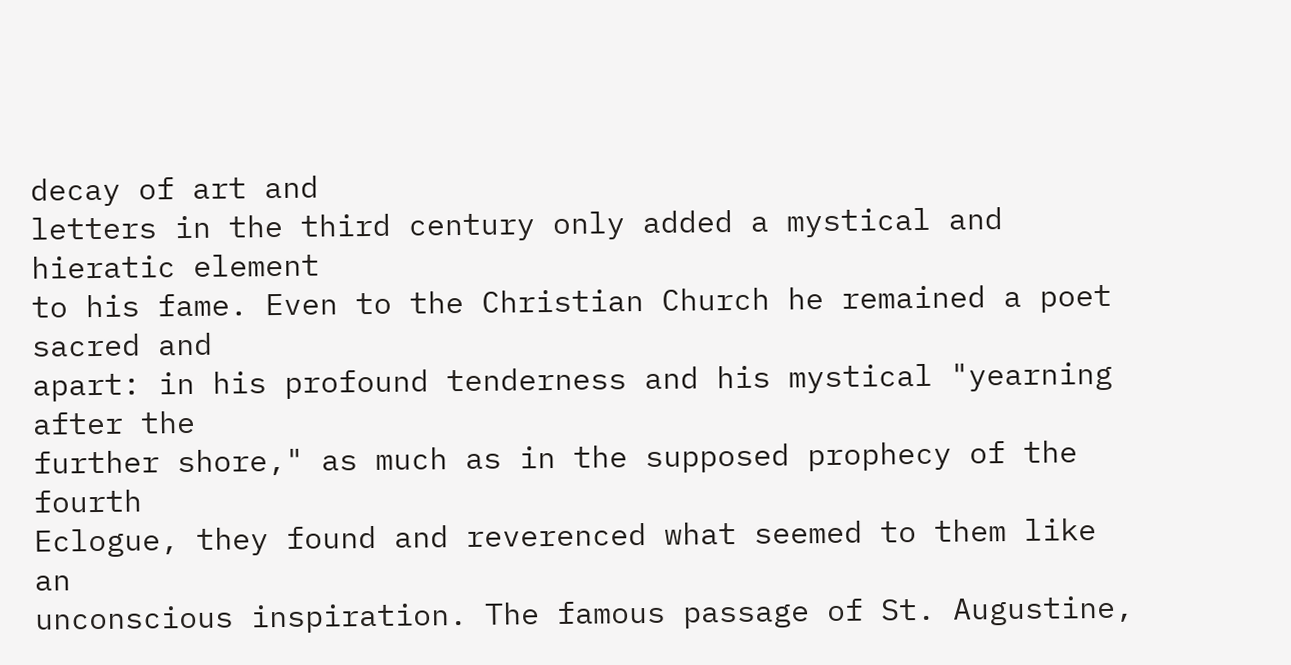decay of art and
letters in the third century only added a mystical and hieratic element
to his fame. Even to the Christian Church he remained a poet sacred and
apart: in his profound tenderness and his mystical "yearning after the
further shore," as much as in the supposed prophecy of the fourth
Eclogue, they found and reverenced what seemed to them like an
unconscious inspiration. The famous passage of St. Augustine,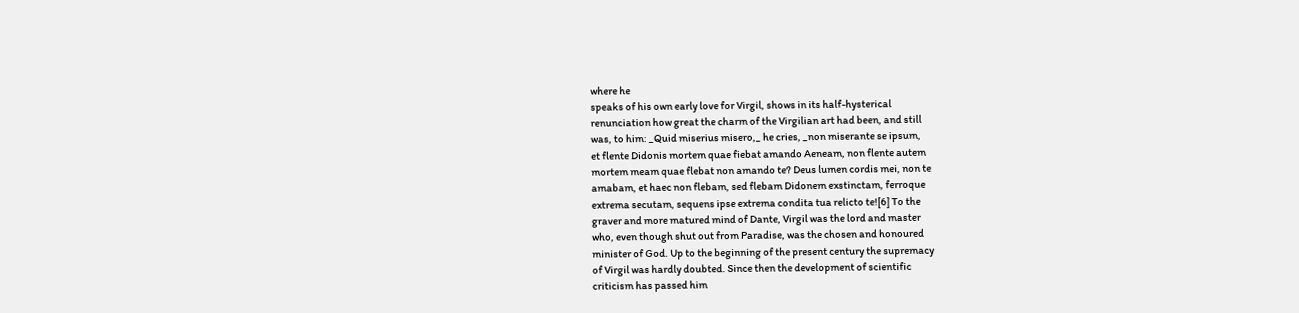where he
speaks of his own early love for Virgil, shows in its half-hysterical
renunciation how great the charm of the Virgilian art had been, and still
was, to him: _Quid miserius misero,_ he cries, _non miserante se ipsum,
et flente Didonis mortem quae fiebat amando Aeneam, non flente autem
mortem meam quae flebat non amando te? Deus lumen cordis mei, non te
amabam, et haec non flebam, sed flebam Didonem exstinctam, ferroque
extrema secutam, sequens ipse extrema condita tua relicto te![6] To the
graver and more matured mind of Dante, Virgil was the lord and master
who, even though shut out from Paradise, was the chosen and honoured
minister of God. Up to the beginning of the present century the supremacy
of Virgil was hardly doubted. Since then the development of scientific
criticism has passed him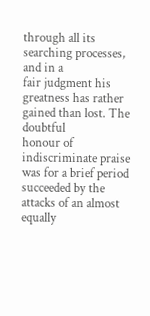through all its searching processes, and in a
fair judgment his greatness has rather gained than lost. The doubtful
honour of indiscriminate praise was for a brief period succeeded by the
attacks of an almost equally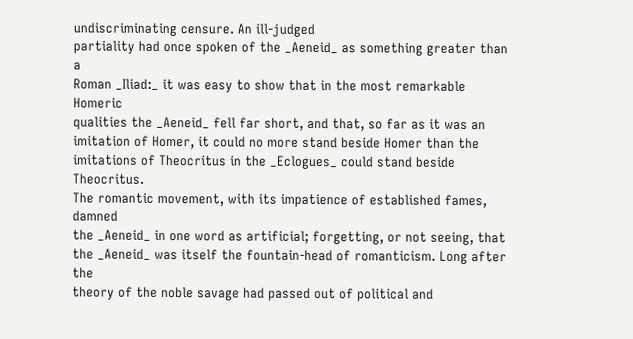undiscriminating censure. An ill-judged
partiality had once spoken of the _Aeneid_ as something greater than a
Roman _Iliad:_ it was easy to show that in the most remarkable Homeric
qualities the _Aeneid_ fell far short, and that, so far as it was an
imitation of Homer, it could no more stand beside Homer than the
imitations of Theocritus in the _Eclogues_ could stand beside Theocritus.
The romantic movement, with its impatience of established fames, damned
the _Aeneid_ in one word as artificial; forgetting, or not seeing, that
the _Aeneid_ was itself the fountain-head of romanticism. Long after the
theory of the noble savage had passed out of political and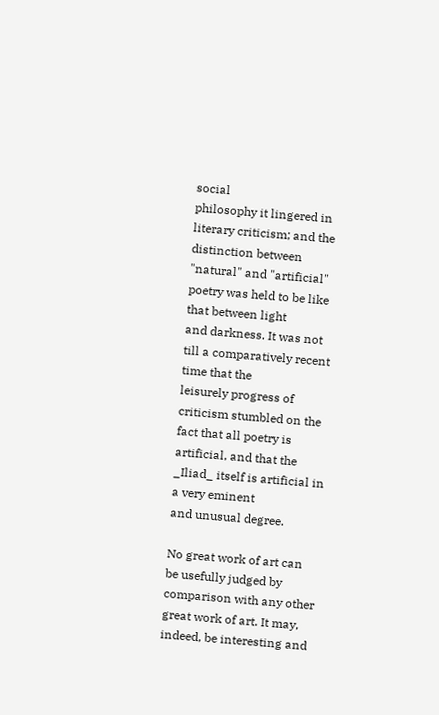social
philosophy it lingered in literary criticism; and the distinction between
"natural" and "artificial" poetry was held to be like that between light
and darkness. It was not till a comparatively recent time that the
leisurely progress of criticism stumbled on the fact that all poetry is
artificial, and that the _Iliad_ itself is artificial in a very eminent
and unusual degree.

No great work of art can be usefully judged by comparison with any other
great work of art. It may, indeed, be interesting and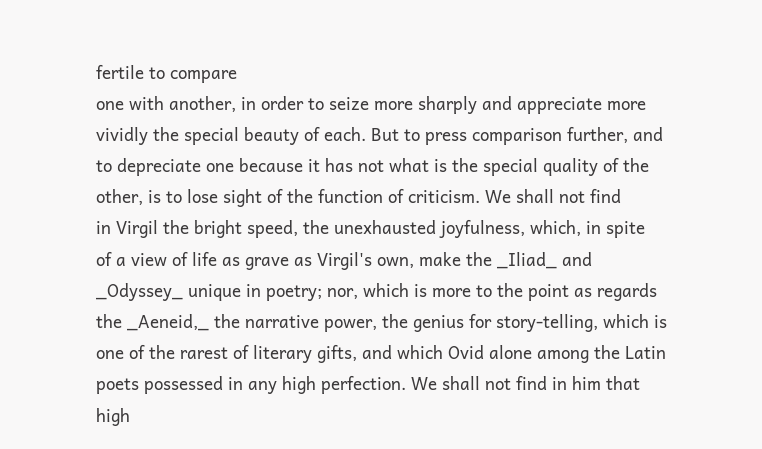fertile to compare
one with another, in order to seize more sharply and appreciate more
vividly the special beauty of each. But to press comparison further, and
to depreciate one because it has not what is the special quality of the
other, is to lose sight of the function of criticism. We shall not find
in Virgil the bright speed, the unexhausted joyfulness, which, in spite
of a view of life as grave as Virgil's own, make the _Iliad_ and
_Odyssey_ unique in poetry; nor, which is more to the point as regards
the _Aeneid,_ the narrative power, the genius for story-telling, which is
one of the rarest of literary gifts, and which Ovid alone among the Latin
poets possessed in any high perfection. We shall not find in him that
high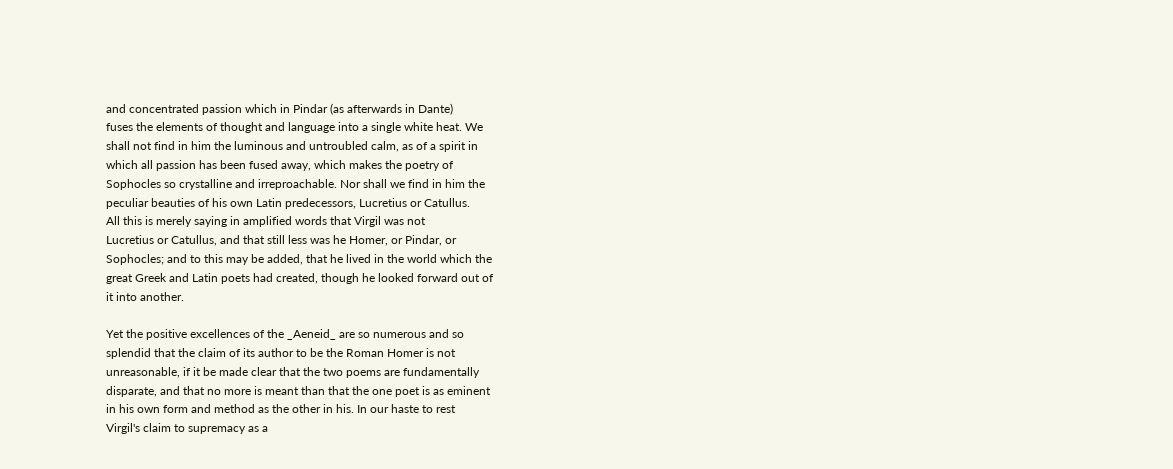and concentrated passion which in Pindar (as afterwards in Dante)
fuses the elements of thought and language into a single white heat. We
shall not find in him the luminous and untroubled calm, as of a spirit in
which all passion has been fused away, which makes the poetry of
Sophocles so crystalline and irreproachable. Nor shall we find in him the
peculiar beauties of his own Latin predecessors, Lucretius or Catullus.
All this is merely saying in amplified words that Virgil was not
Lucretius or Catullus, and that still less was he Homer, or Pindar, or
Sophocles; and to this may be added, that he lived in the world which the
great Greek and Latin poets had created, though he looked forward out of
it into another.

Yet the positive excellences of the _Aeneid_ are so numerous and so
splendid that the claim of its author to be the Roman Homer is not
unreasonable, if it be made clear that the two poems are fundamentally
disparate, and that no more is meant than that the one poet is as eminent
in his own form and method as the other in his. In our haste to rest
Virgil's claim to supremacy as a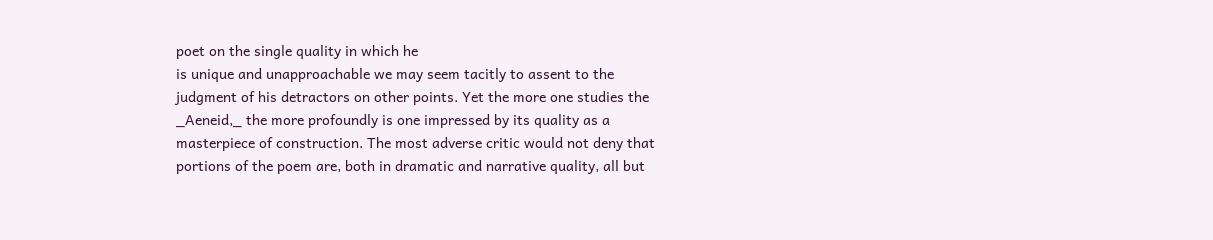poet on the single quality in which he
is unique and unapproachable we may seem tacitly to assent to the
judgment of his detractors on other points. Yet the more one studies the
_Aeneid,_ the more profoundly is one impressed by its quality as a
masterpiece of construction. The most adverse critic would not deny that
portions of the poem are, both in dramatic and narrative quality, all but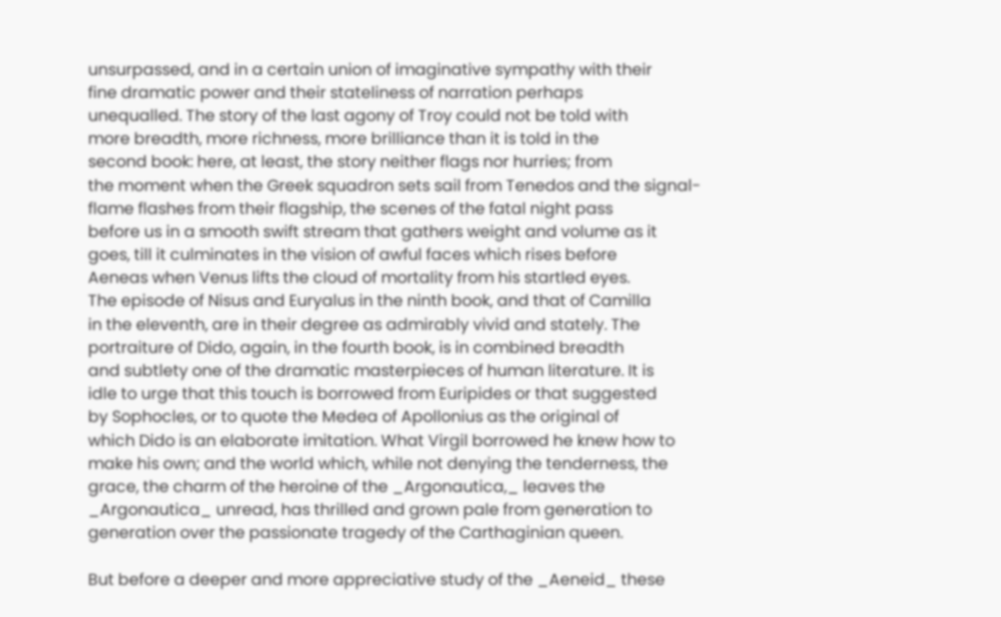unsurpassed, and in a certain union of imaginative sympathy with their
fine dramatic power and their stateliness of narration perhaps
unequalled. The story of the last agony of Troy could not be told with
more breadth, more richness, more brilliance than it is told in the
second book: here, at least, the story neither flags nor hurries; from
the moment when the Greek squadron sets sail from Tenedos and the signal-
flame flashes from their flagship, the scenes of the fatal night pass
before us in a smooth swift stream that gathers weight and volume as it
goes, till it culminates in the vision of awful faces which rises before
Aeneas when Venus lifts the cloud of mortality from his startled eyes.
The episode of Nisus and Euryalus in the ninth book, and that of Camilla
in the eleventh, are in their degree as admirably vivid and stately. The
portraiture of Dido, again, in the fourth book, is in combined breadth
and subtlety one of the dramatic masterpieces of human literature. It is
idle to urge that this touch is borrowed from Euripides or that suggested
by Sophocles, or to quote the Medea of Apollonius as the original of
which Dido is an elaborate imitation. What Virgil borrowed he knew how to
make his own; and the world which, while not denying the tenderness, the
grace, the charm of the heroine of the _Argonautica,_ leaves the
_Argonautica_ unread, has thrilled and grown pale from generation to
generation over the passionate tragedy of the Carthaginian queen.

But before a deeper and more appreciative study of the _Aeneid_ these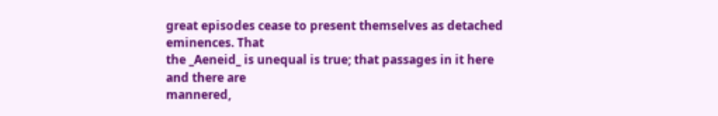great episodes cease to present themselves as detached eminences. That
the _Aeneid_ is unequal is true; that passages in it here and there are
mannered,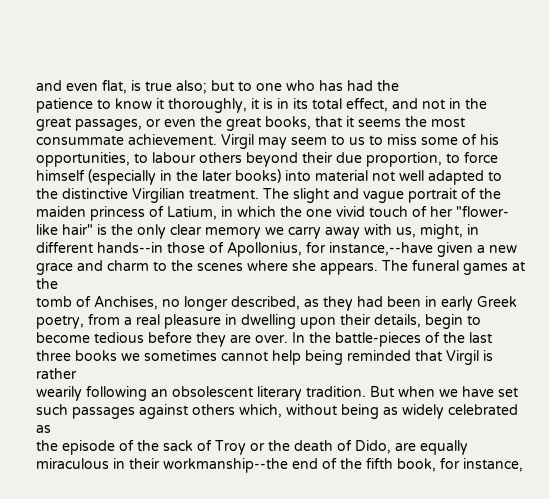and even flat, is true also; but to one who has had the
patience to know it thoroughly, it is in its total effect, and not in the
great passages, or even the great books, that it seems the most
consummate achievement. Virgil may seem to us to miss some of his
opportunities, to labour others beyond their due proportion, to force
himself (especially in the later books) into material not well adapted to
the distinctive Virgilian treatment. The slight and vague portrait of the
maiden princess of Latium, in which the one vivid touch of her "flower-
like hair" is the only clear memory we carry away with us, might, in
different hands--in those of Apollonius, for instance,--have given a new
grace and charm to the scenes where she appears. The funeral games at the
tomb of Anchises, no longer described, as they had been in early Greek
poetry, from a real pleasure in dwelling upon their details, begin to
become tedious before they are over. In the battle-pieces of the last
three books we sometimes cannot help being reminded that Virgil is rather
wearily following an obsolescent literary tradition. But when we have set
such passages against others which, without being as widely celebrated as
the episode of the sack of Troy or the death of Dido, are equally
miraculous in their workmanship--the end of the fifth book, for instance,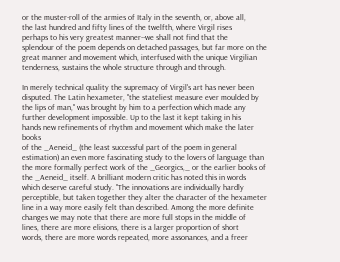or the muster-roll of the armies of Italy in the seventh, or, above all,
the last hundred and fifty lines of the twelfth, where Virgil rises
perhaps to his very greatest manner--we shall not find that the
splendour of the poem depends on detached passages, but far more on the
great manner and movement which, interfused with the unique Virgilian
tenderness, sustains the whole structure through and through.

In merely technical quality the supremacy of Virgil's art has never been
disputed. The Latin hexameter, "the stateliest measure ever moulded by
the lips of man," was brought by him to a perfection which made any
further development impossible. Up to the last it kept taking in his
hands new refinements of rhythm and movement which make the later books
of the _Aeneid_ (the least successful part of the poem in general
estimation) an even more fascinating study to the lovers of language than
the more formally perfect work of the _Georgics,_ or the earlier books of
the _Aeneid_ itself. A brilliant modern critic has noted this in words
which deserve careful study. "The innovations are individually hardly
perceptible, but taken together they alter the character of the hexameter
line in a way more easily felt than described. Among the more definite
changes we may note that there are more full stops in the middle of
lines, there are more elisions, there is a larger proportion of short
words, there are more words repeated, more assonances, and a freer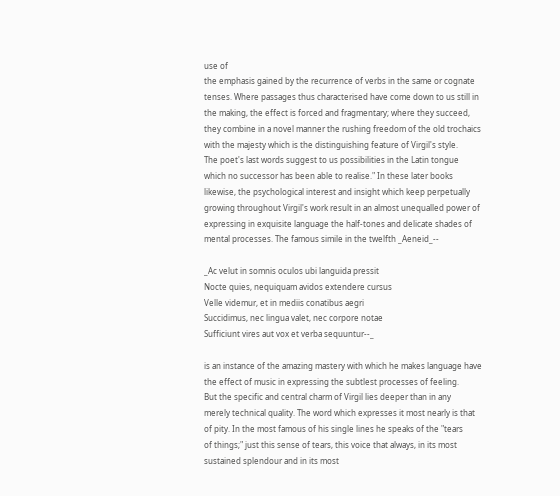use of
the emphasis gained by the recurrence of verbs in the same or cognate
tenses. Where passages thus characterised have come down to us still in
the making, the effect is forced and fragmentary; where they succeed,
they combine in a novel manner the rushing freedom of the old trochaics
with the majesty which is the distinguishing feature of Virgil's style.
The poet's last words suggest to us possibilities in the Latin tongue
which no successor has been able to realise." In these later books
likewise, the psychological interest and insight which keep perpetually
growing throughout Virgil's work result in an almost unequalled power of
expressing in exquisite language the half-tones and delicate shades of
mental processes. The famous simile in the twelfth _Aeneid_--

_Ac velut in somnis oculos ubi languida pressit
Nocte quies, nequiquam avidos extendere cursus
Velle videmur, et in mediis conatibus aegri
Succidimus, nec lingua valet, nec corpore notae
Sufficiunt vires aut vox et verba sequuntur--_

is an instance of the amazing mastery with which he makes language have
the effect of music in expressing the subtlest processes of feeling.
But the specific and central charm of Virgil lies deeper than in any
merely technical quality. The word which expresses it most nearly is that
of pity. In the most famous of his single lines he speaks of the "tears
of things;" just this sense of tears, this voice that always, in its most
sustained splendour and in its most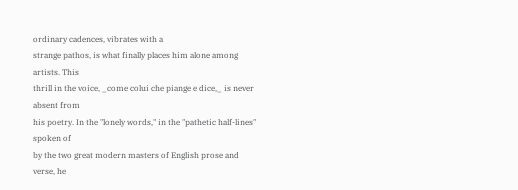ordinary cadences, vibrates with a
strange pathos, is what finally places him alone among artists. This
thrill in the voice, _come colui che piange e dice,_ is never absent from
his poetry. In the "lonely words," in the "pathetic half-lines" spoken of
by the two great modern masters of English prose and verse, he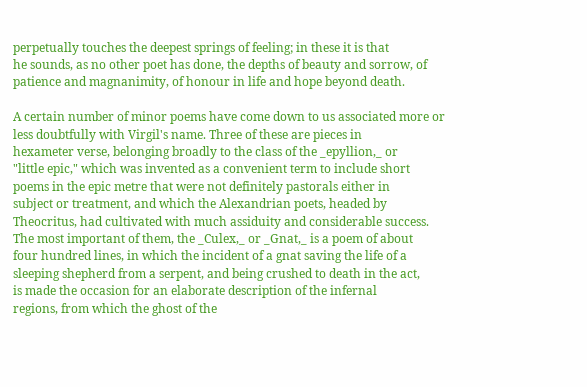perpetually touches the deepest springs of feeling; in these it is that
he sounds, as no other poet has done, the depths of beauty and sorrow, of
patience and magnanimity, of honour in life and hope beyond death.

A certain number of minor poems have come down to us associated more or
less doubtfully with Virgil's name. Three of these are pieces in
hexameter verse, belonging broadly to the class of the _epyllion,_ or
"little epic," which was invented as a convenient term to include short
poems in the epic metre that were not definitely pastorals either in
subject or treatment, and which the Alexandrian poets, headed by
Theocritus, had cultivated with much assiduity and considerable success.
The most important of them, the _Culex,_ or _Gnat,_ is a poem of about
four hundred lines, in which the incident of a gnat saving the life of a
sleeping shepherd from a serpent, and being crushed to death in the act,
is made the occasion for an elaborate description of the infernal
regions, from which the ghost of the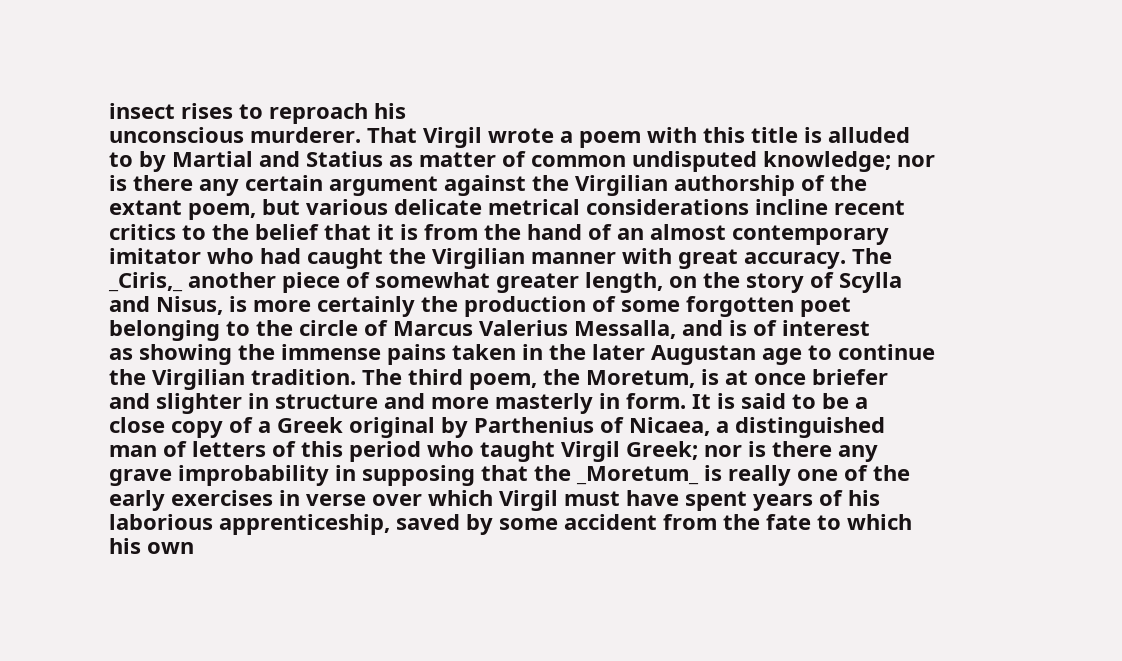insect rises to reproach his
unconscious murderer. That Virgil wrote a poem with this title is alluded
to by Martial and Statius as matter of common undisputed knowledge; nor
is there any certain argument against the Virgilian authorship of the
extant poem, but various delicate metrical considerations incline recent
critics to the belief that it is from the hand of an almost contemporary
imitator who had caught the Virgilian manner with great accuracy. The
_Ciris,_ another piece of somewhat greater length, on the story of Scylla
and Nisus, is more certainly the production of some forgotten poet
belonging to the circle of Marcus Valerius Messalla, and is of interest
as showing the immense pains taken in the later Augustan age to continue
the Virgilian tradition. The third poem, the Moretum, is at once briefer
and slighter in structure and more masterly in form. It is said to be a
close copy of a Greek original by Parthenius of Nicaea, a distinguished
man of letters of this period who taught Virgil Greek; nor is there any
grave improbability in supposing that the _Moretum_ is really one of the
early exercises in verse over which Virgil must have spent years of his
laborious apprenticeship, saved by some accident from the fate to which
his own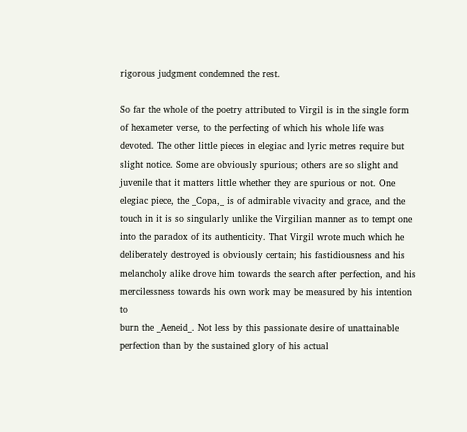rigorous judgment condemned the rest.

So far the whole of the poetry attributed to Virgil is in the single form
of hexameter verse, to the perfecting of which his whole life was
devoted. The other little pieces in elegiac and lyric metres require but
slight notice. Some are obviously spurious; others are so slight and
juvenile that it matters little whether they are spurious or not. One
elegiac piece, the _Copa,_ is of admirable vivacity and grace, and the
touch in it is so singularly unlike the Virgilian manner as to tempt one
into the paradox of its authenticity. That Virgil wrote much which he
deliberately destroyed is obviously certain; his fastidiousness and his
melancholy alike drove him towards the search after perfection, and his
mercilessness towards his own work may be measured by his intention to
burn the _Aeneid_. Not less by this passionate desire of unattainable
perfection than by the sustained glory of his actual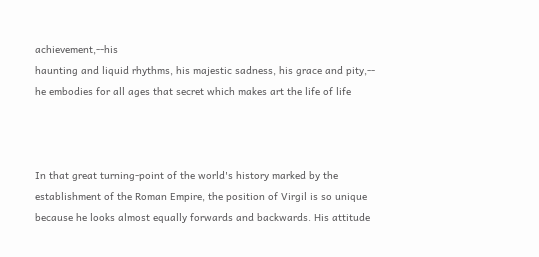achievement,--his
haunting and liquid rhythms, his majestic sadness, his grace and pity,--
he embodies for all ages that secret which makes art the life of life



In that great turning-point of the world's history marked by the
establishment of the Roman Empire, the position of Virgil is so unique
because he looks almost equally forwards and backwards. His attitude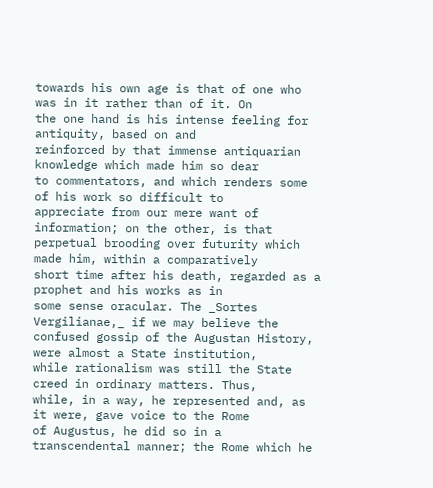towards his own age is that of one who was in it rather than of it. On
the one hand is his intense feeling for antiquity, based on and
reinforced by that immense antiquarian knowledge which made him so dear
to commentators, and which renders some of his work so difficult to
appreciate from our mere want of information; on the other, is that
perpetual brooding over futurity which made him, within a comparatively
short time after his death, regarded as a prophet and his works as in
some sense oracular. The _Sortes Vergilianae,_ if we may believe the
confused gossip of the Augustan History, were almost a State institution,
while rationalism was still the State creed in ordinary matters. Thus,
while, in a way, he represented and, as it were, gave voice to the Rome
of Augustus, he did so in a transcendental manner; the Rome which he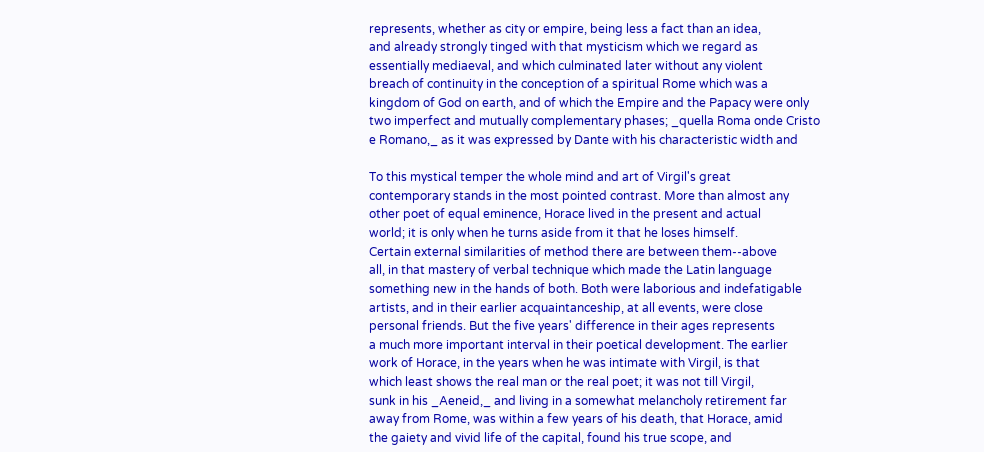represents, whether as city or empire, being less a fact than an idea,
and already strongly tinged with that mysticism which we regard as
essentially mediaeval, and which culminated later without any violent
breach of continuity in the conception of a spiritual Rome which was a
kingdom of God on earth, and of which the Empire and the Papacy were only
two imperfect and mutually complementary phases; _quella Roma onde Cristo
e Romano,_ as it was expressed by Dante with his characteristic width and

To this mystical temper the whole mind and art of Virgil's great
contemporary stands in the most pointed contrast. More than almost any
other poet of equal eminence, Horace lived in the present and actual
world; it is only when he turns aside from it that he loses himself.
Certain external similarities of method there are between them--above
all, in that mastery of verbal technique which made the Latin language
something new in the hands of both. Both were laborious and indefatigable
artists, and in their earlier acquaintanceship, at all events, were close
personal friends. But the five years' difference in their ages represents
a much more important interval in their poetical development. The earlier
work of Horace, in the years when he was intimate with Virgil, is that
which least shows the real man or the real poet; it was not till Virgil,
sunk in his _Aeneid,_ and living in a somewhat melancholy retirement far
away from Rome, was within a few years of his death, that Horace, amid
the gaiety and vivid life of the capital, found his true scope, and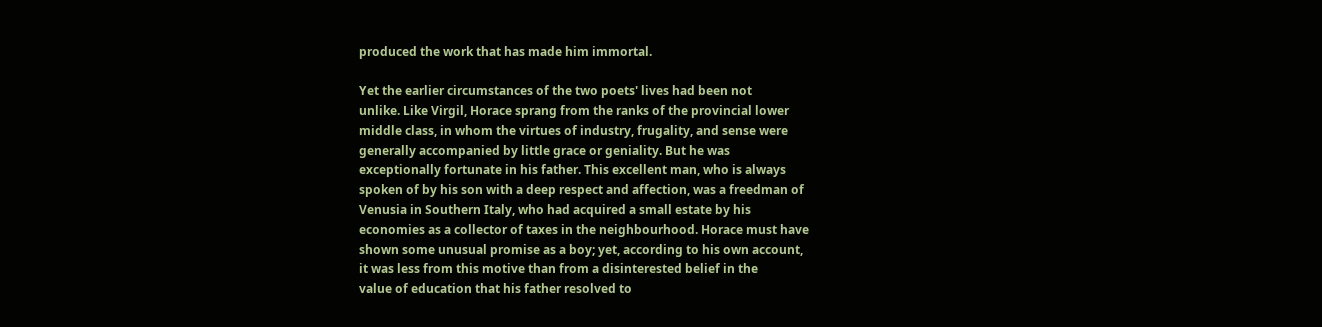produced the work that has made him immortal.

Yet the earlier circumstances of the two poets' lives had been not
unlike. Like Virgil, Horace sprang from the ranks of the provincial lower
middle class, in whom the virtues of industry, frugality, and sense were
generally accompanied by little grace or geniality. But he was
exceptionally fortunate in his father. This excellent man, who is always
spoken of by his son with a deep respect and affection, was a freedman of
Venusia in Southern Italy, who had acquired a small estate by his
economies as a collector of taxes in the neighbourhood. Horace must have
shown some unusual promise as a boy; yet, according to his own account,
it was less from this motive than from a disinterested belief in the
value of education that his father resolved to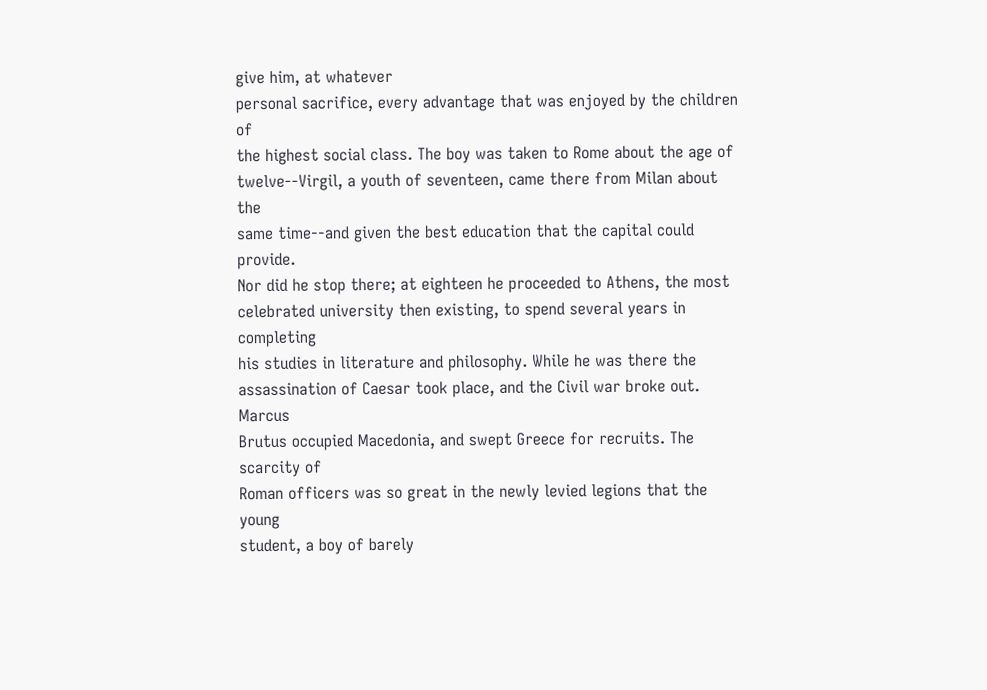give him, at whatever
personal sacrifice, every advantage that was enjoyed by the children of
the highest social class. The boy was taken to Rome about the age of
twelve--Virgil, a youth of seventeen, came there from Milan about the
same time--and given the best education that the capital could provide.
Nor did he stop there; at eighteen he proceeded to Athens, the most
celebrated university then existing, to spend several years in completing
his studies in literature and philosophy. While he was there the
assassination of Caesar took place, and the Civil war broke out. Marcus
Brutus occupied Macedonia, and swept Greece for recruits. The scarcity of
Roman officers was so great in the newly levied legions that the young
student, a boy of barely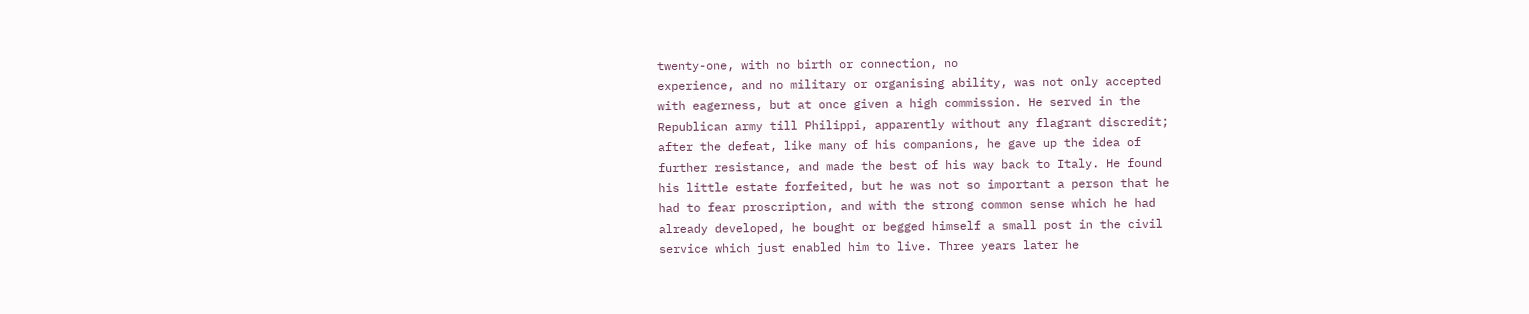twenty-one, with no birth or connection, no
experience, and no military or organising ability, was not only accepted
with eagerness, but at once given a high commission. He served in the
Republican army till Philippi, apparently without any flagrant discredit;
after the defeat, like many of his companions, he gave up the idea of
further resistance, and made the best of his way back to Italy. He found
his little estate forfeited, but he was not so important a person that he
had to fear proscription, and with the strong common sense which he had
already developed, he bought or begged himself a small post in the civil
service which just enabled him to live. Three years later he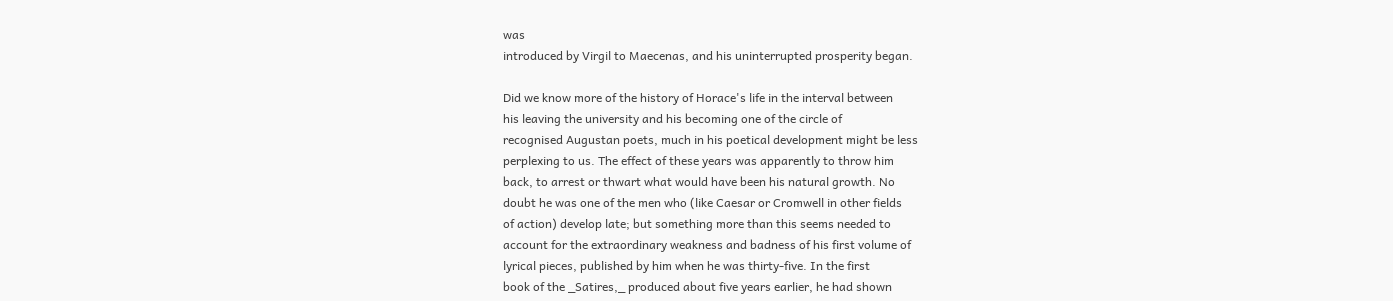was
introduced by Virgil to Maecenas, and his uninterrupted prosperity began.

Did we know more of the history of Horace's life in the interval between
his leaving the university and his becoming one of the circle of
recognised Augustan poets, much in his poetical development might be less
perplexing to us. The effect of these years was apparently to throw him
back, to arrest or thwart what would have been his natural growth. No
doubt he was one of the men who (like Caesar or Cromwell in other fields
of action) develop late; but something more than this seems needed to
account for the extraordinary weakness and badness of his first volume of
lyrical pieces, published by him when he was thirty-five. In the first
book of the _Satires,_ produced about five years earlier, he had shown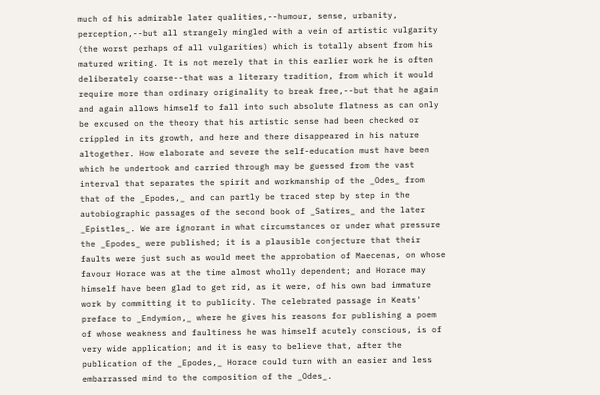much of his admirable later qualities,--humour, sense, urbanity,
perception,--but all strangely mingled with a vein of artistic vulgarity
(the worst perhaps of all vulgarities) which is totally absent from his
matured writing. It is not merely that in this earlier work he is often
deliberately coarse--that was a literary tradition, from which it would
require more than ordinary originality to break free,--but that he again
and again allows himself to fall into such absolute flatness as can only
be excused on the theory that his artistic sense had been checked or
crippled in its growth, and here and there disappeared in his nature
altogether. How elaborate and severe the self-education must have been
which he undertook and carried through may be guessed from the vast
interval that separates the spirit and workmanship of the _Odes_ from
that of the _Epodes,_ and can partly be traced step by step in the
autobiographic passages of the second book of _Satires_ and the later
_Epistles_. We are ignorant in what circumstances or under what pressure
the _Epodes_ were published; it is a plausible conjecture that their
faults were just such as would meet the approbation of Maecenas, on whose
favour Horace was at the time almost wholly dependent; and Horace may
himself have been glad to get rid, as it were, of his own bad immature
work by committing it to publicity. The celebrated passage in Keats'
preface to _Endymion,_ where he gives his reasons for publishing a poem
of whose weakness and faultiness he was himself acutely conscious, is of
very wide application; and it is easy to believe that, after the
publication of the _Epodes,_ Horace could turn with an easier and less
embarrassed mind to the composition of the _Odes_.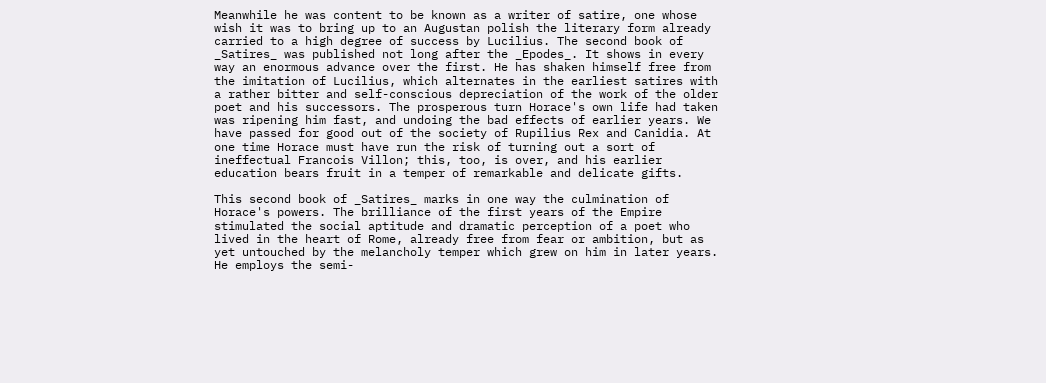Meanwhile he was content to be known as a writer of satire, one whose
wish it was to bring up to an Augustan polish the literary form already
carried to a high degree of success by Lucilius. The second book of
_Satires_ was published not long after the _Epodes_. It shows in every
way an enormous advance over the first. He has shaken himself free from
the imitation of Lucilius, which alternates in the earliest satires with
a rather bitter and self-conscious depreciation of the work of the older
poet and his successors. The prosperous turn Horace's own life had taken
was ripening him fast, and undoing the bad effects of earlier years. We
have passed for good out of the society of Rupilius Rex and Canidia. At
one time Horace must have run the risk of turning out a sort of
ineffectual Francois Villon; this, too, is over, and his earlier
education bears fruit in a temper of remarkable and delicate gifts.

This second book of _Satires_ marks in one way the culmination of
Horace's powers. The brilliance of the first years of the Empire
stimulated the social aptitude and dramatic perception of a poet who
lived in the heart of Rome, already free from fear or ambition, but as
yet untouched by the melancholy temper which grew on him in later years.
He employs the semi-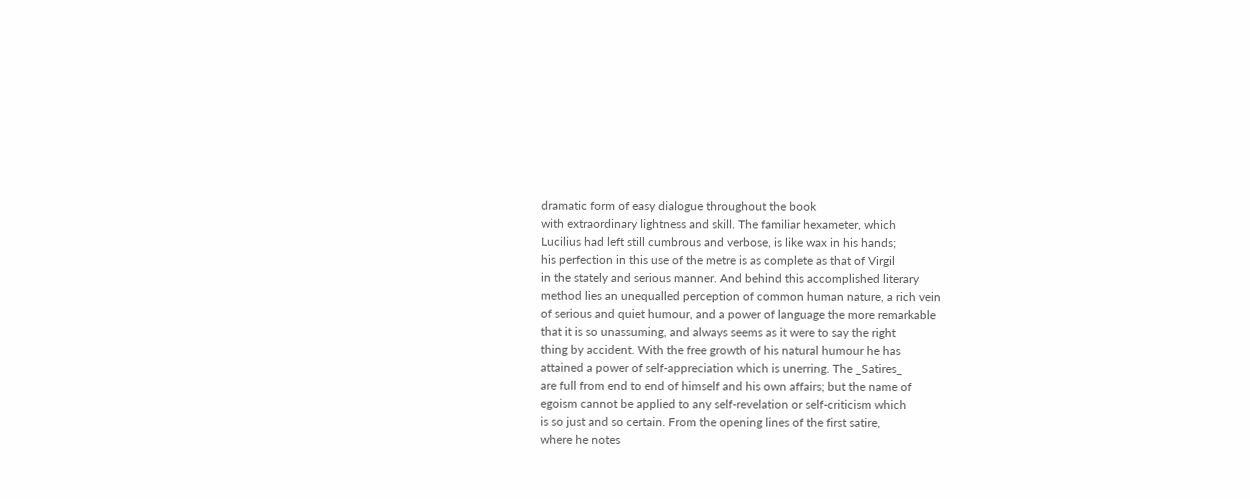dramatic form of easy dialogue throughout the book
with extraordinary lightness and skill. The familiar hexameter, which
Lucilius had left still cumbrous and verbose, is like wax in his hands;
his perfection in this use of the metre is as complete as that of Virgil
in the stately and serious manner. And behind this accomplished literary
method lies an unequalled perception of common human nature, a rich vein
of serious and quiet humour, and a power of language the more remarkable
that it is so unassuming, and always seems as it were to say the right
thing by accident. With the free growth of his natural humour he has
attained a power of self-appreciation which is unerring. The _Satires_
are full from end to end of himself and his own affairs; but the name of
egoism cannot be applied to any self-revelation or self-criticism which
is so just and so certain. From the opening lines of the first satire,
where he notes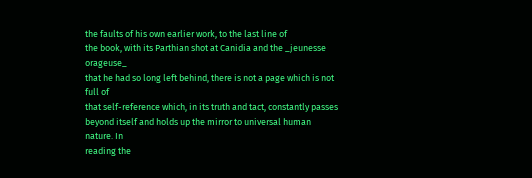the faults of his own earlier work, to the last line of
the book, with its Parthian shot at Canidia and the _jeunesse orageuse_
that he had so long left behind, there is not a page which is not full of
that self-reference which, in its truth and tact, constantly passes
beyond itself and holds up the mirror to universal human nature. In
reading the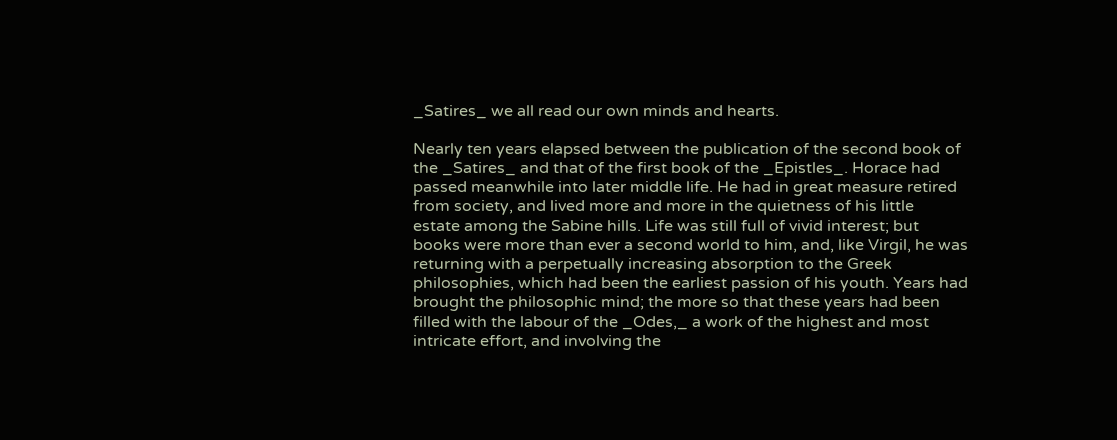_Satires_ we all read our own minds and hearts.

Nearly ten years elapsed between the publication of the second book of
the _Satires_ and that of the first book of the _Epistles_. Horace had
passed meanwhile into later middle life. He had in great measure retired
from society, and lived more and more in the quietness of his little
estate among the Sabine hills. Life was still full of vivid interest; but
books were more than ever a second world to him, and, like Virgil, he was
returning with a perpetually increasing absorption to the Greek
philosophies, which had been the earliest passion of his youth. Years had
brought the philosophic mind; the more so that these years had been
filled with the labour of the _Odes,_ a work of the highest and most
intricate effort, and involving the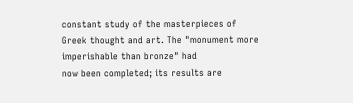constant study of the masterpieces of
Greek thought and art. The "monument more imperishable than bronze" had
now been completed; its results are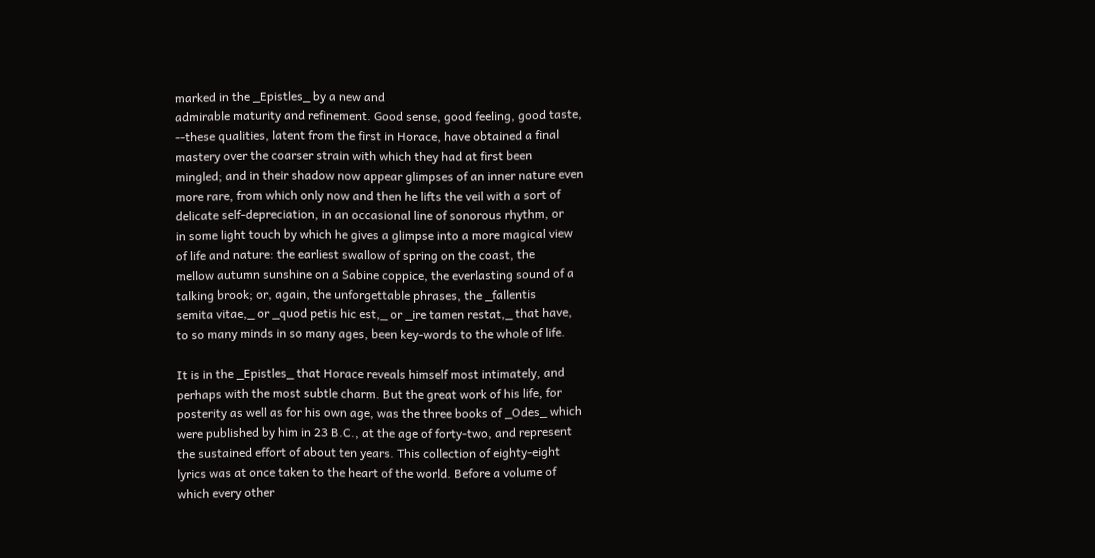marked in the _Epistles_ by a new and
admirable maturity and refinement. Good sense, good feeling, good taste,
--these qualities, latent from the first in Horace, have obtained a final
mastery over the coarser strain with which they had at first been
mingled; and in their shadow now appear glimpses of an inner nature even
more rare, from which only now and then he lifts the veil with a sort of
delicate self-depreciation, in an occasional line of sonorous rhythm, or
in some light touch by which he gives a glimpse into a more magical view
of life and nature: the earliest swallow of spring on the coast, the
mellow autumn sunshine on a Sabine coppice, the everlasting sound of a
talking brook; or, again, the unforgettable phrases, the _fallentis
semita vitae,_ or _quod petis hic est,_ or _ire tamen restat,_ that have,
to so many minds in so many ages, been key-words to the whole of life.

It is in the _Epistles_ that Horace reveals himself most intimately, and
perhaps with the most subtle charm. But the great work of his life, for
posterity as well as for his own age, was the three books of _Odes_ which
were published by him in 23 B.C., at the age of forty-two, and represent
the sustained effort of about ten years. This collection of eighty-eight
lyrics was at once taken to the heart of the world. Before a volume of
which every other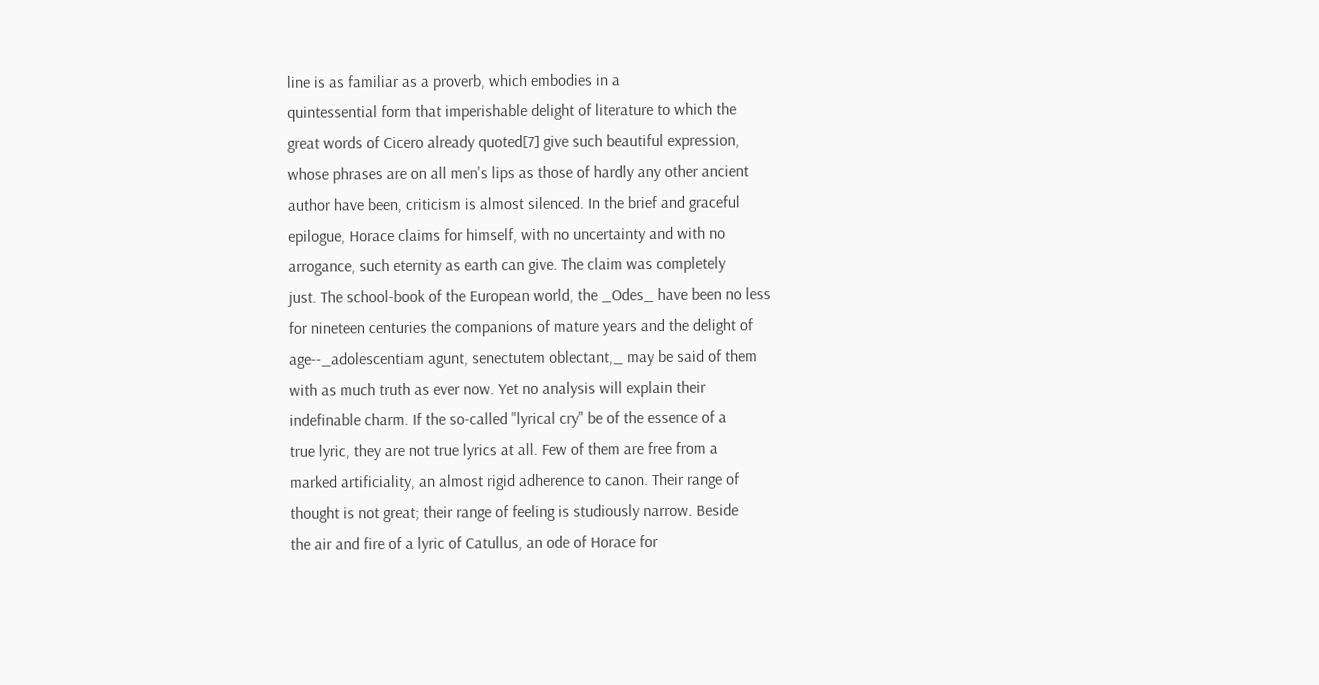line is as familiar as a proverb, which embodies in a
quintessential form that imperishable delight of literature to which the
great words of Cicero already quoted[7] give such beautiful expression,
whose phrases are on all men's lips as those of hardly any other ancient
author have been, criticism is almost silenced. In the brief and graceful
epilogue, Horace claims for himself, with no uncertainty and with no
arrogance, such eternity as earth can give. The claim was completely
just. The school-book of the European world, the _Odes_ have been no less
for nineteen centuries the companions of mature years and the delight of
age--_adolescentiam agunt, senectutem oblectant,_ may be said of them
with as much truth as ever now. Yet no analysis will explain their
indefinable charm. If the so-called "lyrical cry" be of the essence of a
true lyric, they are not true lyrics at all. Few of them are free from a
marked artificiality, an almost rigid adherence to canon. Their range of
thought is not great; their range of feeling is studiously narrow. Beside
the air and fire of a lyric of Catullus, an ode of Horace for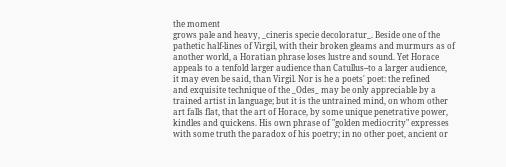the moment
grows pale and heavy, _cineris specie decoloratur_. Beside one of the
pathetic half-lines of Virgil, with their broken gleams and murmurs as of
another world, a Horatian phrase loses lustre and sound. Yet Horace
appeals to a tenfold larger audience than Catullus--to a larger audience,
it may even be said, than Virgil. Nor is he a poets' poet: the refined
and exquisite technique of the _Odes_ may be only appreciable by a
trained artist in language; but it is the untrained mind, on whom other
art falls flat, that the art of Horace, by some unique penetrative power,
kindles and quickens. His own phrase of "golden mediocrity" expresses
with some truth the paradox of his poetry; in no other poet, ancient or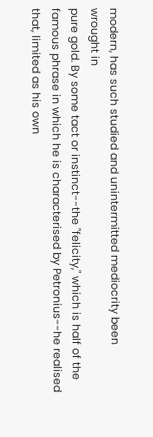modern, has such studied and unintermitted mediocrity been wrought in
pure gold. By some tact or instinct--the "felicity," which is half of the
famous phrase in which he is characterised by Petronius--he realised
that, limited as his own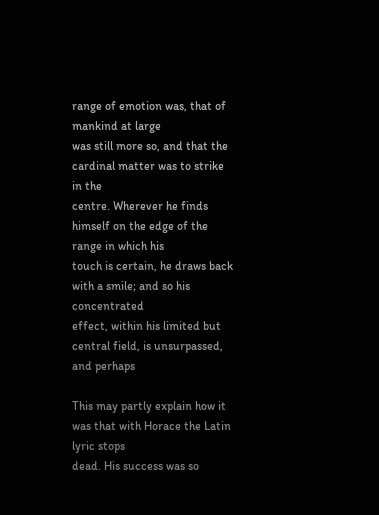range of emotion was, that of mankind at large
was still more so, and that the cardinal matter was to strike in the
centre. Wherever he finds himself on the edge of the range in which his
touch is certain, he draws back with a smile; and so his concentrated
effect, within his limited but central field, is unsurpassed, and perhaps

This may partly explain how it was that with Horace the Latin lyric stops
dead. His success was so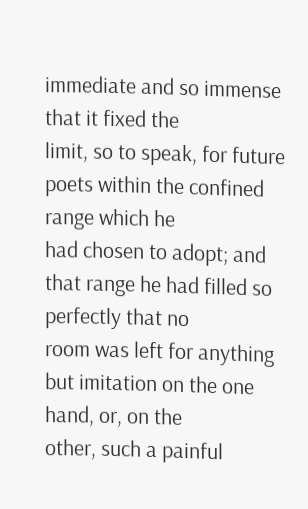immediate and so immense that it fixed the
limit, so to speak, for future poets within the confined range which he
had chosen to adopt; and that range he had filled so perfectly that no
room was left for anything but imitation on the one hand, or, on the
other, such a painful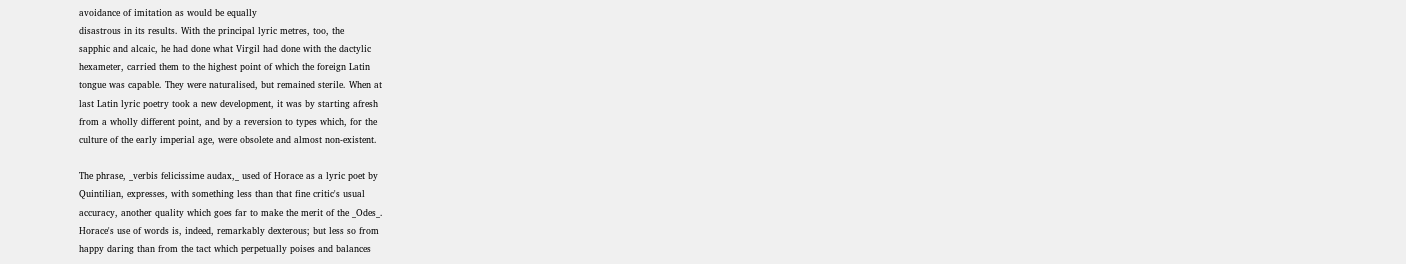avoidance of imitation as would be equally
disastrous in its results. With the principal lyric metres, too, the
sapphic and alcaic, he had done what Virgil had done with the dactylic
hexameter, carried them to the highest point of which the foreign Latin
tongue was capable. They were naturalised, but remained sterile. When at
last Latin lyric poetry took a new development, it was by starting afresh
from a wholly different point, and by a reversion to types which, for the
culture of the early imperial age, were obsolete and almost non-existent.

The phrase, _verbis felicissime audax,_ used of Horace as a lyric poet by
Quintilian, expresses, with something less than that fine critic's usual
accuracy, another quality which goes far to make the merit of the _Odes_.
Horace's use of words is, indeed, remarkably dexterous; but less so from
happy daring than from the tact which perpetually poises and balances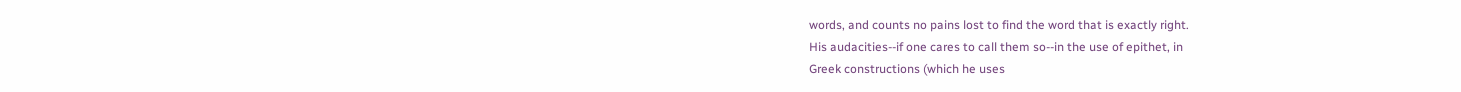words, and counts no pains lost to find the word that is exactly right.
His audacities--if one cares to call them so--in the use of epithet, in
Greek constructions (which he uses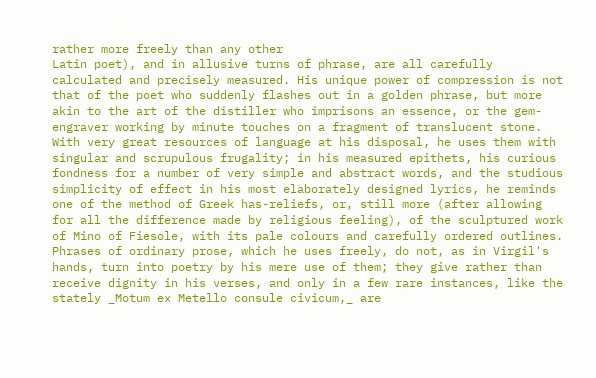rather more freely than any other
Latin poet), and in allusive turns of phrase, are all carefully
calculated and precisely measured. His unique power of compression is not
that of the poet who suddenly flashes out in a golden phrase, but more
akin to the art of the distiller who imprisons an essence, or the gem-
engraver working by minute touches on a fragment of translucent stone.
With very great resources of language at his disposal, he uses them with
singular and scrupulous frugality; in his measured epithets, his curious
fondness for a number of very simple and abstract words, and the studious
simplicity of effect in his most elaborately designed lyrics, he reminds
one of the method of Greek has-reliefs, or, still more (after allowing
for all the difference made by religious feeling), of the sculptured work
of Mino of Fiesole, with its pale colours and carefully ordered outlines.
Phrases of ordinary prose, which he uses freely, do not, as in Virgil's
hands, turn into poetry by his mere use of them; they give rather than
receive dignity in his verses, and only in a few rare instances, like the
stately _Motum ex Metello consule civicum,_ are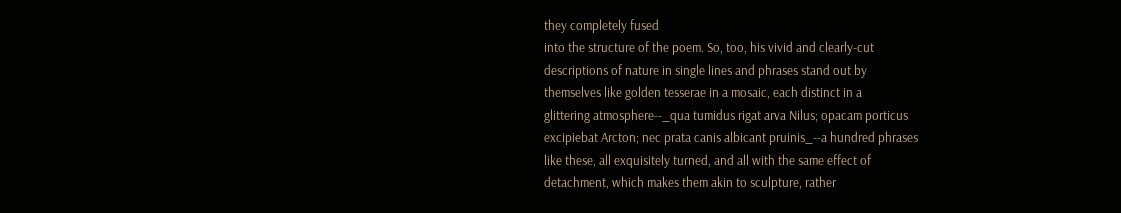they completely fused
into the structure of the poem. So, too, his vivid and clearly-cut
descriptions of nature in single lines and phrases stand out by
themselves like golden tesserae in a mosaic, each distinct in a
glittering atmosphere--_qua tumidus rigat arva Nilus; opacam porticus
excipiebat Arcton; nec prata canis albicant pruinis_--a hundred phrases
like these, all exquisitely turned, and all with the same effect of
detachment, which makes them akin to sculpture, rather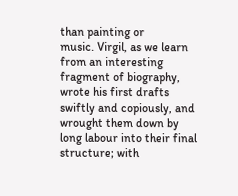than painting or
music. Virgil, as we learn from an interesting fragment of biography,
wrote his first drafts swiftly and copiously, and wrought them down by
long labour into their final structure; with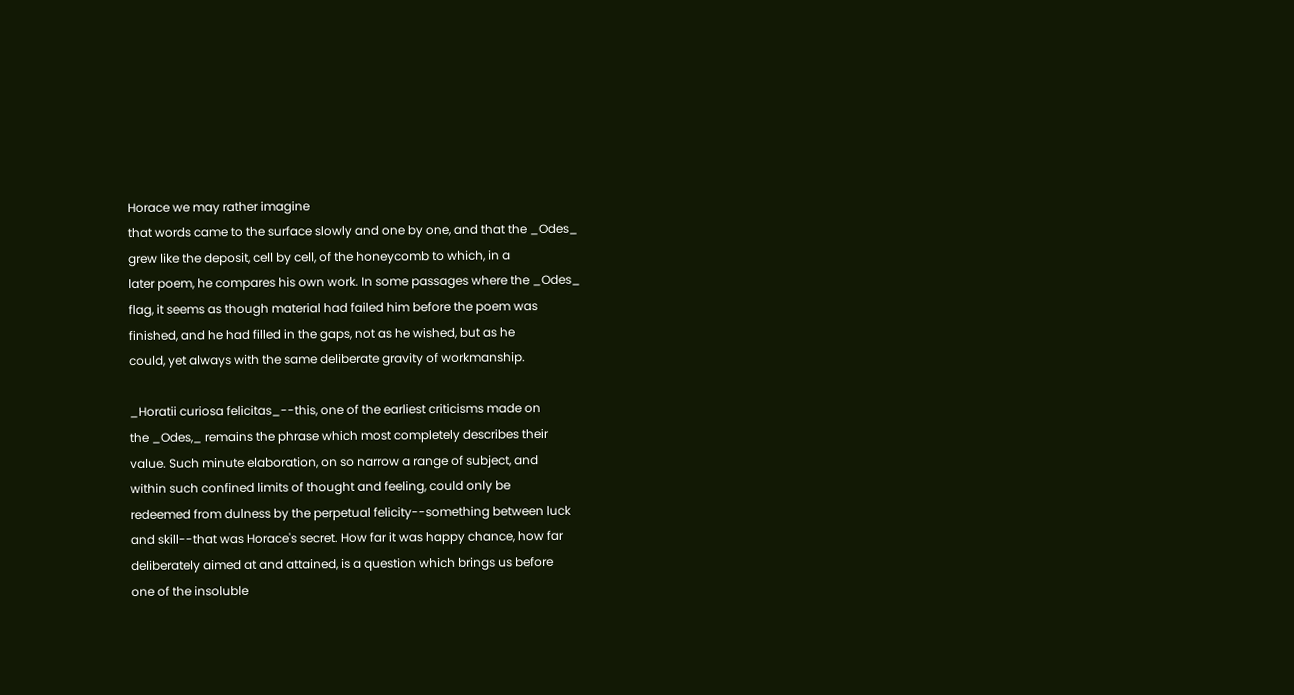Horace we may rather imagine
that words came to the surface slowly and one by one, and that the _Odes_
grew like the deposit, cell by cell, of the honeycomb to which, in a
later poem, he compares his own work. In some passages where the _Odes_
flag, it seems as though material had failed him before the poem was
finished, and he had filled in the gaps, not as he wished, but as he
could, yet always with the same deliberate gravity of workmanship.

_Horatii curiosa felicitas_--this, one of the earliest criticisms made on
the _Odes,_ remains the phrase which most completely describes their
value. Such minute elaboration, on so narrow a range of subject, and
within such confined limits of thought and feeling, could only be
redeemed from dulness by the perpetual felicity--something between luck
and skill--that was Horace's secret. How far it was happy chance, how far
deliberately aimed at and attained, is a question which brings us before
one of the insoluble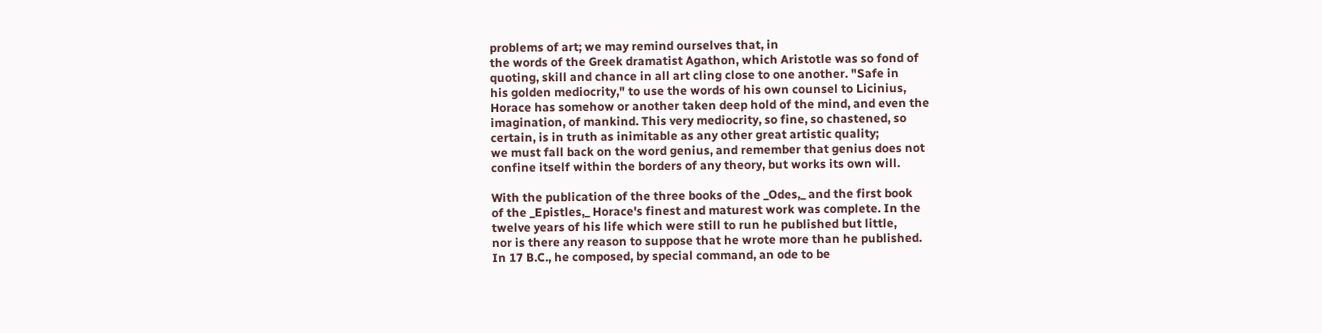problems of art; we may remind ourselves that, in
the words of the Greek dramatist Agathon, which Aristotle was so fond of
quoting, skill and chance in all art cling close to one another. "Safe in
his golden mediocrity," to use the words of his own counsel to Licinius,
Horace has somehow or another taken deep hold of the mind, and even the
imagination, of mankind. This very mediocrity, so fine, so chastened, so
certain, is in truth as inimitable as any other great artistic quality;
we must fall back on the word genius, and remember that genius does not
confine itself within the borders of any theory, but works its own will.

With the publication of the three books of the _Odes,_ and the first book
of the _Epistles,_ Horace's finest and maturest work was complete. In the
twelve years of his life which were still to run he published but little,
nor is there any reason to suppose that he wrote more than he published.
In 17 B.C., he composed, by special command, an ode to be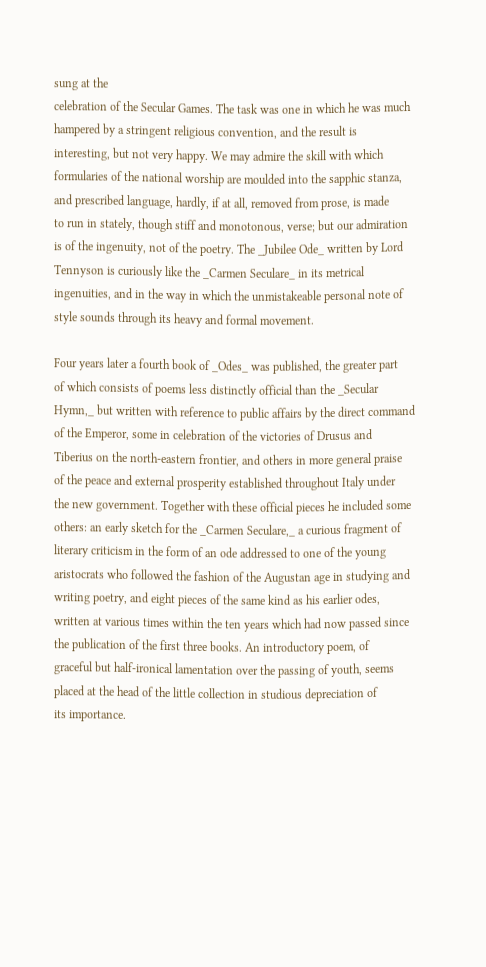sung at the
celebration of the Secular Games. The task was one in which he was much
hampered by a stringent religious convention, and the result is
interesting, but not very happy. We may admire the skill with which
formularies of the national worship are moulded into the sapphic stanza,
and prescribed language, hardly, if at all, removed from prose, is made
to run in stately, though stiff and monotonous, verse; but our admiration
is of the ingenuity, not of the poetry. The _Jubilee Ode_ written by Lord
Tennyson is curiously like the _Carmen Seculare_ in its metrical
ingenuities, and in the way in which the unmistakeable personal note of
style sounds through its heavy and formal movement.

Four years later a fourth book of _Odes_ was published, the greater part
of which consists of poems less distinctly official than the _Secular
Hymn,_ but written with reference to public affairs by the direct command
of the Emperor, some in celebration of the victories of Drusus and
Tiberius on the north-eastern frontier, and others in more general praise
of the peace and external prosperity established throughout Italy under
the new government. Together with these official pieces he included some
others: an early sketch for the _Carmen Seculare,_ a curious fragment of
literary criticism in the form of an ode addressed to one of the young
aristocrats who followed the fashion of the Augustan age in studying and
writing poetry, and eight pieces of the same kind as his earlier odes,
written at various times within the ten years which had now passed since
the publication of the first three books. An introductory poem, of
graceful but half-ironical lamentation over the passing of youth, seems
placed at the head of the little collection in studious depreciation of
its importance.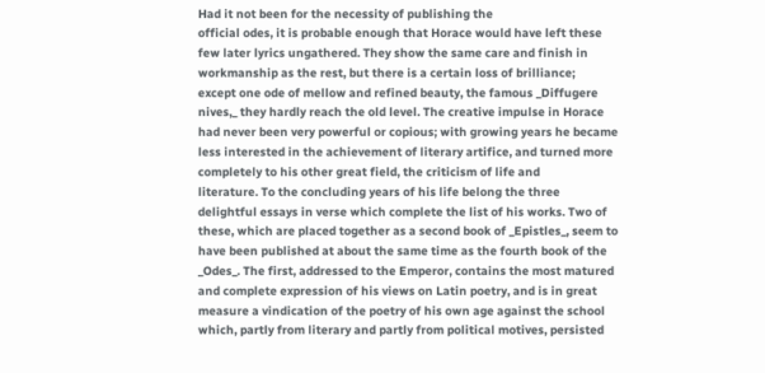Had it not been for the necessity of publishing the
official odes, it is probable enough that Horace would have left these
few later lyrics ungathered. They show the same care and finish in
workmanship as the rest, but there is a certain loss of brilliance;
except one ode of mellow and refined beauty, the famous _Diffugere
nives,_ they hardly reach the old level. The creative impulse in Horace
had never been very powerful or copious; with growing years he became
less interested in the achievement of literary artifice, and turned more
completely to his other great field, the criticism of life and
literature. To the concluding years of his life belong the three
delightful essays in verse which complete the list of his works. Two of
these, which are placed together as a second book of _Epistles_, seem to
have been published at about the same time as the fourth book of the
_Odes_. The first, addressed to the Emperor, contains the most matured
and complete expression of his views on Latin poetry, and is in great
measure a vindication of the poetry of his own age against the school
which, partly from literary and partly from political motives, persisted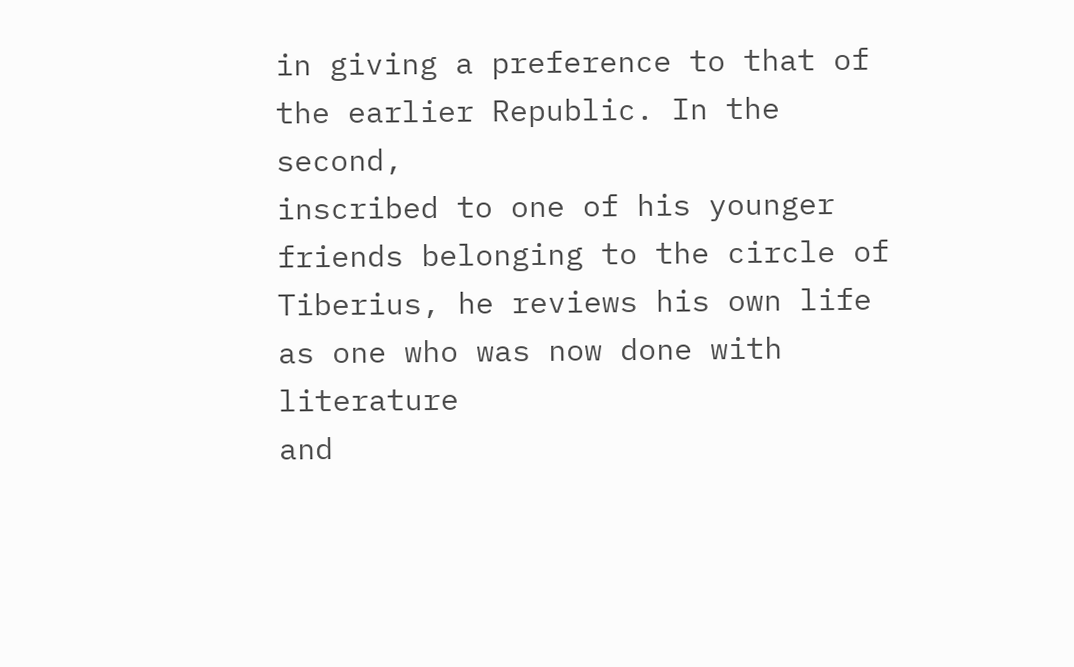in giving a preference to that of the earlier Republic. In the second,
inscribed to one of his younger friends belonging to the circle of
Tiberius, he reviews his own life as one who was now done with literature
and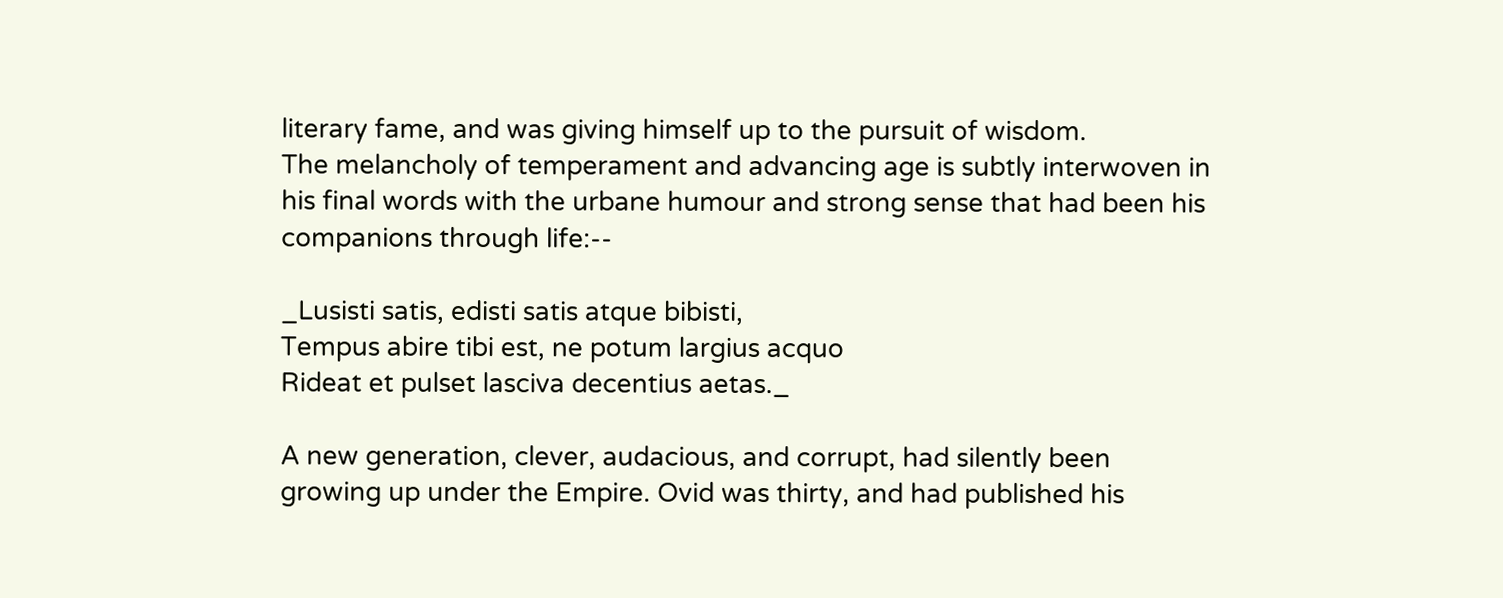literary fame, and was giving himself up to the pursuit of wisdom.
The melancholy of temperament and advancing age is subtly interwoven in
his final words with the urbane humour and strong sense that had been his
companions through life:--

_Lusisti satis, edisti satis atque bibisti,
Tempus abire tibi est, ne potum largius acquo
Rideat et pulset lasciva decentius aetas._

A new generation, clever, audacious, and corrupt, had silently been
growing up under the Empire. Ovid was thirty, and had published his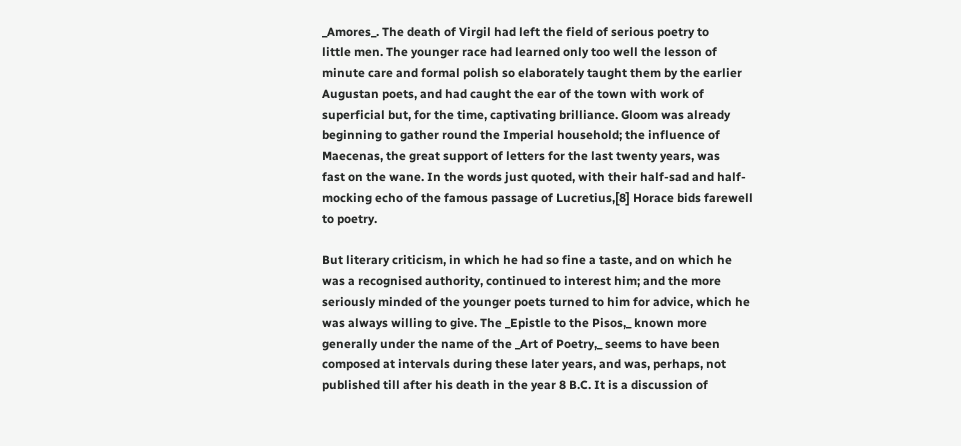_Amores_. The death of Virgil had left the field of serious poetry to
little men. The younger race had learned only too well the lesson of
minute care and formal polish so elaborately taught them by the earlier
Augustan poets, and had caught the ear of the town with work of
superficial but, for the time, captivating brilliance. Gloom was already
beginning to gather round the Imperial household; the influence of
Maecenas, the great support of letters for the last twenty years, was
fast on the wane. In the words just quoted, with their half-sad and half-
mocking echo of the famous passage of Lucretius,[8] Horace bids farewell
to poetry.

But literary criticism, in which he had so fine a taste, and on which he
was a recognised authority, continued to interest him; and the more
seriously minded of the younger poets turned to him for advice, which he
was always willing to give. The _Epistle to the Pisos,_ known more
generally under the name of the _Art of Poetry,_ seems to have been
composed at intervals during these later years, and was, perhaps, not
published till after his death in the year 8 B.C. It is a discussion of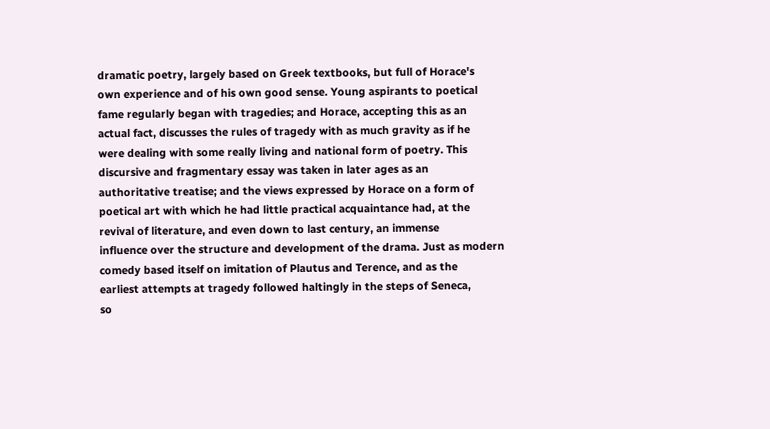dramatic poetry, largely based on Greek textbooks, but full of Horace's
own experience and of his own good sense. Young aspirants to poetical
fame regularly began with tragedies; and Horace, accepting this as an
actual fact, discusses the rules of tragedy with as much gravity as if he
were dealing with some really living and national form of poetry. This
discursive and fragmentary essay was taken in later ages as an
authoritative treatise; and the views expressed by Horace on a form of
poetical art with which he had little practical acquaintance had, at the
revival of literature, and even down to last century, an immense
influence over the structure and development of the drama. Just as modern
comedy based itself on imitation of Plautus and Terence, and as the
earliest attempts at tragedy followed haltingly in the steps of Seneca,
so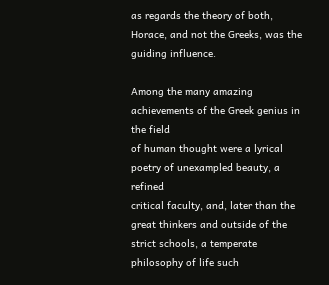as regards the theory of both, Horace, and not the Greeks, was the
guiding influence.

Among the many amazing achievements of the Greek genius in the field
of human thought were a lyrical poetry of unexampled beauty, a refined
critical faculty, and, later than the great thinkers and outside of the
strict schools, a temperate philosophy of life such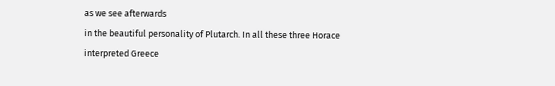as we see afterwards
in the beautiful personality of Plutarch. In all these three Horace
interpreted Greece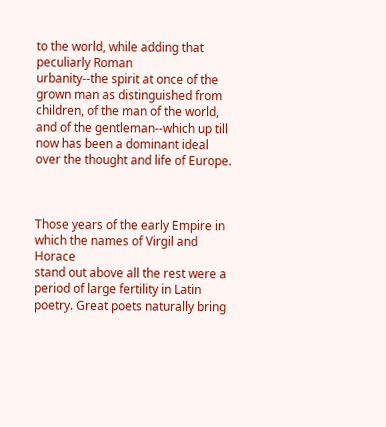to the world, while adding that peculiarly Roman
urbanity--the spirit at once of the grown man as distinguished from
children, of the man of the world, and of the gentleman--which up till
now has been a dominant ideal over the thought and life of Europe.



Those years of the early Empire in which the names of Virgil and Horace
stand out above all the rest were a period of large fertility in Latin
poetry. Great poets naturally bring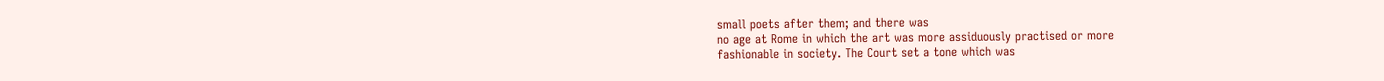small poets after them; and there was
no age at Rome in which the art was more assiduously practised or more
fashionable in society. The Court set a tone which was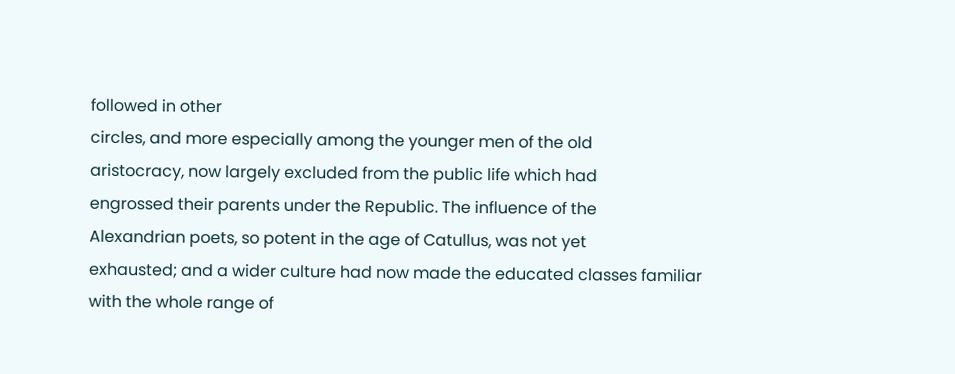followed in other
circles, and more especially among the younger men of the old
aristocracy, now largely excluded from the public life which had
engrossed their parents under the Republic. The influence of the
Alexandrian poets, so potent in the age of Catullus, was not yet
exhausted; and a wider culture had now made the educated classes familiar
with the whole range of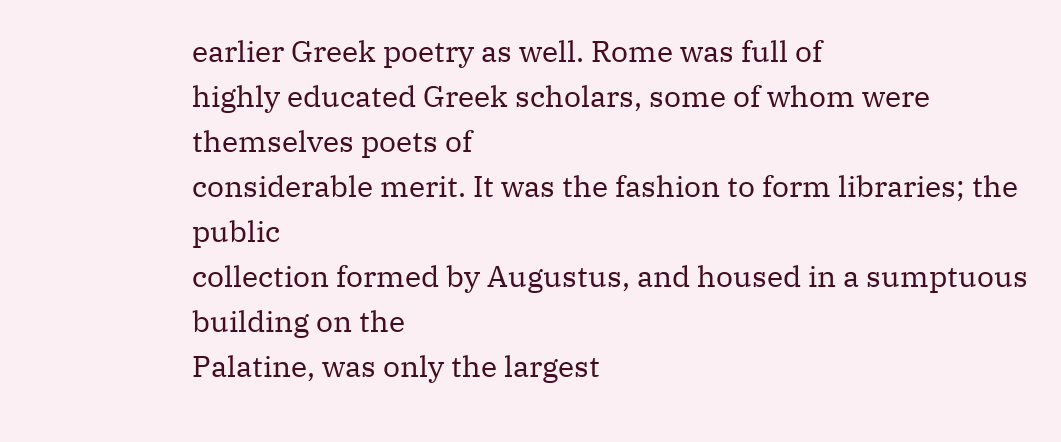earlier Greek poetry as well. Rome was full of
highly educated Greek scholars, some of whom were themselves poets of
considerable merit. It was the fashion to form libraries; the public
collection formed by Augustus, and housed in a sumptuous building on the
Palatine, was only the largest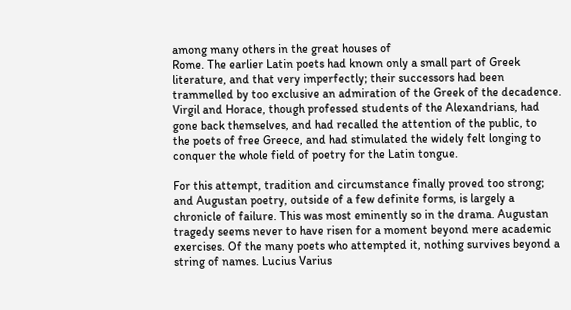among many others in the great houses of
Rome. The earlier Latin poets had known only a small part of Greek
literature, and that very imperfectly; their successors had been
trammelled by too exclusive an admiration of the Greek of the decadence.
Virgil and Horace, though professed students of the Alexandrians, had
gone back themselves, and had recalled the attention of the public, to
the poets of free Greece, and had stimulated the widely felt longing to
conquer the whole field of poetry for the Latin tongue.

For this attempt, tradition and circumstance finally proved too strong;
and Augustan poetry, outside of a few definite forms, is largely a
chronicle of failure. This was most eminently so in the drama. Augustan
tragedy seems never to have risen for a moment beyond mere academic
exercises. Of the many poets who attempted it, nothing survives beyond a
string of names. Lucius Varius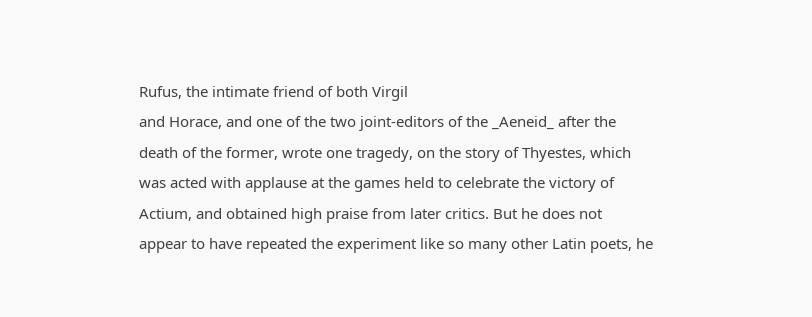Rufus, the intimate friend of both Virgil
and Horace, and one of the two joint-editors of the _Aeneid_ after the
death of the former, wrote one tragedy, on the story of Thyestes, which
was acted with applause at the games held to celebrate the victory of
Actium, and obtained high praise from later critics. But he does not
appear to have repeated the experiment like so many other Latin poets, he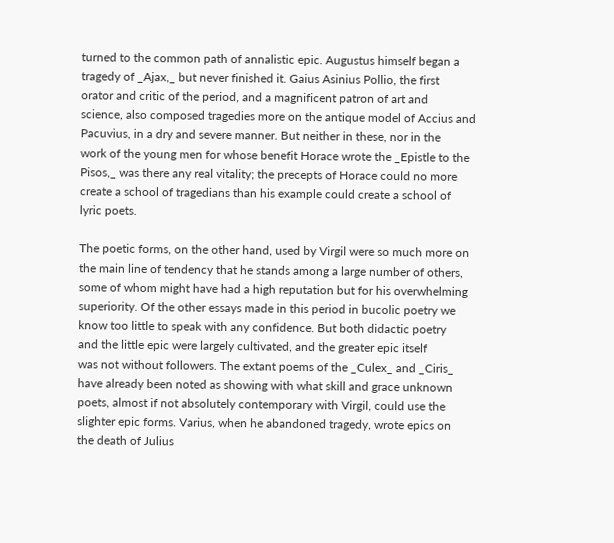turned to the common path of annalistic epic. Augustus himself began a
tragedy of _Ajax,_ but never finished it. Gaius Asinius Pollio, the first
orator and critic of the period, and a magnificent patron of art and
science, also composed tragedies more on the antique model of Accius and
Pacuvius, in a dry and severe manner. But neither in these, nor in the
work of the young men for whose benefit Horace wrote the _Epistle to the
Pisos,_ was there any real vitality; the precepts of Horace could no more
create a school of tragedians than his example could create a school of
lyric poets.

The poetic forms, on the other hand, used by Virgil were so much more on
the main line of tendency that he stands among a large number of others,
some of whom might have had a high reputation but for his overwhelming
superiority. Of the other essays made in this period in bucolic poetry we
know too little to speak with any confidence. But both didactic poetry
and the little epic were largely cultivated, and the greater epic itself
was not without followers. The extant poems of the _Culex_ and _Ciris_
have already been noted as showing with what skill and grace unknown
poets, almost if not absolutely contemporary with Virgil, could use the
slighter epic forms. Varius, when he abandoned tragedy, wrote epics on
the death of Julius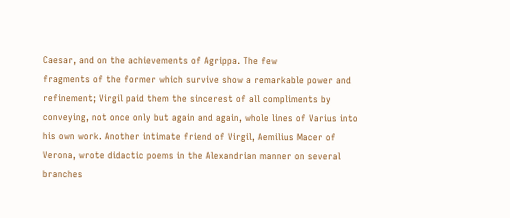Caesar, and on the achievements of Agrippa. The few
fragments of the former which survive show a remarkable power and
refinement; Virgil paid them the sincerest of all compliments by
conveying, not once only but again and again, whole lines of Varius into
his own work. Another intimate friend of Virgil, Aemilius Macer of
Verona, wrote didactic poems in the Alexandrian manner on several
branches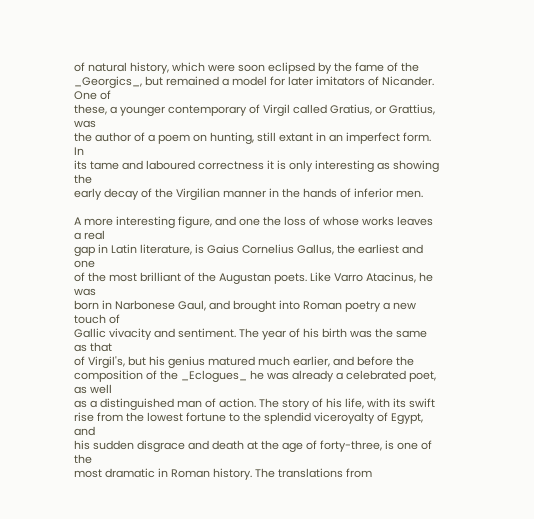of natural history, which were soon eclipsed by the fame of the
_Georgics_, but remained a model for later imitators of Nicander. One of
these, a younger contemporary of Virgil called Gratius, or Grattius, was
the author of a poem on hunting, still extant in an imperfect form. In
its tame and laboured correctness it is only interesting as showing the
early decay of the Virgilian manner in the hands of inferior men.

A more interesting figure, and one the loss of whose works leaves a real
gap in Latin literature, is Gaius Cornelius Gallus, the earliest and one
of the most brilliant of the Augustan poets. Like Varro Atacinus, he was
born in Narbonese Gaul, and brought into Roman poetry a new touch of
Gallic vivacity and sentiment. The year of his birth was the same as that
of Virgil's, but his genius matured much earlier, and before the
composition of the _Eclogues_ he was already a celebrated poet, as well
as a distinguished man of action. The story of his life, with its swift
rise from the lowest fortune to the splendid viceroyalty of Egypt, and
his sudden disgrace and death at the age of forty-three, is one of the
most dramatic in Roman history. The translations from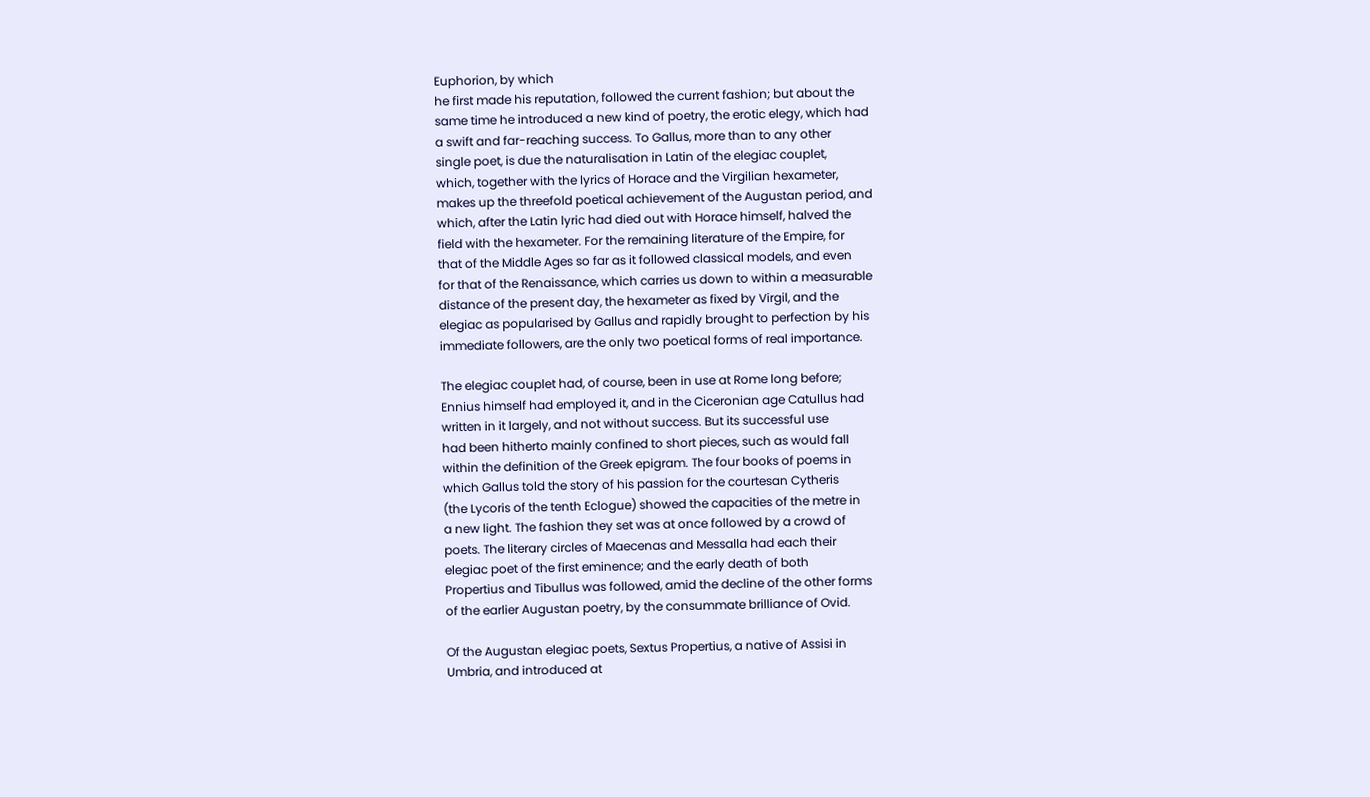Euphorion, by which
he first made his reputation, followed the current fashion; but about the
same time he introduced a new kind of poetry, the erotic elegy, which had
a swift and far-reaching success. To Gallus, more than to any other
single poet, is due the naturalisation in Latin of the elegiac couplet,
which, together with the lyrics of Horace and the Virgilian hexameter,
makes up the threefold poetical achievement of the Augustan period, and
which, after the Latin lyric had died out with Horace himself, halved the
field with the hexameter. For the remaining literature of the Empire, for
that of the Middle Ages so far as it followed classical models, and even
for that of the Renaissance, which carries us down to within a measurable
distance of the present day, the hexameter as fixed by Virgil, and the
elegiac as popularised by Gallus and rapidly brought to perfection by his
immediate followers, are the only two poetical forms of real importance.

The elegiac couplet had, of course, been in use at Rome long before;
Ennius himself had employed it, and in the Ciceronian age Catullus had
written in it largely, and not without success. But its successful use
had been hitherto mainly confined to short pieces, such as would fall
within the definition of the Greek epigram. The four books of poems in
which Gallus told the story of his passion for the courtesan Cytheris
(the Lycoris of the tenth Eclogue) showed the capacities of the metre in
a new light. The fashion they set was at once followed by a crowd of
poets. The literary circles of Maecenas and Messalla had each their
elegiac poet of the first eminence; and the early death of both
Propertius and Tibullus was followed, amid the decline of the other forms
of the earlier Augustan poetry, by the consummate brilliance of Ovid.

Of the Augustan elegiac poets, Sextus Propertius, a native of Assisi in
Umbria, and introduced at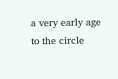a very early age to the circle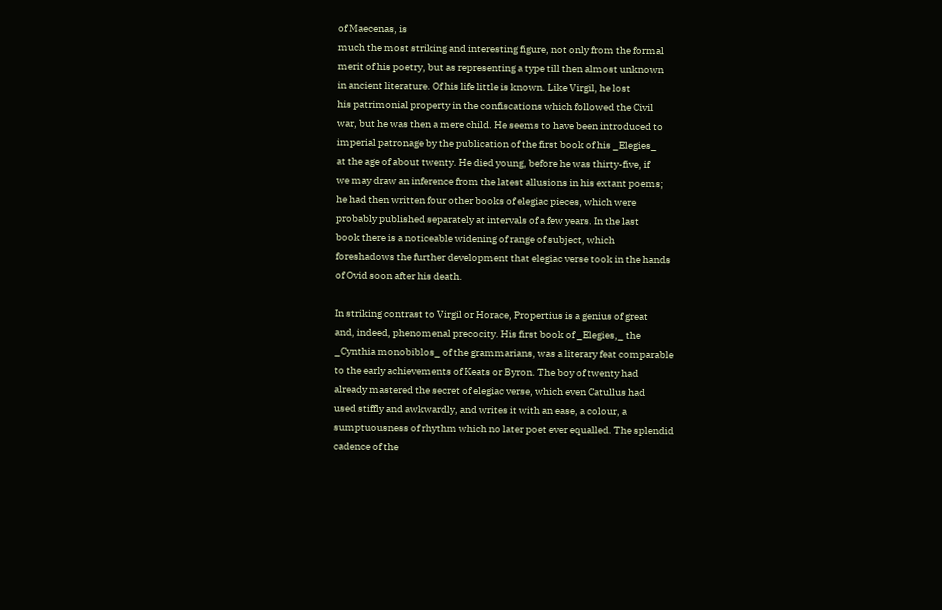of Maecenas, is
much the most striking and interesting figure, not only from the formal
merit of his poetry, but as representing a type till then almost unknown
in ancient literature. Of his life little is known. Like Virgil, he lost
his patrimonial property in the confiscations which followed the Civil
war, but he was then a mere child. He seems to have been introduced to
imperial patronage by the publication of the first book of his _Elegies_
at the age of about twenty. He died young, before he was thirty-five, if
we may draw an inference from the latest allusions in his extant poems;
he had then written four other books of elegiac pieces, which were
probably published separately at intervals of a few years. In the last
book there is a noticeable widening of range of subject, which
foreshadows the further development that elegiac verse took in the hands
of Ovid soon after his death.

In striking contrast to Virgil or Horace, Propertius is a genius of great
and, indeed, phenomenal precocity. His first book of _Elegies,_ the
_Cynthia monobiblos_ of the grammarians, was a literary feat comparable
to the early achievements of Keats or Byron. The boy of twenty had
already mastered the secret of elegiac verse, which even Catullus had
used stiffly and awkwardly, and writes it with an ease, a colour, a
sumptuousness of rhythm which no later poet ever equalled. The splendid
cadence of the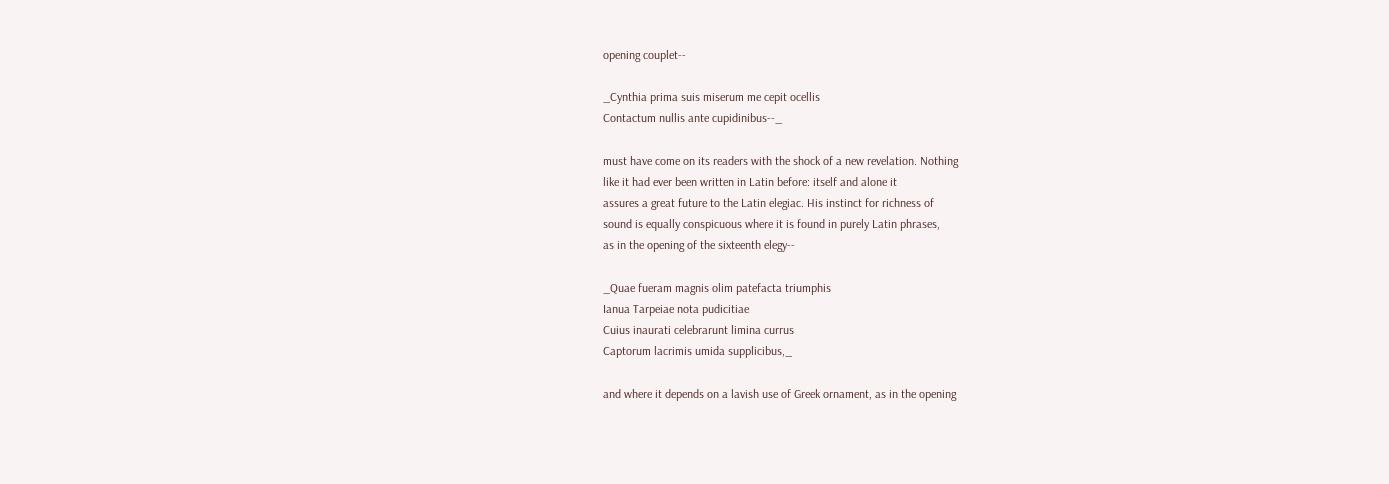opening couplet--

_Cynthia prima suis miserum me cepit ocellis
Contactum nullis ante cupidinibus--_

must have come on its readers with the shock of a new revelation. Nothing
like it had ever been written in Latin before: itself and alone it
assures a great future to the Latin elegiac. His instinct for richness of
sound is equally conspicuous where it is found in purely Latin phrases,
as in the opening of the sixteenth elegy--

_Quae fueram magnis olim patefacta triumphis
Ianua Tarpeiae nota pudicitiae
Cuius inaurati celebrarunt limina currus
Captorum lacrimis umida supplicibus,_

and where it depends on a lavish use of Greek ornament, as in the opening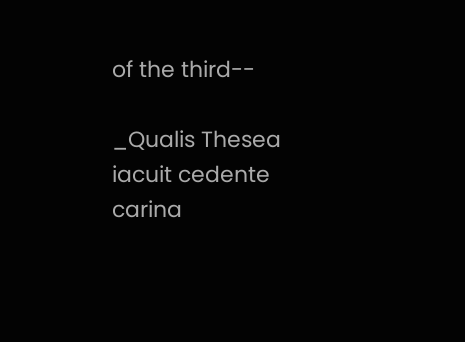of the third--

_Qualis Thesea iacuit cedente carina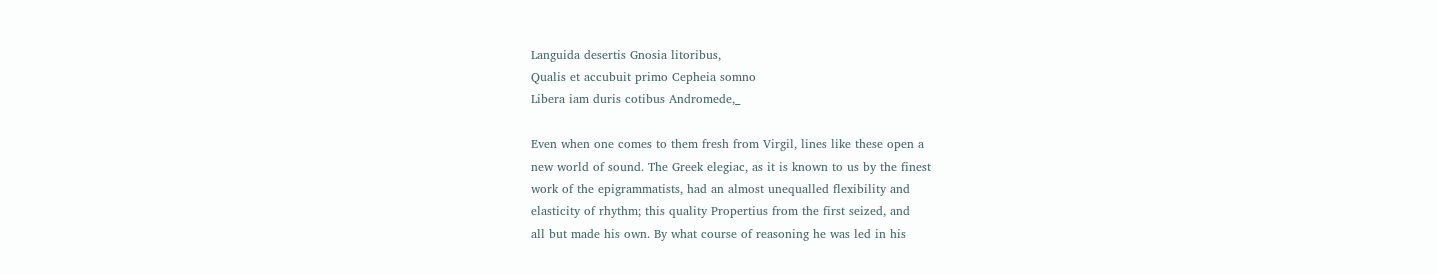Languida desertis Gnosia litoribus,
Qualis et accubuit primo Cepheia somno
Libera iam duris cotibus Andromede,_

Even when one comes to them fresh from Virgil, lines like these open a
new world of sound. The Greek elegiac, as it is known to us by the finest
work of the epigrammatists, had an almost unequalled flexibility and
elasticity of rhythm; this quality Propertius from the first seized, and
all but made his own. By what course of reasoning he was led in his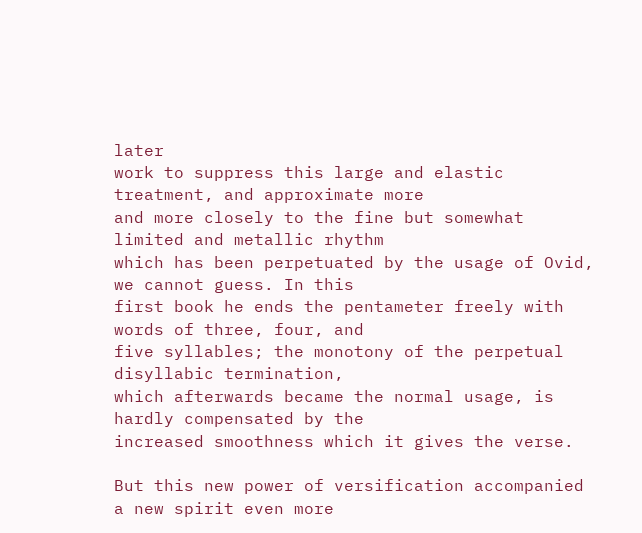later
work to suppress this large and elastic treatment, and approximate more
and more closely to the fine but somewhat limited and metallic rhythm
which has been perpetuated by the usage of Ovid, we cannot guess. In this
first book he ends the pentameter freely with words of three, four, and
five syllables; the monotony of the perpetual disyllabic termination,
which afterwards became the normal usage, is hardly compensated by the
increased smoothness which it gives the verse.

But this new power of versification accompanied a new spirit even more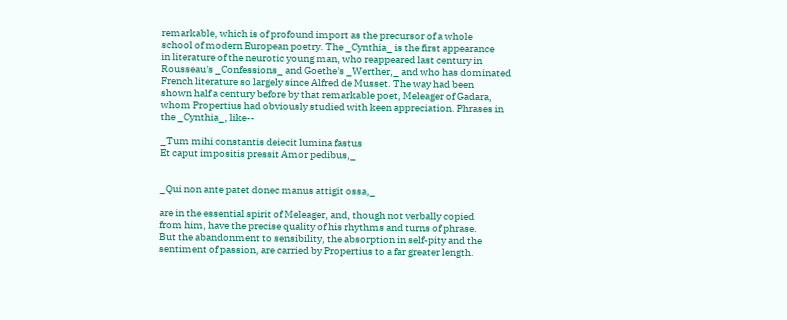remarkable, which is of profound import as the precursor of a whole
school of modern European poetry. The _Cynthia_ is the first appearance
in literature of the neurotic young man, who reappeared last century in
Rousseau's _Confessions_ and Goethe's _Werther,_ and who has dominated
French literature so largely since Alfred de Musset. The way had been
shown half a century before by that remarkable poet, Meleager of Gadara,
whom Propertius had obviously studied with keen appreciation. Phrases in
the _Cynthia_, like--

_Tum mihi constantis deiecit lumina fastus
Et caput impositis pressit Amor pedibus,_


_Qui non ante patet donec manus attigit ossa,_

are in the essential spirit of Meleager, and, though not verbally copied
from him, have the precise quality of his rhythms and turns of phrase.
But the abandonment to sensibility, the absorption in self-pity and the
sentiment of passion, are carried by Propertius to a far greater length.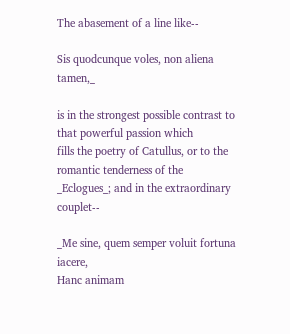The abasement of a line like--

Sis quodcunque voles, non aliena tamen,_

is in the strongest possible contrast to that powerful passion which
fills the poetry of Catullus, or to the romantic tenderness of the
_Eclogues_; and in the extraordinary couplet--

_Me sine, quem semper voluit fortuna iacere,
Hanc animam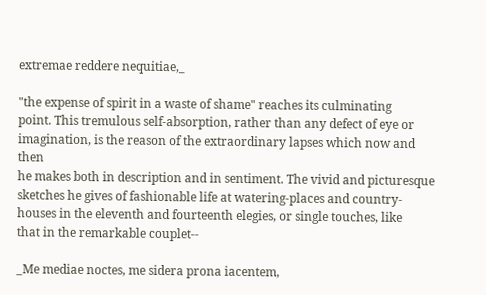extremae reddere nequitiae,_

"the expense of spirit in a waste of shame" reaches its culminating
point. This tremulous self-absorption, rather than any defect of eye or
imagination, is the reason of the extraordinary lapses which now and then
he makes both in description and in sentiment. The vivid and picturesque
sketches he gives of fashionable life at watering-places and country-
houses in the eleventh and fourteenth elegies, or single touches, like
that in the remarkable couplet--

_Me mediae noctes, me sidera prona iacentem,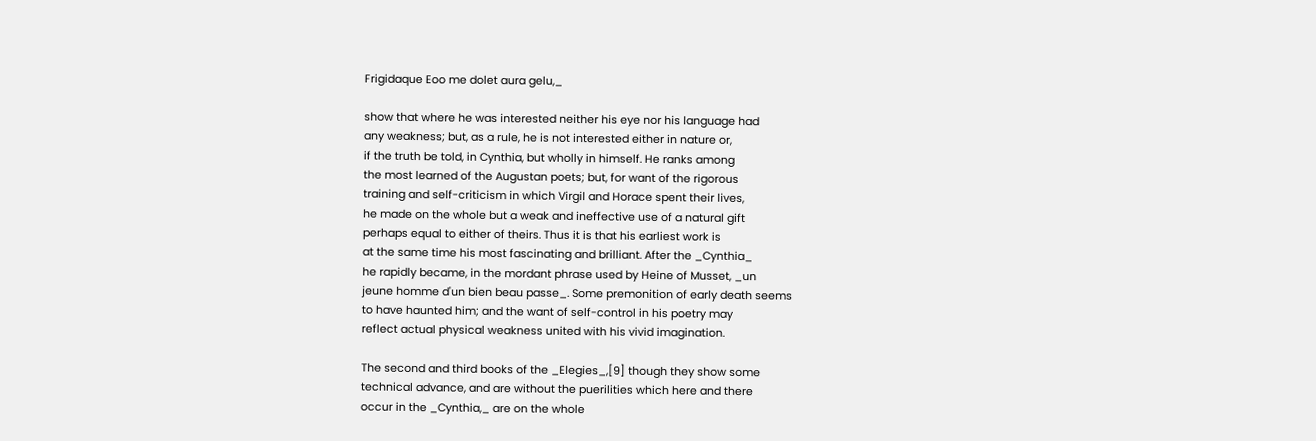Frigidaque Eoo me dolet aura gelu,_

show that where he was interested neither his eye nor his language had
any weakness; but, as a rule, he is not interested either in nature or,
if the truth be told, in Cynthia, but wholly in himself. He ranks among
the most learned of the Augustan poets; but, for want of the rigorous
training and self-criticism in which Virgil and Horace spent their lives,
he made on the whole but a weak and ineffective use of a natural gift
perhaps equal to either of theirs. Thus it is that his earliest work is
at the same time his most fascinating and brilliant. After the _Cynthia_
he rapidly became, in the mordant phrase used by Heine of Musset, _un
jeune homme d'un bien beau passe_. Some premonition of early death seems
to have haunted him; and the want of self-control in his poetry may
reflect actual physical weakness united with his vivid imagination.

The second and third books of the _Elegies_,[9] though they show some
technical advance, and are without the puerilities which here and there
occur in the _Cynthia,_ are on the whole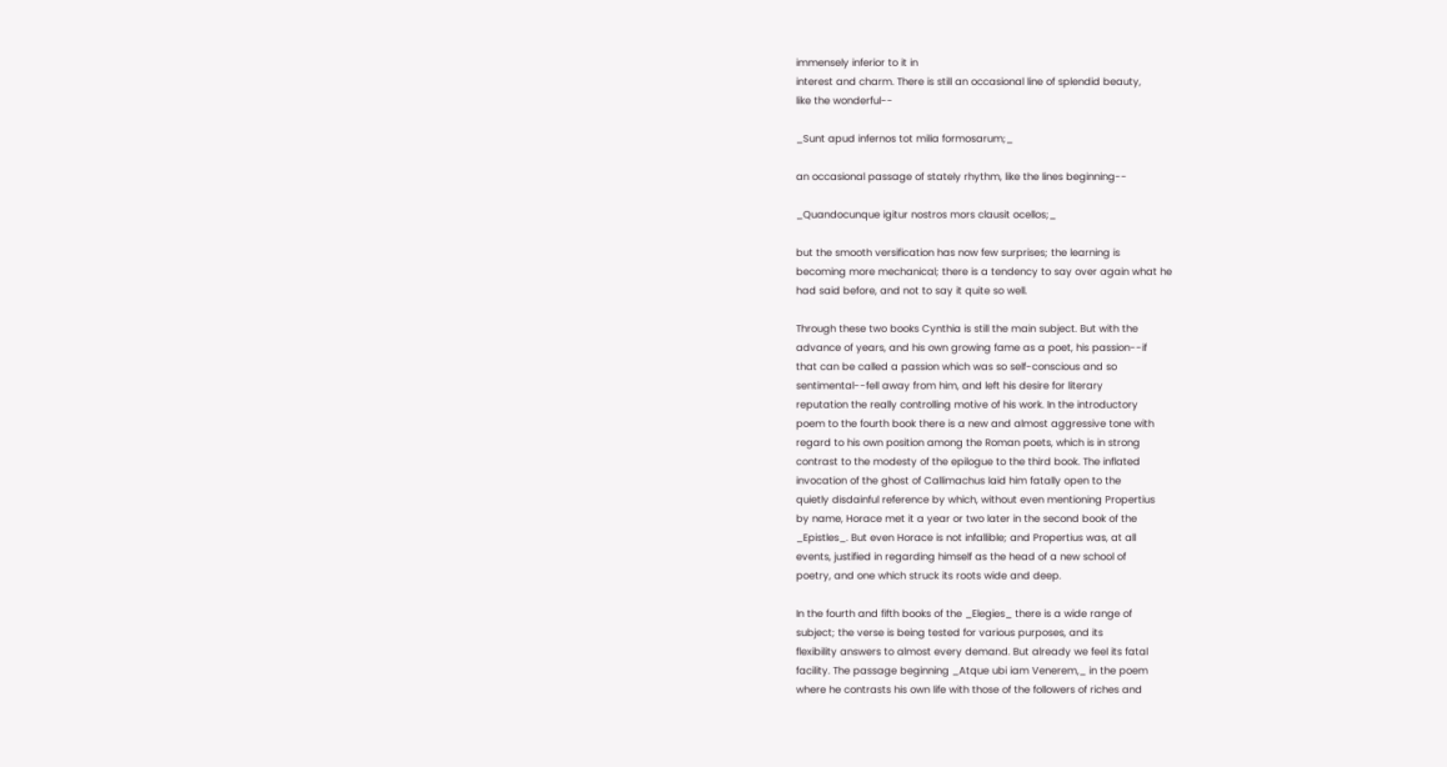immensely inferior to it in
interest and charm. There is still an occasional line of splendid beauty,
like the wonderful--

_Sunt apud infernos tot milia formosarum;_

an occasional passage of stately rhythm, like the lines beginning--

_Quandocunque igitur nostros mors clausit ocellos;_

but the smooth versification has now few surprises; the learning is
becoming more mechanical; there is a tendency to say over again what he
had said before, and not to say it quite so well.

Through these two books Cynthia is still the main subject. But with the
advance of years, and his own growing fame as a poet, his passion--if
that can be called a passion which was so self-conscious and so
sentimental--fell away from him, and left his desire for literary
reputation the really controlling motive of his work. In the introductory
poem to the fourth book there is a new and almost aggressive tone with
regard to his own position among the Roman poets, which is in strong
contrast to the modesty of the epilogue to the third book. The inflated
invocation of the ghost of Callimachus laid him fatally open to the
quietly disdainful reference by which, without even mentioning Propertius
by name, Horace met it a year or two later in the second book of the
_Epistles_. But even Horace is not infallible; and Propertius was, at all
events, justified in regarding himself as the head of a new school of
poetry, and one which struck its roots wide and deep.

In the fourth and fifth books of the _Elegies_ there is a wide range of
subject; the verse is being tested for various purposes, and its
flexibility answers to almost every demand. But already we feel its fatal
facility. The passage beginning _Atque ubi iam Venerem,_ in the poem
where he contrasts his own life with those of the followers of riches and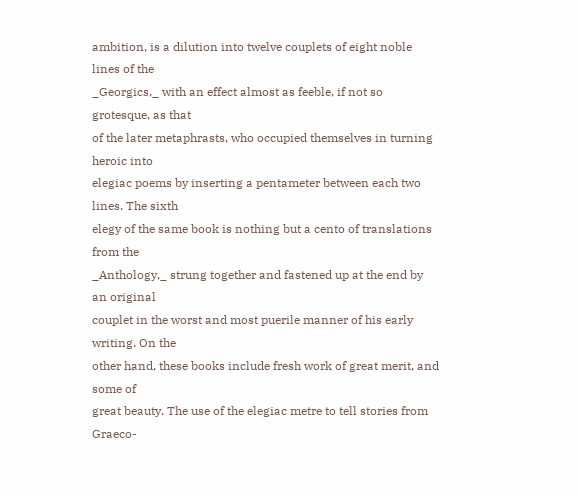ambition, is a dilution into twelve couplets of eight noble lines of the
_Georgics,_ with an effect almost as feeble, if not so grotesque, as that
of the later metaphrasts, who occupied themselves in turning heroic into
elegiac poems by inserting a pentameter between each two lines. The sixth
elegy of the same book is nothing but a cento of translations from the
_Anthology,_ strung together and fastened up at the end by an original
couplet in the worst and most puerile manner of his early writing. On the
other hand, these books include fresh work of great merit, and some of
great beauty. The use of the elegiac metre to tell stories from Graeco-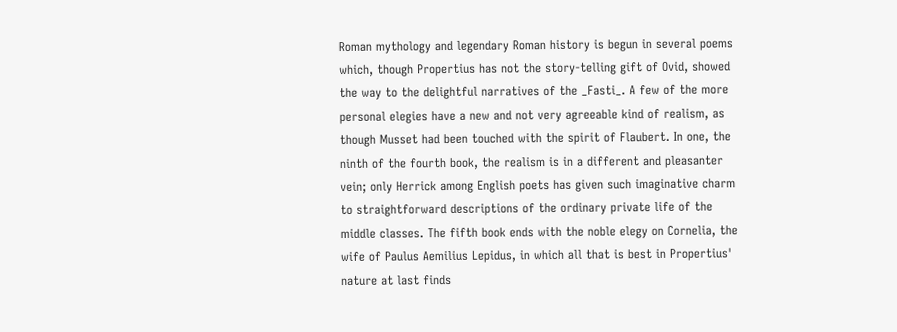Roman mythology and legendary Roman history is begun in several poems
which, though Propertius has not the story-telling gift of Ovid, showed
the way to the delightful narratives of the _Fasti_. A few of the more
personal elegies have a new and not very agreeable kind of realism, as
though Musset had been touched with the spirit of Flaubert. In one, the
ninth of the fourth book, the realism is in a different and pleasanter
vein; only Herrick among English poets has given such imaginative charm
to straightforward descriptions of the ordinary private life of the
middle classes. The fifth book ends with the noble elegy on Cornelia, the
wife of Paulus Aemilius Lepidus, in which all that is best in Propertius'
nature at last finds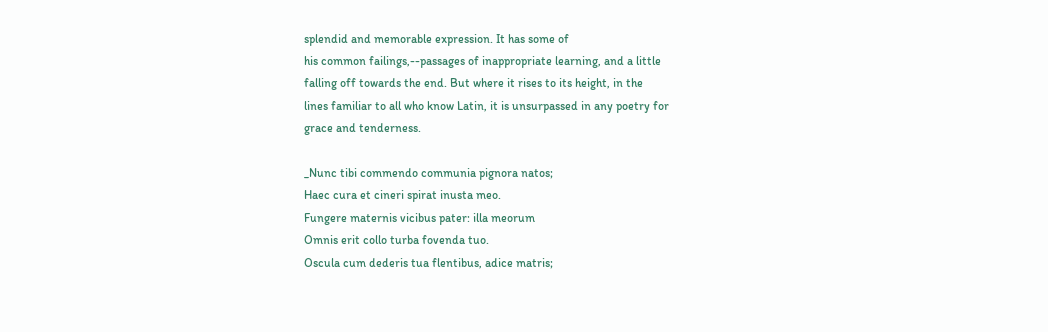splendid and memorable expression. It has some of
his common failings,--passages of inappropriate learning, and a little
falling off towards the end. But where it rises to its height, in the
lines familiar to all who know Latin, it is unsurpassed in any poetry for
grace and tenderness.

_Nunc tibi commendo communia pignora natos;
Haec cura et cineri spirat inusta meo.
Fungere maternis vicibus pater: illa meorum
Omnis erit collo turba fovenda tuo.
Oscula cum dederis tua flentibus, adice matris;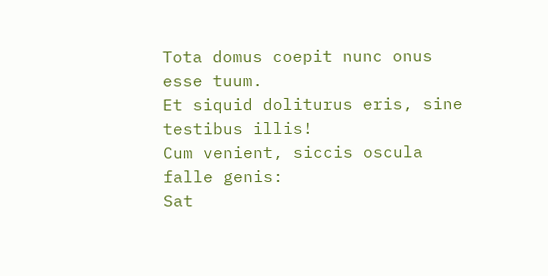Tota domus coepit nunc onus esse tuum.
Et siquid doliturus eris, sine testibus illis!
Cum venient, siccis oscula falle genis:
Sat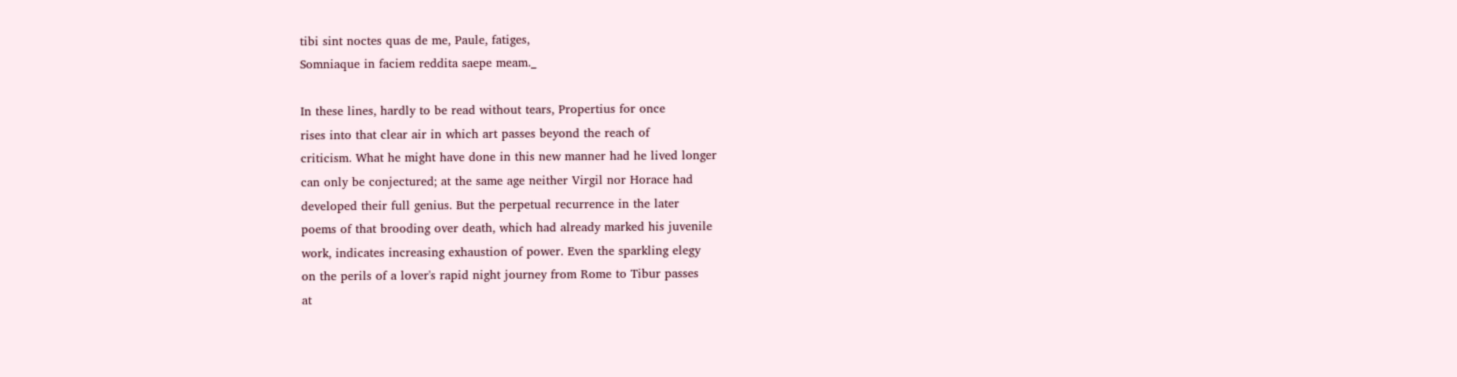tibi sint noctes quas de me, Paule, fatiges,
Somniaque in faciem reddita saepe meam._

In these lines, hardly to be read without tears, Propertius for once
rises into that clear air in which art passes beyond the reach of
criticism. What he might have done in this new manner had he lived longer
can only be conjectured; at the same age neither Virgil nor Horace had
developed their full genius. But the perpetual recurrence in the later
poems of that brooding over death, which had already marked his juvenile
work, indicates increasing exhaustion of power. Even the sparkling elegy
on the perils of a lover's rapid night journey from Rome to Tibur passes
at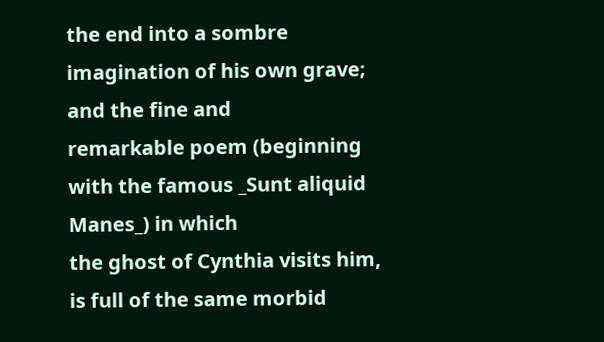the end into a sombre imagination of his own grave; and the fine and
remarkable poem (beginning with the famous _Sunt aliquid Manes_) in which
the ghost of Cynthia visits him, is full of the same morbid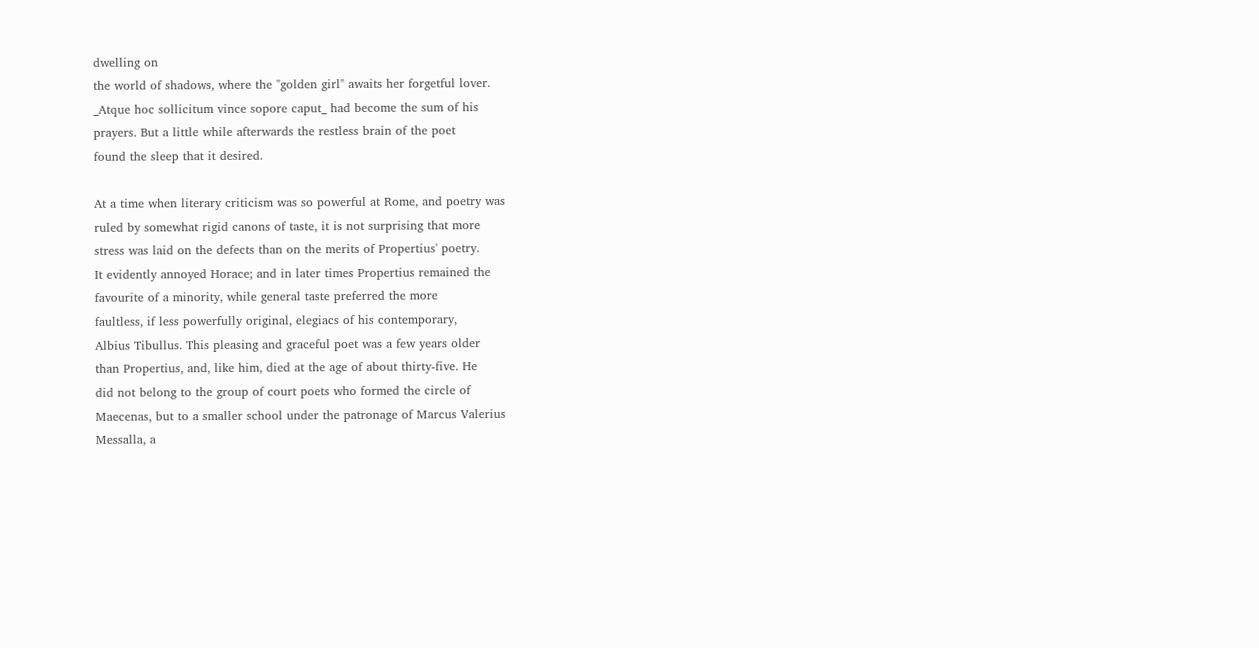dwelling on
the world of shadows, where the "golden girl" awaits her forgetful lover.
_Atque hoc sollicitum vince sopore caput_ had become the sum of his
prayers. But a little while afterwards the restless brain of the poet
found the sleep that it desired.

At a time when literary criticism was so powerful at Rome, and poetry was
ruled by somewhat rigid canons of taste, it is not surprising that more
stress was laid on the defects than on the merits of Propertius' poetry.
It evidently annoyed Horace; and in later times Propertius remained the
favourite of a minority, while general taste preferred the more
faultless, if less powerfully original, elegiacs of his contemporary,
Albius Tibullus. This pleasing and graceful poet was a few years older
than Propertius, and, like him, died at the age of about thirty-five. He
did not belong to the group of court poets who formed the circle of
Maecenas, but to a smaller school under the patronage of Marcus Valerius
Messalla, a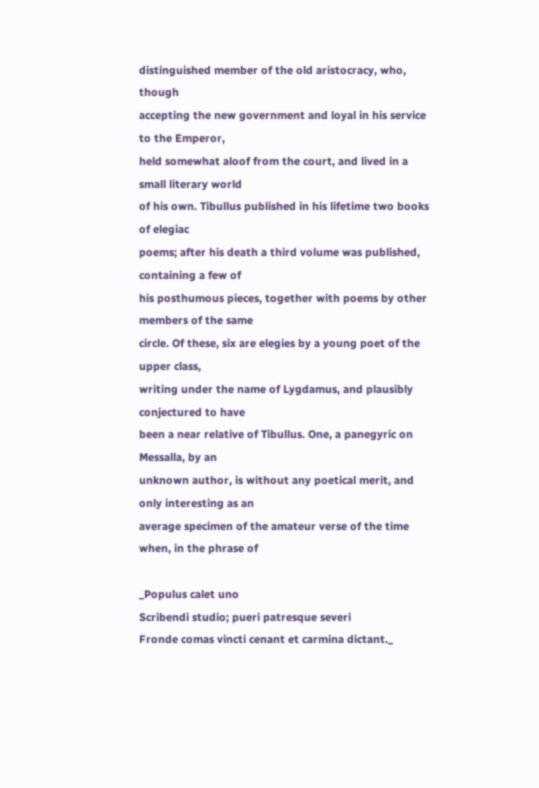distinguished member of the old aristocracy, who, though
accepting the new government and loyal in his service to the Emperor,
held somewhat aloof from the court, and lived in a small literary world
of his own. Tibullus published in his lifetime two books of elegiac
poems; after his death a third volume was published, containing a few of
his posthumous pieces, together with poems by other members of the same
circle. Of these, six are elegies by a young poet of the upper class,
writing under the name of Lygdamus, and plausibly conjectured to have
been a near relative of Tibullus. One, a panegyric on Messalla, by an
unknown author, is without any poetical merit, and only interesting as an
average specimen of the amateur verse of the time when, in the phrase of

_Populus calet uno
Scribendi studio; pueri patresque severi
Fronde comas vincti cenant et carmina dictant._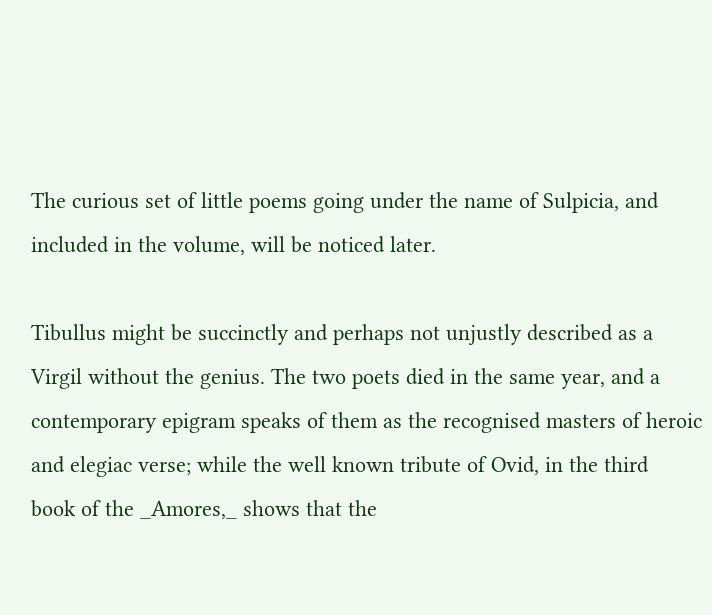The curious set of little poems going under the name of Sulpicia, and
included in the volume, will be noticed later.

Tibullus might be succinctly and perhaps not unjustly described as a
Virgil without the genius. The two poets died in the same year, and a
contemporary epigram speaks of them as the recognised masters of heroic
and elegiac verse; while the well known tribute of Ovid, in the third
book of the _Amores,_ shows that the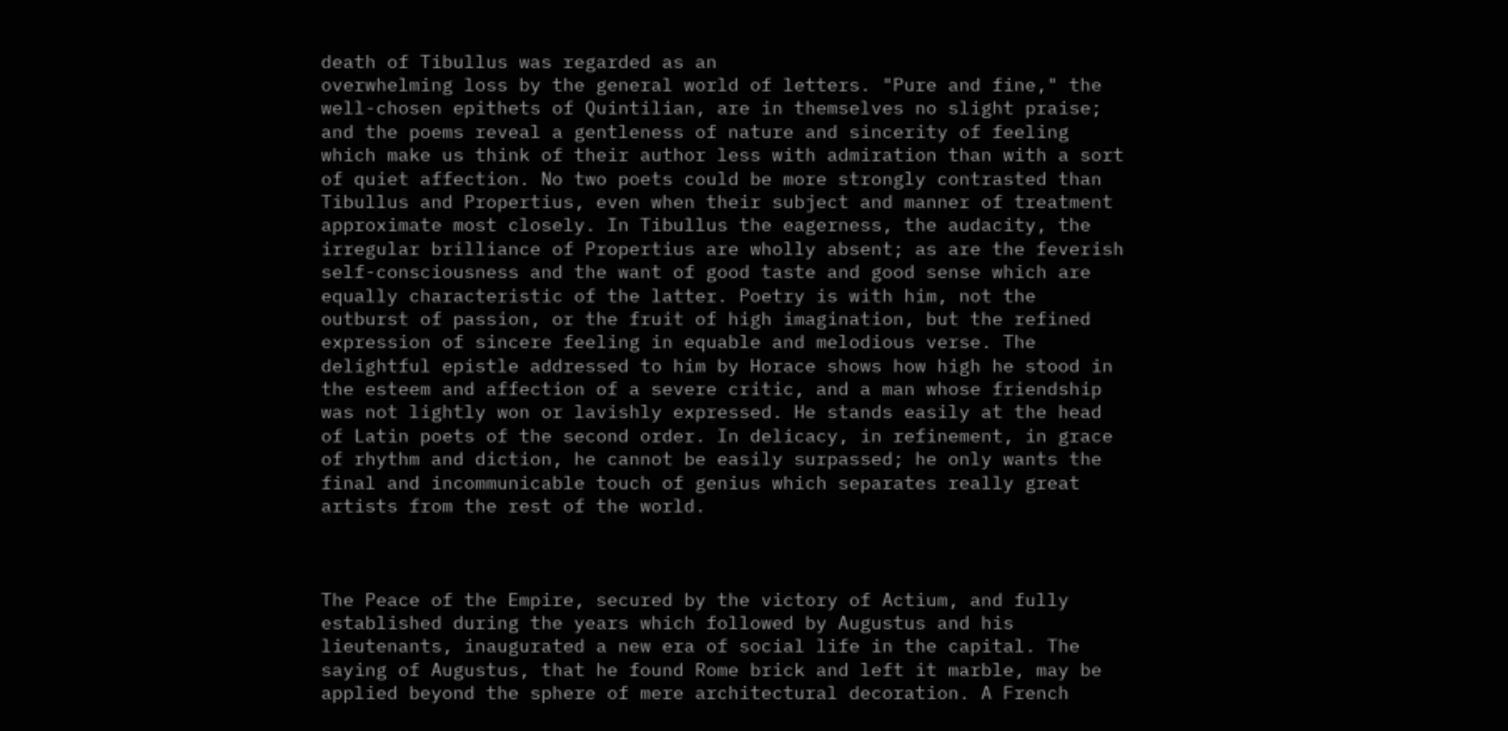death of Tibullus was regarded as an
overwhelming loss by the general world of letters. "Pure and fine," the
well-chosen epithets of Quintilian, are in themselves no slight praise;
and the poems reveal a gentleness of nature and sincerity of feeling
which make us think of their author less with admiration than with a sort
of quiet affection. No two poets could be more strongly contrasted than
Tibullus and Propertius, even when their subject and manner of treatment
approximate most closely. In Tibullus the eagerness, the audacity, the
irregular brilliance of Propertius are wholly absent; as are the feverish
self-consciousness and the want of good taste and good sense which are
equally characteristic of the latter. Poetry is with him, not the
outburst of passion, or the fruit of high imagination, but the refined
expression of sincere feeling in equable and melodious verse. The
delightful epistle addressed to him by Horace shows how high he stood in
the esteem and affection of a severe critic, and a man whose friendship
was not lightly won or lavishly expressed. He stands easily at the head
of Latin poets of the second order. In delicacy, in refinement, in grace
of rhythm and diction, he cannot be easily surpassed; he only wants the
final and incommunicable touch of genius which separates really great
artists from the rest of the world.



The Peace of the Empire, secured by the victory of Actium, and fully
established during the years which followed by Augustus and his
lieutenants, inaugurated a new era of social life in the capital. The
saying of Augustus, that he found Rome brick and left it marble, may be
applied beyond the sphere of mere architectural decoration. A French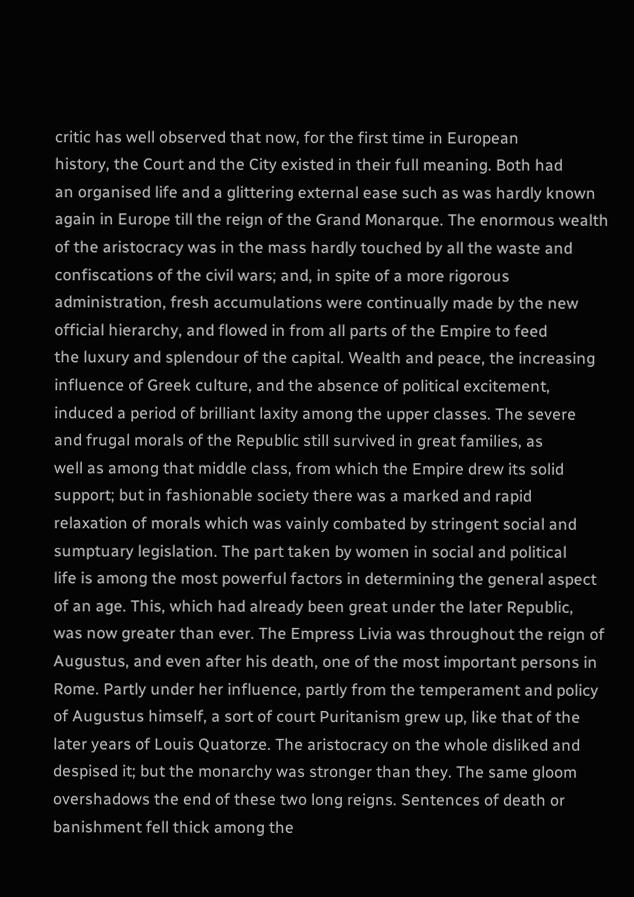critic has well observed that now, for the first time in European
history, the Court and the City existed in their full meaning. Both had
an organised life and a glittering external ease such as was hardly known
again in Europe till the reign of the Grand Monarque. The enormous wealth
of the aristocracy was in the mass hardly touched by all the waste and
confiscations of the civil wars; and, in spite of a more rigorous
administration, fresh accumulations were continually made by the new
official hierarchy, and flowed in from all parts of the Empire to feed
the luxury and splendour of the capital. Wealth and peace, the increasing
influence of Greek culture, and the absence of political excitement,
induced a period of brilliant laxity among the upper classes. The severe
and frugal morals of the Republic still survived in great families, as
well as among that middle class, from which the Empire drew its solid
support; but in fashionable society there was a marked and rapid
relaxation of morals which was vainly combated by stringent social and
sumptuary legislation. The part taken by women in social and political
life is among the most powerful factors in determining the general aspect
of an age. This, which had already been great under the later Republic,
was now greater than ever. The Empress Livia was throughout the reign of
Augustus, and even after his death, one of the most important persons in
Rome. Partly under her influence, partly from the temperament and policy
of Augustus himself, a sort of court Puritanism grew up, like that of the
later years of Louis Quatorze. The aristocracy on the whole disliked and
despised it; but the monarchy was stronger than they. The same gloom
overshadows the end of these two long reigns. Sentences of death or
banishment fell thick among the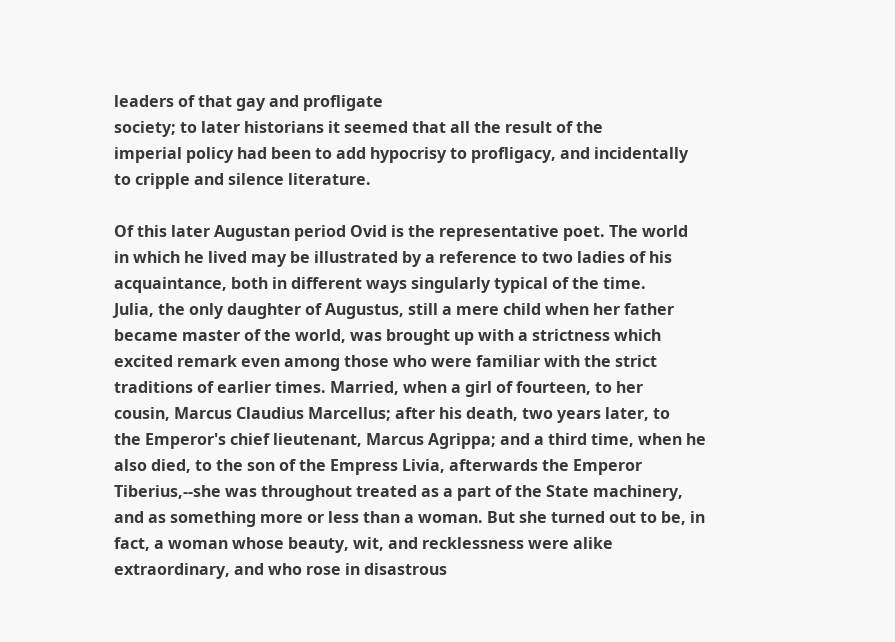leaders of that gay and profligate
society; to later historians it seemed that all the result of the
imperial policy had been to add hypocrisy to profligacy, and incidentally
to cripple and silence literature.

Of this later Augustan period Ovid is the representative poet. The world
in which he lived may be illustrated by a reference to two ladies of his
acquaintance, both in different ways singularly typical of the time.
Julia, the only daughter of Augustus, still a mere child when her father
became master of the world, was brought up with a strictness which
excited remark even among those who were familiar with the strict
traditions of earlier times. Married, when a girl of fourteen, to her
cousin, Marcus Claudius Marcellus; after his death, two years later, to
the Emperor's chief lieutenant, Marcus Agrippa; and a third time, when he
also died, to the son of the Empress Livia, afterwards the Emperor
Tiberius,--she was throughout treated as a part of the State machinery,
and as something more or less than a woman. But she turned out to be, in
fact, a woman whose beauty, wit, and recklessness were alike
extraordinary, and who rose in disastrous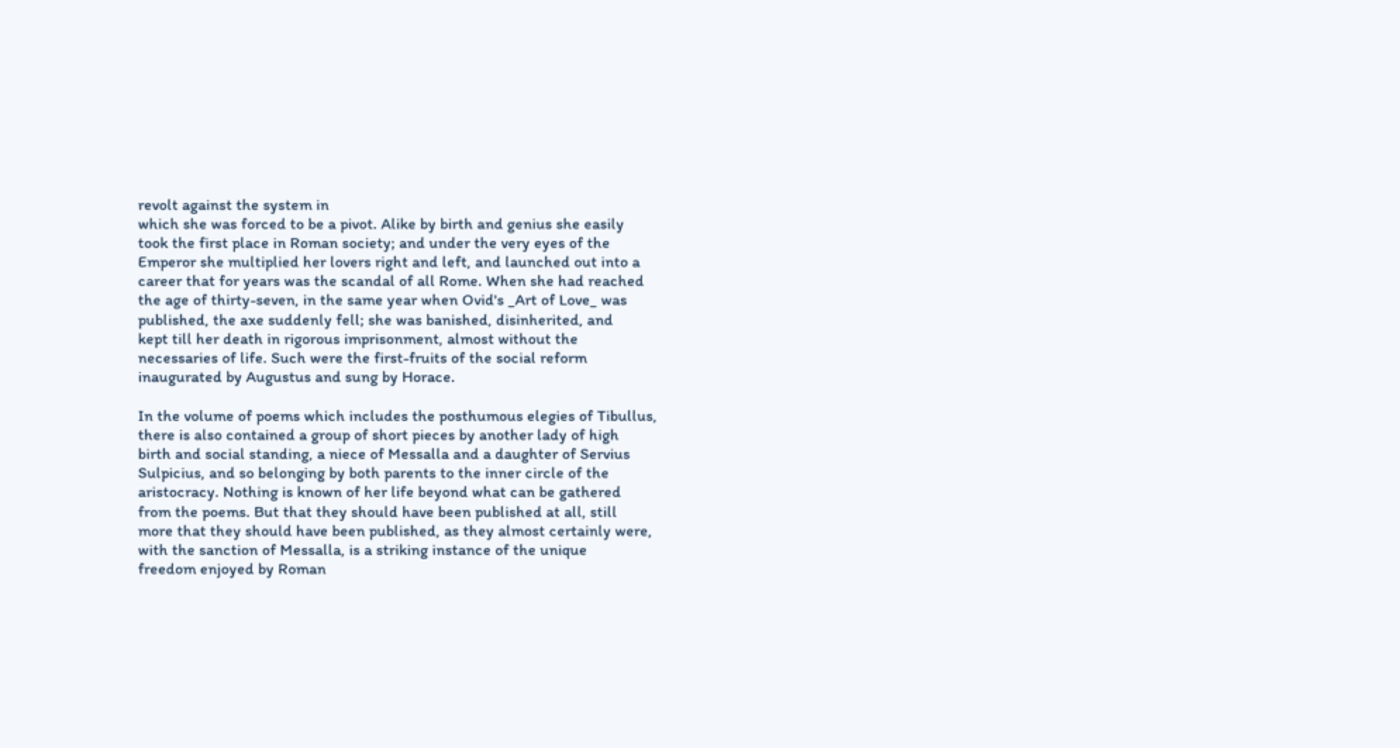revolt against the system in
which she was forced to be a pivot. Alike by birth and genius she easily
took the first place in Roman society; and under the very eyes of the
Emperor she multiplied her lovers right and left, and launched out into a
career that for years was the scandal of all Rome. When she had reached
the age of thirty-seven, in the same year when Ovid's _Art of Love_ was
published, the axe suddenly fell; she was banished, disinherited, and
kept till her death in rigorous imprisonment, almost without the
necessaries of life. Such were the first-fruits of the social reform
inaugurated by Augustus and sung by Horace.

In the volume of poems which includes the posthumous elegies of Tibullus,
there is also contained a group of short pieces by another lady of high
birth and social standing, a niece of Messalla and a daughter of Servius
Sulpicius, and so belonging by both parents to the inner circle of the
aristocracy. Nothing is known of her life beyond what can be gathered
from the poems. But that they should have been published at all, still
more that they should have been published, as they almost certainly were,
with the sanction of Messalla, is a striking instance of the unique
freedom enjoyed by Roman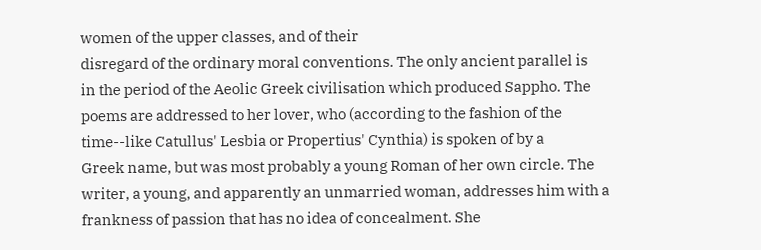women of the upper classes, and of their
disregard of the ordinary moral conventions. The only ancient parallel is
in the period of the Aeolic Greek civilisation which produced Sappho. The
poems are addressed to her lover, who (according to the fashion of the
time--like Catullus' Lesbia or Propertius' Cynthia) is spoken of by a
Greek name, but was most probably a young Roman of her own circle. The
writer, a young, and apparently an unmarried woman, addresses him with a
frankness of passion that has no idea of concealment. She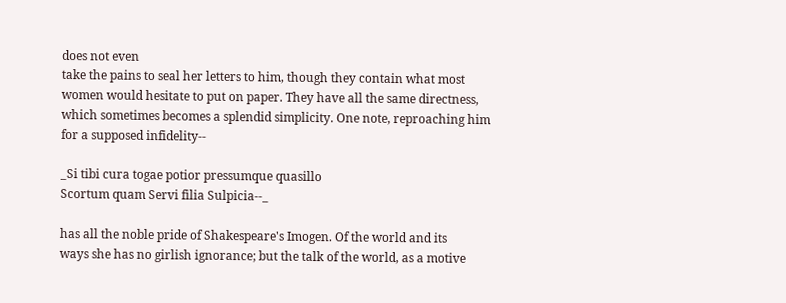does not even
take the pains to seal her letters to him, though they contain what most
women would hesitate to put on paper. They have all the same directness,
which sometimes becomes a splendid simplicity. One note, reproaching him
for a supposed infidelity--

_Si tibi cura togae potior pressumque quasillo
Scortum quam Servi filia Sulpicia--_

has all the noble pride of Shakespeare's Imogen. Of the world and its
ways she has no girlish ignorance; but the talk of the world, as a motive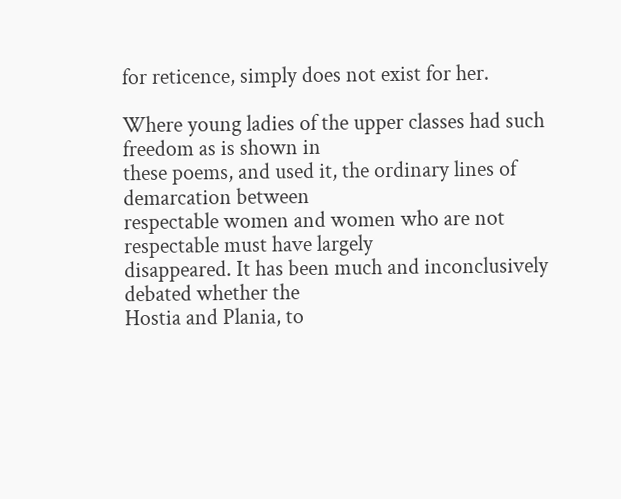for reticence, simply does not exist for her.

Where young ladies of the upper classes had such freedom as is shown in
these poems, and used it, the ordinary lines of demarcation between
respectable women and women who are not respectable must have largely
disappeared. It has been much and inconclusively debated whether the
Hostia and Plania, to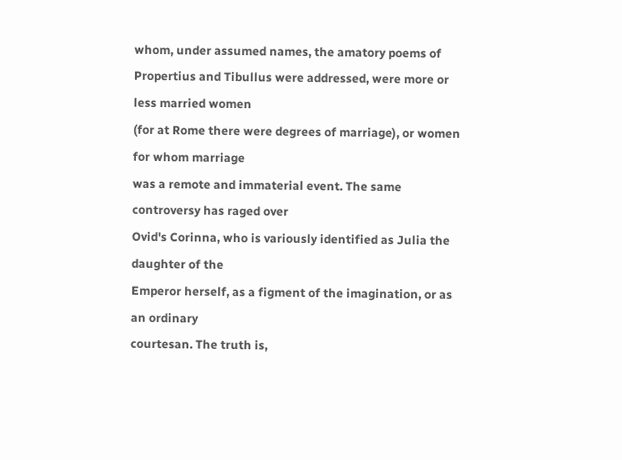whom, under assumed names, the amatory poems of
Propertius and Tibullus were addressed, were more or less married women
(for at Rome there were degrees of marriage), or women for whom marriage
was a remote and immaterial event. The same controversy has raged over
Ovid's Corinna, who is variously identified as Julia the daughter of the
Emperor herself, as a figment of the imagination, or as an ordinary
courtesan. The truth is,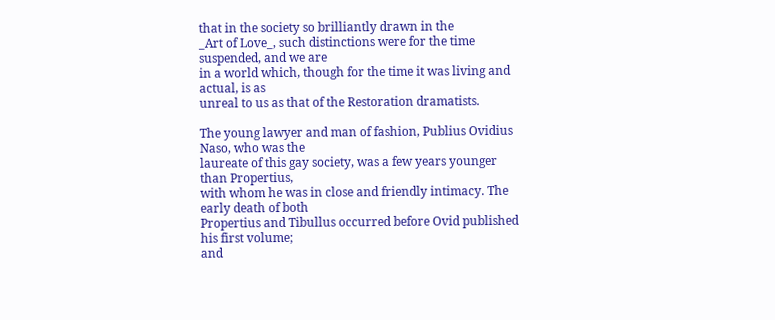that in the society so brilliantly drawn in the
_Art of Love_, such distinctions were for the time suspended, and we are
in a world which, though for the time it was living and actual, is as
unreal to us as that of the Restoration dramatists.

The young lawyer and man of fashion, Publius Ovidius Naso, who was the
laureate of this gay society, was a few years younger than Propertius,
with whom he was in close and friendly intimacy. The early death of both
Propertius and Tibullus occurred before Ovid published his first volume;
and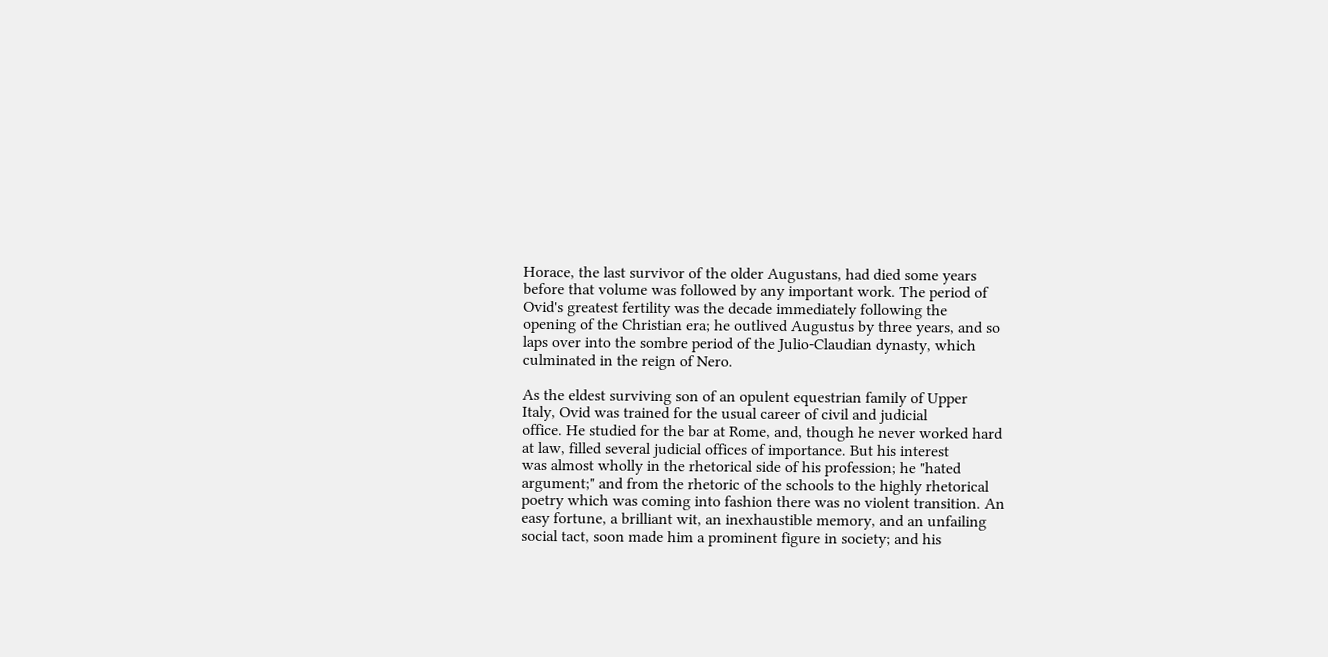Horace, the last survivor of the older Augustans, had died some years
before that volume was followed by any important work. The period of
Ovid's greatest fertility was the decade immediately following the
opening of the Christian era; he outlived Augustus by three years, and so
laps over into the sombre period of the Julio-Claudian dynasty, which
culminated in the reign of Nero.

As the eldest surviving son of an opulent equestrian family of Upper
Italy, Ovid was trained for the usual career of civil and judicial
office. He studied for the bar at Rome, and, though he never worked hard
at law, filled several judicial offices of importance. But his interest
was almost wholly in the rhetorical side of his profession; he "hated
argument;" and from the rhetoric of the schools to the highly rhetorical
poetry which was coming into fashion there was no violent transition. An
easy fortune, a brilliant wit, an inexhaustible memory, and an unfailing
social tact, soon made him a prominent figure in society; and his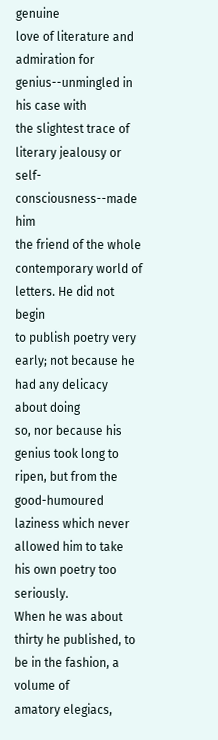genuine
love of literature and admiration for genius--unmingled in his case with
the slightest trace of literary jealousy or self-consciousness--made him
the friend of the whole contemporary world of letters. He did not begin
to publish poetry very early; not because he had any delicacy about doing
so, nor because his genius took long to ripen, but from the good-humoured
laziness which never allowed him to take his own poetry too seriously.
When he was about thirty he published, to be in the fashion, a volume of
amatory elegiacs,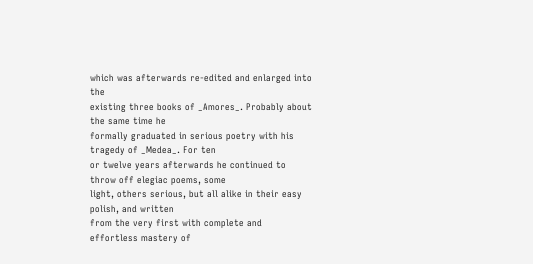which was afterwards re-edited and enlarged into the
existing three books of _Amores_. Probably about the same time he
formally graduated in serious poetry with his tragedy of _Medea_. For ten
or twelve years afterwards he continued to throw off elegiac poems, some
light, others serious, but all alike in their easy polish, and written
from the very first with complete and effortless mastery of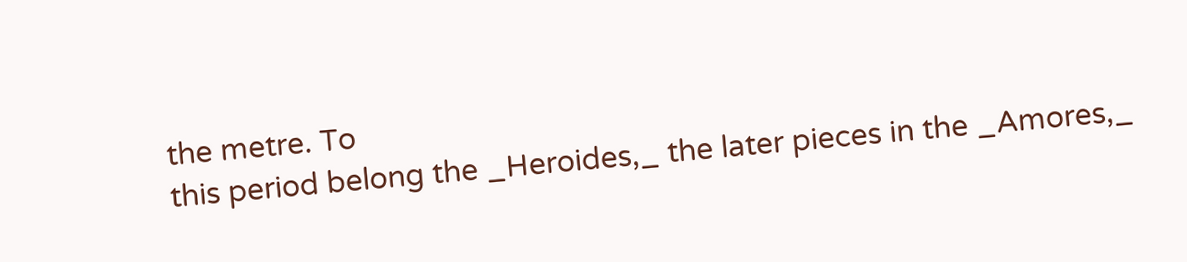the metre. To
this period belong the _Heroides,_ the later pieces in the _Amores,_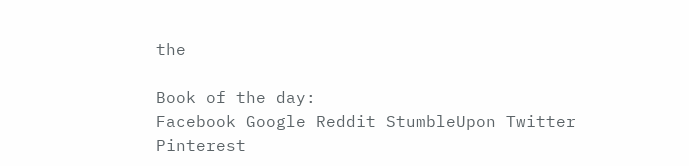the

Book of the day:
Facebook Google Reddit StumbleUpon Twitter Pinterest